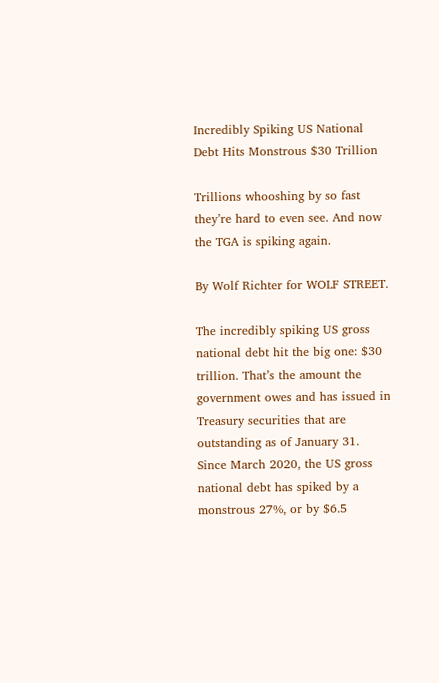Incredibly Spiking US National Debt Hits Monstrous $30 Trillion

Trillions whooshing by so fast they’re hard to even see. And now the TGA is spiking again.

By Wolf Richter for WOLF STREET.

The incredibly spiking US gross national debt hit the big one: $30 trillion. That’s the amount the government owes and has issued in Treasury securities that are outstanding as of January 31. Since March 2020, the US gross national debt has spiked by a monstrous 27%, or by $6.5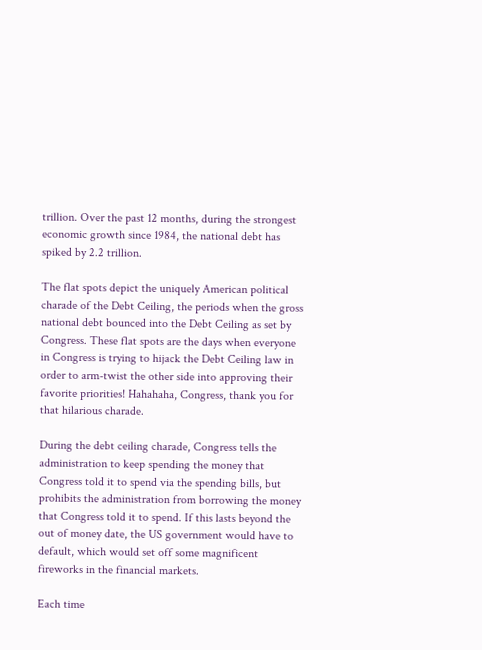trillion. Over the past 12 months, during the strongest economic growth since 1984, the national debt has spiked by 2.2 trillion.

The flat spots depict the uniquely American political charade of the Debt Ceiling, the periods when the gross national debt bounced into the Debt Ceiling as set by Congress. These flat spots are the days when everyone in Congress is trying to hijack the Debt Ceiling law in order to arm-twist the other side into approving their favorite priorities! Hahahaha, Congress, thank you for that hilarious charade.

During the debt ceiling charade, Congress tells the administration to keep spending the money that Congress told it to spend via the spending bills, but prohibits the administration from borrowing the money that Congress told it to spend. If this lasts beyond the out of money date, the US government would have to default, which would set off some magnificent fireworks in the financial markets.

Each time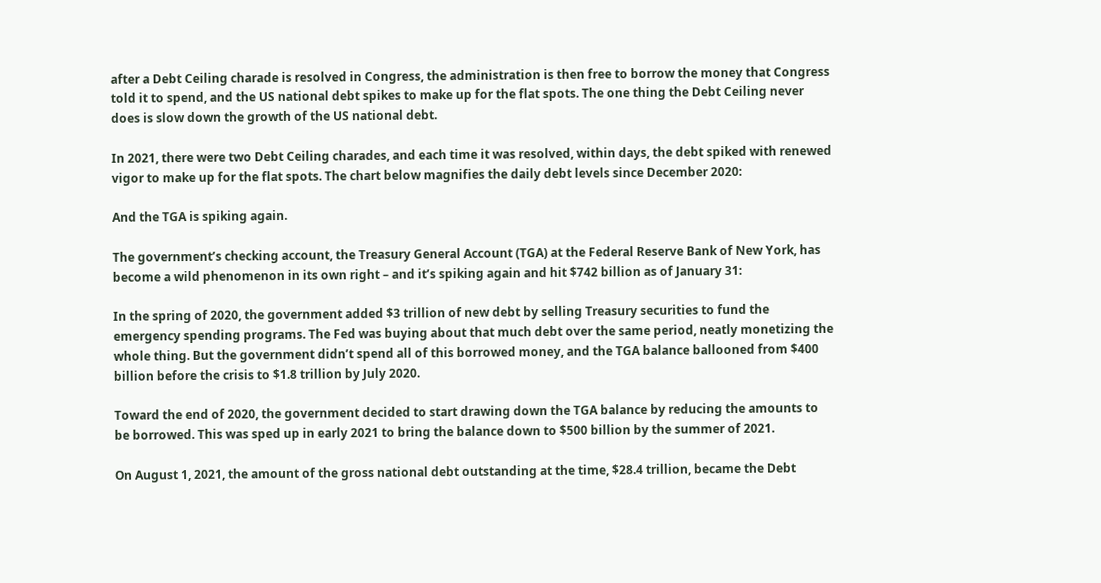after a Debt Ceiling charade is resolved in Congress, the administration is then free to borrow the money that Congress told it to spend, and the US national debt spikes to make up for the flat spots. The one thing the Debt Ceiling never does is slow down the growth of the US national debt.

In 2021, there were two Debt Ceiling charades, and each time it was resolved, within days, the debt spiked with renewed vigor to make up for the flat spots. The chart below magnifies the daily debt levels since December 2020:

And the TGA is spiking again.

The government’s checking account, the Treasury General Account (TGA) at the Federal Reserve Bank of New York, has become a wild phenomenon in its own right – and it’s spiking again and hit $742 billion as of January 31:

In the spring of 2020, the government added $3 trillion of new debt by selling Treasury securities to fund the emergency spending programs. The Fed was buying about that much debt over the same period, neatly monetizing the whole thing. But the government didn’t spend all of this borrowed money, and the TGA balance ballooned from $400 billion before the crisis to $1.8 trillion by July 2020.

Toward the end of 2020, the government decided to start drawing down the TGA balance by reducing the amounts to be borrowed. This was sped up in early 2021 to bring the balance down to $500 billion by the summer of 2021.

On August 1, 2021, the amount of the gross national debt outstanding at the time, $28.4 trillion, became the Debt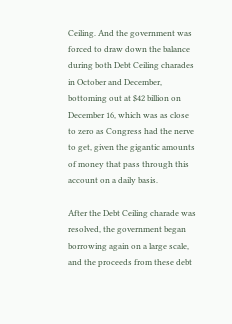Ceiling. And the government was forced to draw down the balance during both Debt Ceiling charades in October and December, bottoming out at $42 billion on December 16, which was as close to zero as Congress had the nerve to get, given the gigantic amounts of money that pass through this account on a daily basis.

After the Debt Ceiling charade was resolved, the government began borrowing again on a large scale, and the proceeds from these debt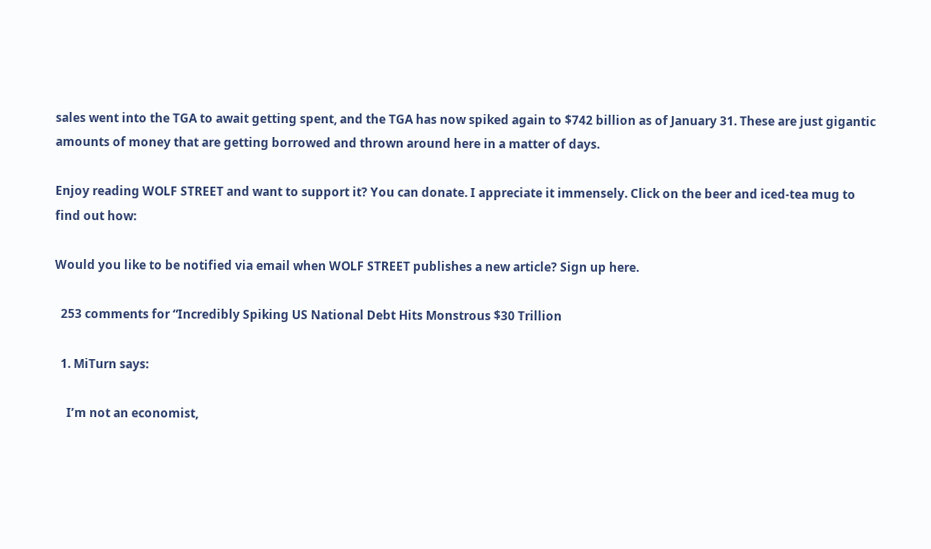sales went into the TGA to await getting spent, and the TGA has now spiked again to $742 billion as of January 31. These are just gigantic amounts of money that are getting borrowed and thrown around here in a matter of days.

Enjoy reading WOLF STREET and want to support it? You can donate. I appreciate it immensely. Click on the beer and iced-tea mug to find out how:

Would you like to be notified via email when WOLF STREET publishes a new article? Sign up here.

  253 comments for “Incredibly Spiking US National Debt Hits Monstrous $30 Trillion

  1. MiTurn says:

    I’m not an economist,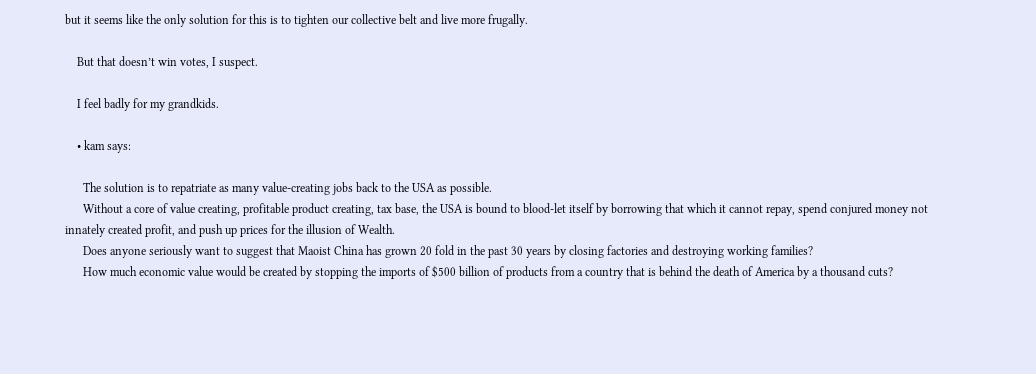but it seems like the only solution for this is to tighten our collective belt and live more frugally.

    But that doesn’t win votes, I suspect.

    I feel badly for my grandkids.

    • kam says:

      The solution is to repatriate as many value-creating jobs back to the USA as possible.
      Without a core of value creating, profitable product creating, tax base, the USA is bound to blood-let itself by borrowing that which it cannot repay, spend conjured money not innately created profit, and push up prices for the illusion of Wealth.
      Does anyone seriously want to suggest that Maoist China has grown 20 fold in the past 30 years by closing factories and destroying working families?
      How much economic value would be created by stopping the imports of $500 billion of products from a country that is behind the death of America by a thousand cuts?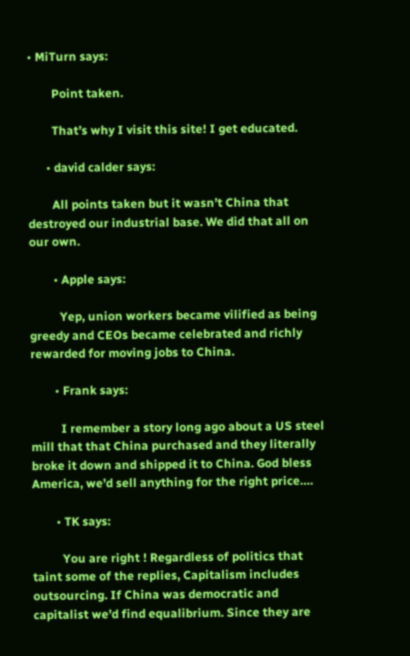• MiTurn says:

        Point taken.

        That’s why I visit this site! I get educated.

      • david calder says:

        All points taken but it wasn’t China that destroyed our industrial base. We did that all on our own.

        • Apple says:

          Yep, union workers became vilified as being greedy and CEOs became celebrated and richly rewarded for moving jobs to China.

        • Frank says:

          I remember a story long ago about a US steel mill that that China purchased and they literally broke it down and shipped it to China. God bless America, we’d sell anything for the right price….

        • TK says:

          You are right ! Regardless of politics that taint some of the replies, Capitalism includes outsourcing. If China was democratic and capitalist we’d find equalibrium. Since they are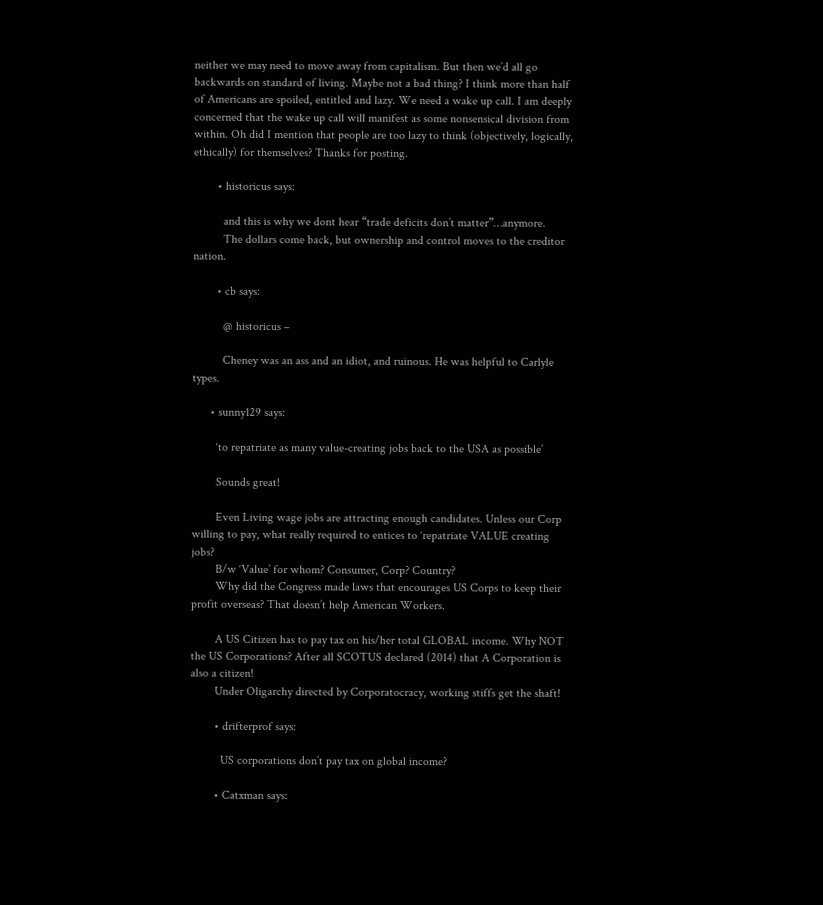neither we may need to move away from capitalism. But then we’d all go backwards on standard of living. Maybe not a bad thing? I think more than half of Americans are spoiled, entitled and lazy. We need a wake up call. I am deeply concerned that the wake up call will manifest as some nonsensical division from within. Oh did I mention that people are too lazy to think (objectively, logically, ethically) for themselves? Thanks for posting.

        • historicus says:

          and this is why we dont hear “trade deficits don’t matter”…anymore.
          The dollars come back, but ownership and control moves to the creditor nation.

        • cb says:

          @ historicus –

          Cheney was an ass and an idiot, and ruinous. He was helpful to Carlyle types.

      • sunny129 says:

        ‘to repatriate as many value-creating jobs back to the USA as possible’

        Sounds great!

        Even Living wage jobs are attracting enough candidates. Unless our Corp willing to pay, what really required to entices to ‘repatriate VALUE creating jobs?
        B/w ‘Value’ for whom? Consumer, Corp? Country?
        Why did the Congress made laws that encourages US Corps to keep their profit overseas? That doesn’t help American Workers.

        A US Citizen has to pay tax on his/her total GLOBAL income. Why NOT the US Corporations? After all SCOTUS declared (2014) that A Corporation is also a citizen!
        Under Oligarchy directed by Corporatocracy, working stiffs get the shaft!

        • drifterprof says:

          US corporations don’t pay tax on global income?

        • Catxman says: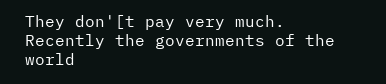They don'[t pay very much. Recently the governments of the world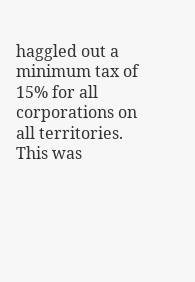haggled out a minimum tax of 15% for all corporations on all territories. This was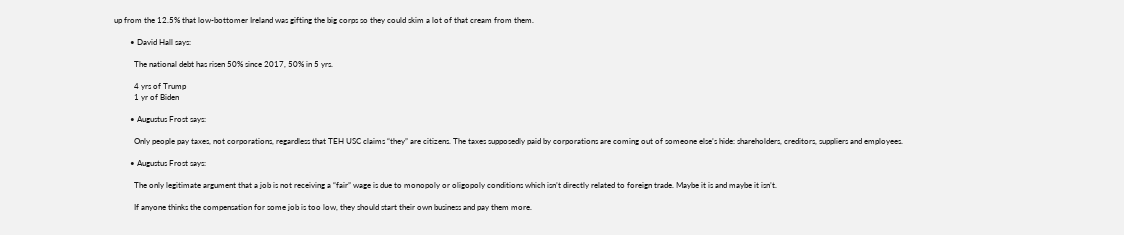up from the 12.5% that low-bottomer Ireland was gifting the big corps so they could skim a lot of that cream from them.

        • David Hall says:

          The national debt has risen 50% since 2017, 50% in 5 yrs.

          4 yrs of Trump
          1 yr of Biden

        • Augustus Frost says:

          Only people pay taxes, not corporations, regardless that TEH USC claims “they” are citizens. The taxes supposedly paid by corporations are coming out of someone else’s hide: shareholders, creditors, suppliers and employees.

        • Augustus Frost says:

          The only legitimate argument that a job is not receiving a “fair” wage is due to monopoly or oligopoly conditions which isn’t directly related to foreign trade. Maybe it is and maybe it isn’t.

          If anyone thinks the compensation for some job is too low, they should start their own business and pay them more.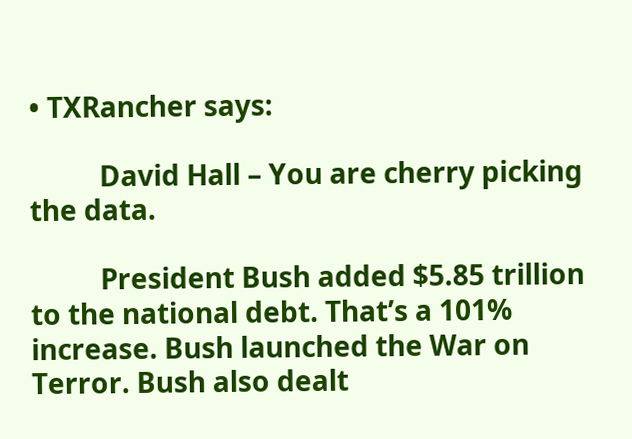• TXRancher says:

          David Hall – You are cherry picking the data.

          President Bush added $5.85 trillion to the national debt. That’s a 101% increase. Bush launched the War on Terror. Bush also dealt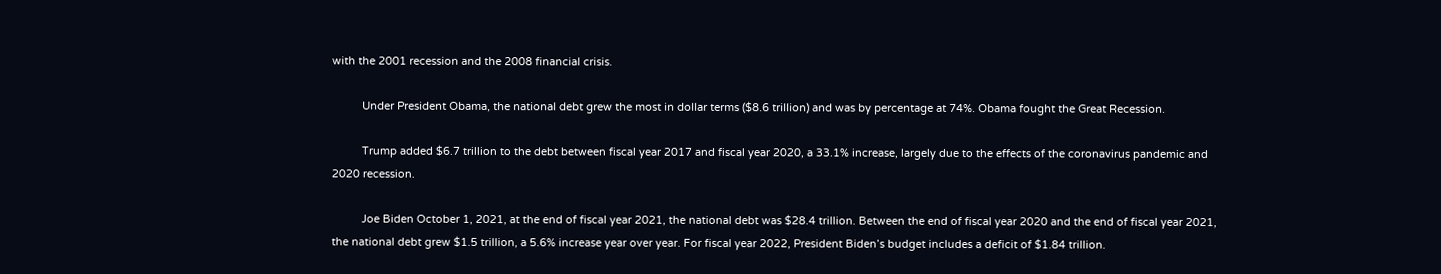with the 2001 recession and the 2008 financial crisis.

          Under President Obama, the national debt grew the most in dollar terms ($8.6 trillion) and was by percentage at 74%. Obama fought the Great Recession.

          Trump added $6.7 trillion to the debt between fiscal year 2017 and fiscal year 2020, a 33.1% increase, largely due to the effects of the coronavirus pandemic and 2020 recession.

          Joe Biden October 1, 2021, at the end of fiscal year 2021, the national debt was $28.4 trillion. Between the end of fiscal year 2020 and the end of fiscal year 2021, the national debt grew $1.5 trillion, a 5.6% increase year over year. For fiscal year 2022, President Biden’s budget includes a deficit of $1.84 trillion.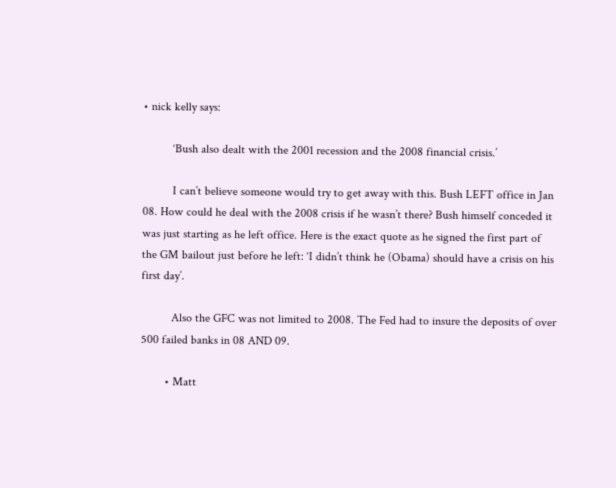• nick kelly says:

          ‘Bush also dealt with the 2001 recession and the 2008 financial crisis.’

          I can’t believe someone would try to get away with this. Bush LEFT office in Jan 08. How could he deal with the 2008 crisis if he wasn’t there? Bush himself conceded it was just starting as he left office. Here is the exact quote as he signed the first part of the GM bailout just before he left: ‘I didn’t think he (Obama) should have a crisis on his first day’.

          Also the GFC was not limited to 2008. The Fed had to insure the deposits of over 500 failed banks in 08 AND 09.

        • Matt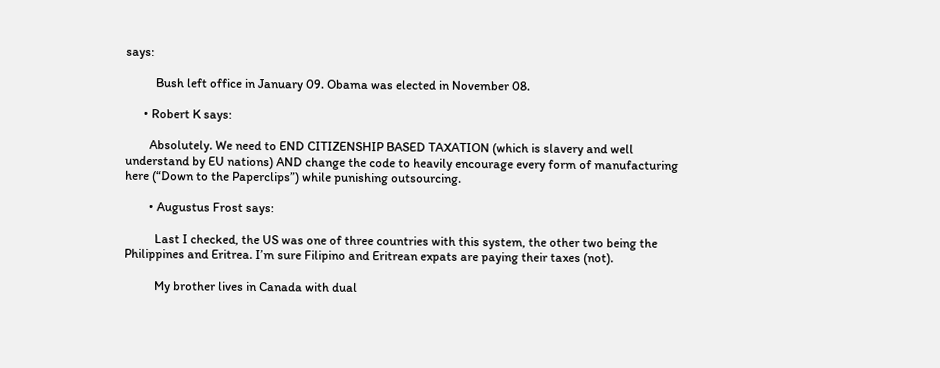says:

          Bush left office in January 09. Obama was elected in November 08.

      • Robert K says:

        Absolutely. We need to END CITIZENSHIP BASED TAXATION (which is slavery and well understand by EU nations) AND change the code to heavily encourage every form of manufacturing here (“Down to the Paperclips”) while punishing outsourcing.

        • Augustus Frost says:

          Last I checked, the US was one of three countries with this system, the other two being the Philippines and Eritrea. I’m sure Filipino and Eritrean expats are paying their taxes (not).

          My brother lives in Canada with dual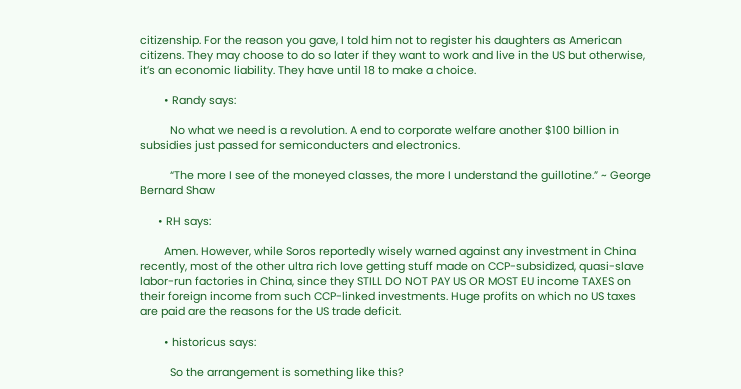citizenship. For the reason you gave, I told him not to register his daughters as American citizens. They may choose to do so later if they want to work and live in the US but otherwise, it’s an economic liability. They have until 18 to make a choice.

        • Randy says:

          No what we need is a revolution. A end to corporate welfare another $100 billion in subsidies just passed for semiconducters and electronics.

          “The more I see of the moneyed classes, the more I understand the guillotine.” ~ George Bernard Shaw

      • RH says:

        Amen. However, while Soros reportedly wisely warned against any investment in China recently, most of the other ultra rich love getting stuff made on CCP-subsidized, quasi-slave labor-run factories in China, since they STILL DO NOT PAY US OR MOST EU income TAXES on their foreign income from such CCP-linked investments. Huge profits on which no US taxes are paid are the reasons for the US trade deficit.

        • historicus says:

          So the arrangement is something like this?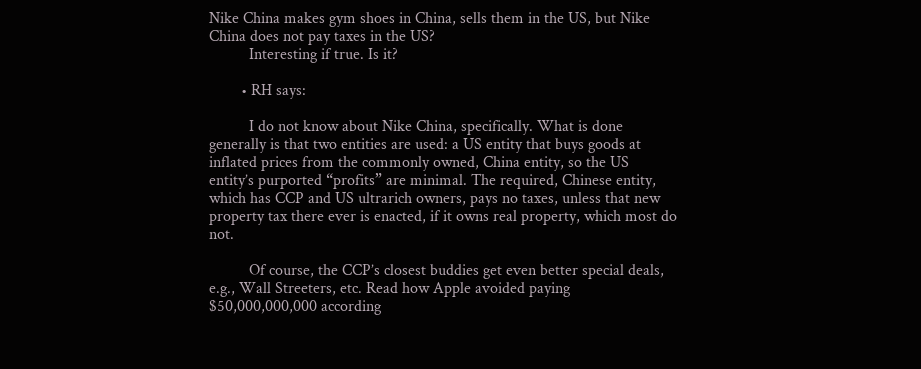Nike China makes gym shoes in China, sells them in the US, but Nike China does not pay taxes in the US?
          Interesting if true. Is it?

        • RH says:

          I do not know about Nike China, specifically. What is done generally is that two entities are used: a US entity that buys goods at inflated prices from the commonly owned, China entity, so the US entity’s purported “profits” are minimal. The required, Chinese entity, which has CCP and US ultrarich owners, pays no taxes, unless that new property tax there ever is enacted, if it owns real property, which most do not.

          Of course, the CCP’s closest buddies get even better special deals, e.g., Wall Streeters, etc. Read how Apple avoided paying $50,000,000,000 according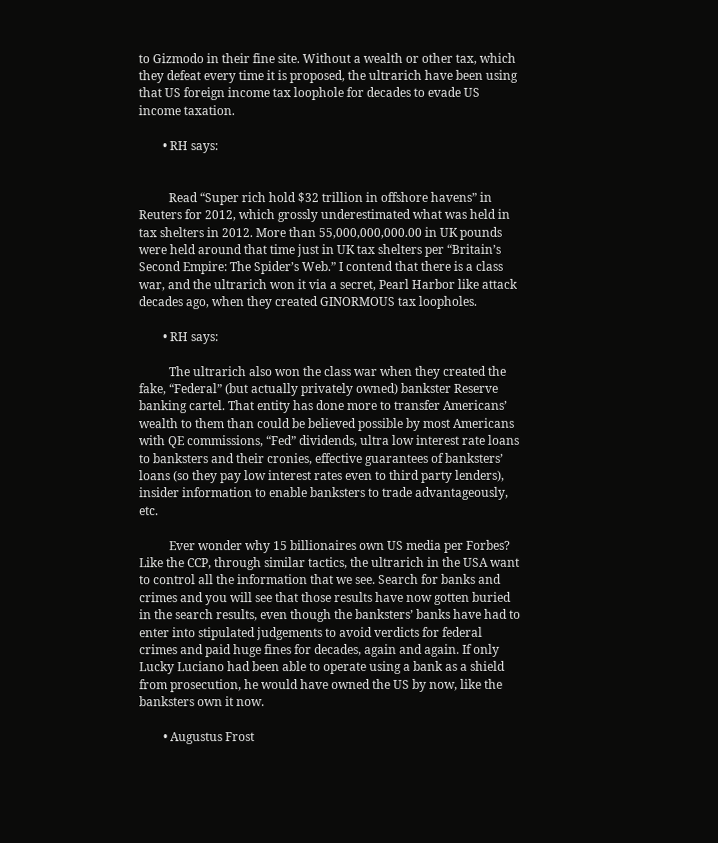to Gizmodo in their fine site. Without a wealth or other tax, which they defeat every time it is proposed, the ultrarich have been using that US foreign income tax loophole for decades to evade US income taxation.

        • RH says:


          Read “Super rich hold $32 trillion in offshore havens” in Reuters for 2012, which grossly underestimated what was held in tax shelters in 2012. More than 55,000,000,000.00 in UK pounds were held around that time just in UK tax shelters per “Britain’s Second Empire: The Spider’s Web.” I contend that there is a class war, and the ultrarich won it via a secret, Pearl Harbor like attack decades ago, when they created GINORMOUS tax loopholes.

        • RH says:

          The ultrarich also won the class war when they created the fake, “Federal” (but actually privately owned) bankster Reserve banking cartel. That entity has done more to transfer Americans’ wealth to them than could be believed possible by most Americans with QE commissions, “Fed” dividends, ultra low interest rate loans to banksters and their cronies, effective guarantees of banksters’ loans (so they pay low interest rates even to third party lenders), insider information to enable banksters to trade advantageously, etc.

          Ever wonder why 15 billionaires own US media per Forbes? Like the CCP, through similar tactics, the ultrarich in the USA want to control all the information that we see. Search for banks and crimes and you will see that those results have now gotten buried in the search results, even though the banksters’ banks have had to enter into stipulated judgements to avoid verdicts for federal crimes and paid huge fines for decades, again and again. If only Lucky Luciano had been able to operate using a bank as a shield from prosecution, he would have owned the US by now, like the banksters own it now.

        • Augustus Frost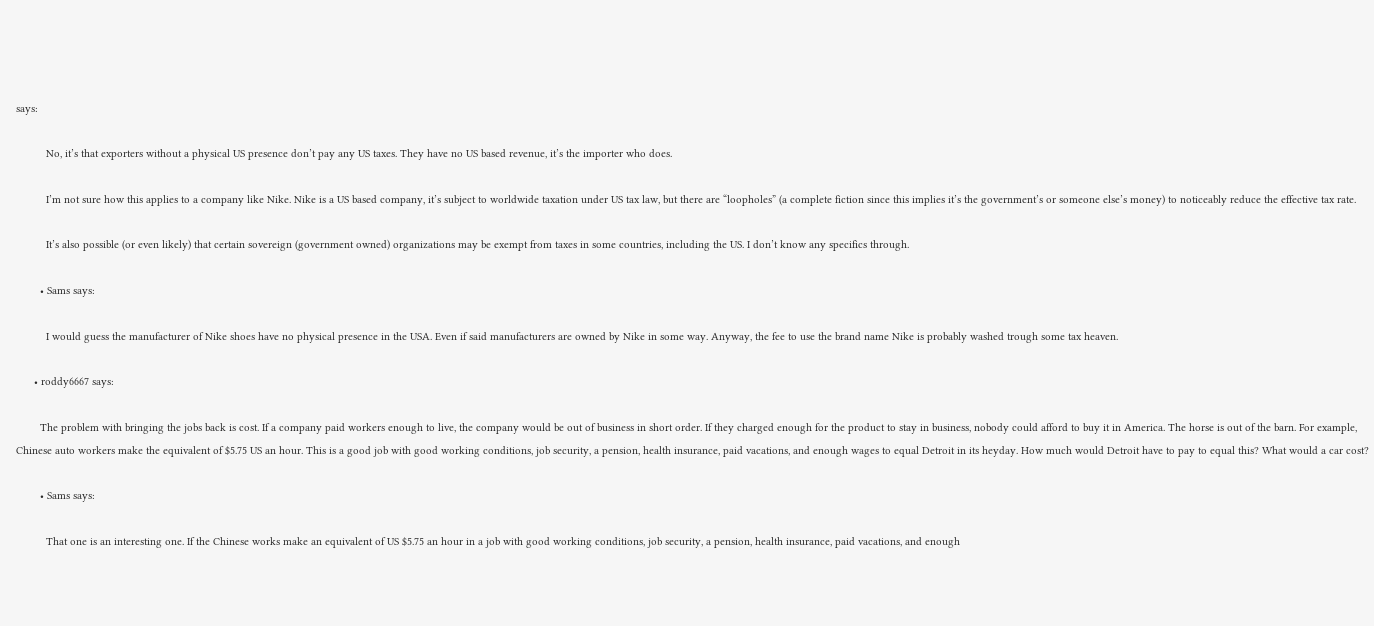says:

          No, it’s that exporters without a physical US presence don’t pay any US taxes. They have no US based revenue, it’s the importer who does.

          I’m not sure how this applies to a company like Nike. Nike is a US based company, it’s subject to worldwide taxation under US tax law, but there are “loopholes” (a complete fiction since this implies it’s the government’s or someone else’s money) to noticeably reduce the effective tax rate.

          It’s also possible (or even likely) that certain sovereign (government owned) organizations may be exempt from taxes in some countries, including the US. I don’t know any specifics through.

        • Sams says:

          I would guess the manufacturer of Nike shoes have no physical presence in the USA. Even if said manufacturers are owned by Nike in some way. Anyway, the fee to use the brand name Nike is probably washed trough some tax heaven.

      • roddy6667 says:

        The problem with bringing the jobs back is cost. If a company paid workers enough to live, the company would be out of business in short order. If they charged enough for the product to stay in business, nobody could afford to buy it in America. The horse is out of the barn. For example, Chinese auto workers make the equivalent of $5.75 US an hour. This is a good job with good working conditions, job security, a pension, health insurance, paid vacations, and enough wages to equal Detroit in its heyday. How much would Detroit have to pay to equal this? What would a car cost?

        • Sams says:

          That one is an interesting one. If the Chinese works make an equivalent of US $5.75 an hour in a job with good working conditions, job security, a pension, health insurance, paid vacations, and enough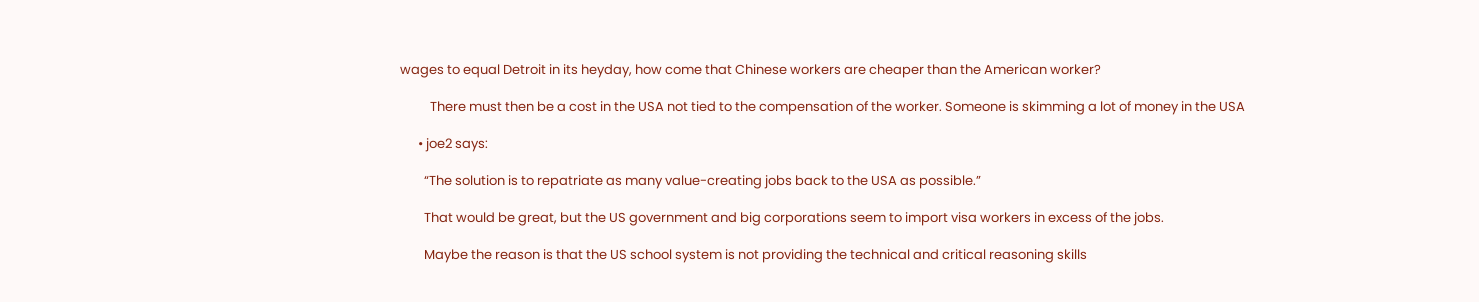wages to equal Detroit in its heyday, how come that Chinese workers are cheaper than the American worker?

          There must then be a cost in the USA not tied to the compensation of the worker. Someone is skimming a lot of money in the USA

      • joe2 says:

        “The solution is to repatriate as many value-creating jobs back to the USA as possible.”

        That would be great, but the US government and big corporations seem to import visa workers in excess of the jobs.

        Maybe the reason is that the US school system is not providing the technical and critical reasoning skills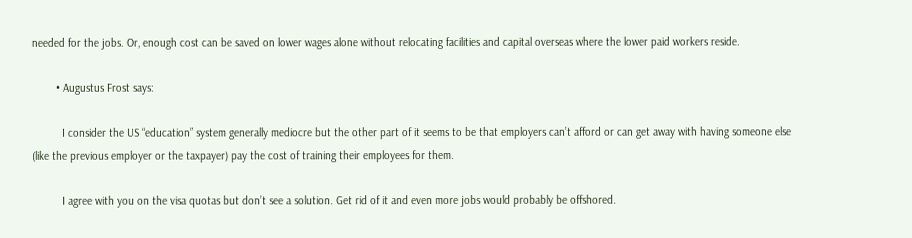needed for the jobs. Or, enough cost can be saved on lower wages alone without relocating facilities and capital overseas where the lower paid workers reside.

        • Augustus Frost says:

          I consider the US “education” system generally mediocre but the other part of it seems to be that employers can’t afford or can get away with having someone else (like the previous employer or the taxpayer) pay the cost of training their employees for them.

          I agree with you on the visa quotas but don’t see a solution. Get rid of it and even more jobs would probably be offshored.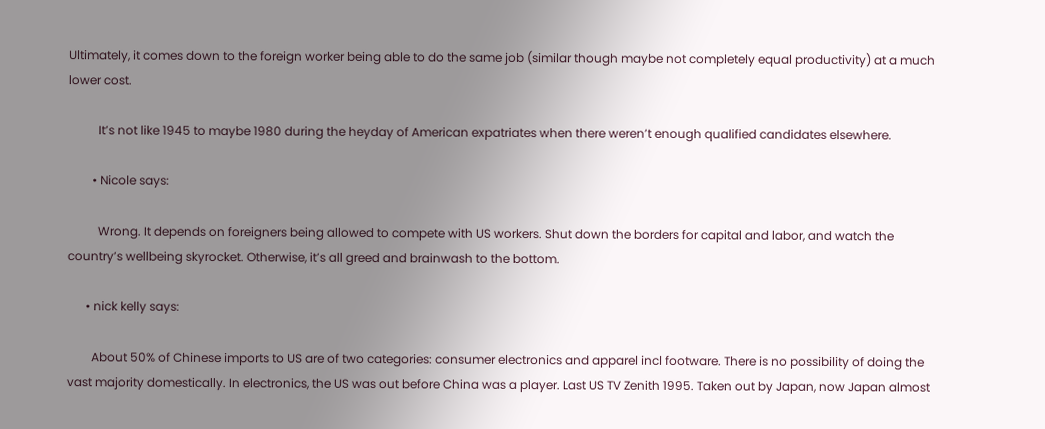Ultimately, it comes down to the foreign worker being able to do the same job (similar though maybe not completely equal productivity) at a much lower cost.

          It’s not like 1945 to maybe 1980 during the heyday of American expatriates when there weren’t enough qualified candidates elsewhere.

        • Nicole says:

          Wrong. It depends on foreigners being allowed to compete with US workers. Shut down the borders for capital and labor, and watch the country’s wellbeing skyrocket. Otherwise, it’s all greed and brainwash to the bottom.

      • nick kelly says:

        About 50% of Chinese imports to US are of two categories: consumer electronics and apparel incl footware. There is no possibility of doing the vast majority domestically. In electronics, the US was out before China was a player. Last US TV Zenith 1995. Taken out by Japan, now Japan almost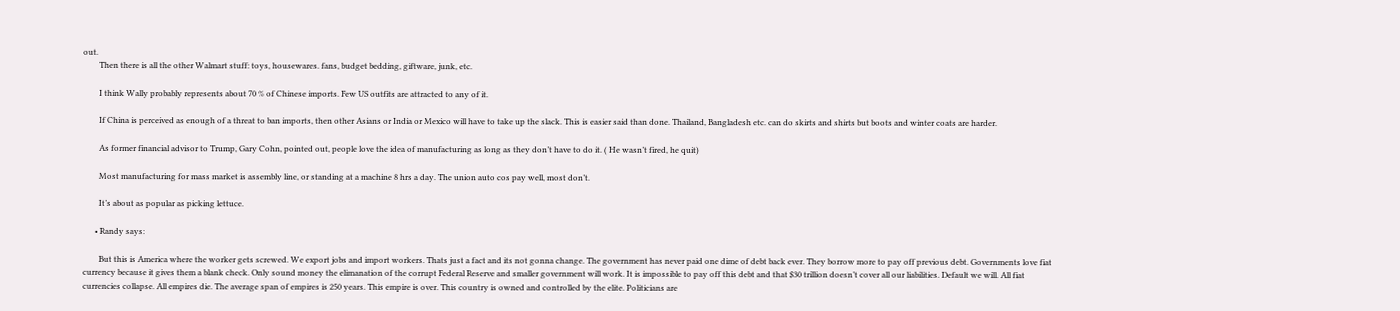out.
        Then there is all the other Walmart stuff: toys, housewares. fans, budget bedding, giftware, junk, etc.

        I think Wally probably represents about 70 % of Chinese imports. Few US outfits are attracted to any of it.

        If China is perceived as enough of a threat to ban imports, then other Asians or India or Mexico will have to take up the slack. This is easier said than done. Thailand, Bangladesh etc. can do skirts and shirts but boots and winter coats are harder.

        As former financial advisor to Trump, Gary Cohn, pointed out, people love the idea of manufacturing as long as they don’t have to do it. ( He wasn’t fired, he quit)

        Most manufacturing for mass market is assembly line, or standing at a machine 8 hrs a day. The union auto cos pay well, most don’t.

        It’s about as popular as picking lettuce.

      • Randy says:

        But this is America where the worker gets screwed. We export jobs and import workers. Thats just a fact and its not gonna change. The government has never paid one dime of debt back ever. They borrow more to pay off previous debt. Governments love fiat currency because it gives them a blank check. Only sound money the elimanation of the corrupt Federal Reserve and smaller government will work. It is impossible to pay off this debt and that $30 trillion doesn’t cover all our liabilities. Default we will. All fiat currencies collapse. All empires die. The average span of empires is 250 years. This empire is over. This country is owned and controlled by the elite. Politicians are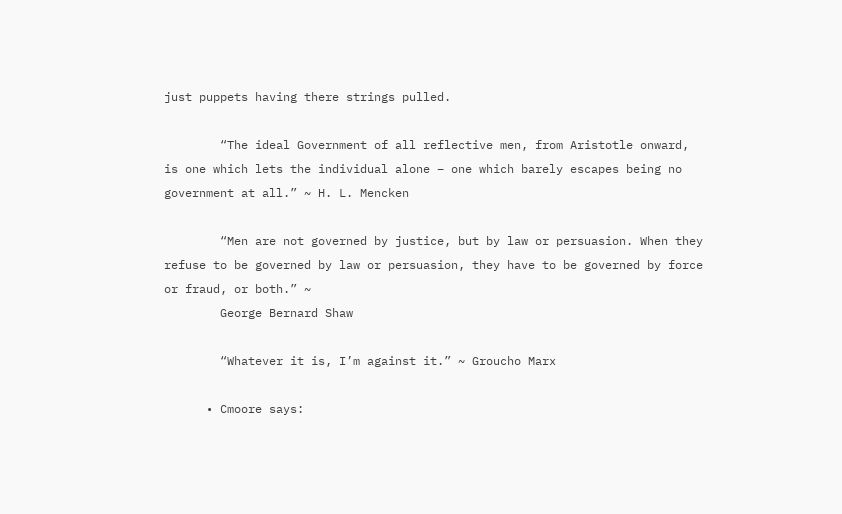just puppets having there strings pulled.

        “The ideal Government of all reflective men, from Aristotle onward, is one which lets the individual alone – one which barely escapes being no government at all.” ~ H. L. Mencken

        “Men are not governed by justice, but by law or persuasion. When they refuse to be governed by law or persuasion, they have to be governed by force or fraud, or both.” ~
        George Bernard Shaw

        “Whatever it is, I’m against it.” ~ Groucho Marx

      • Cmoore says: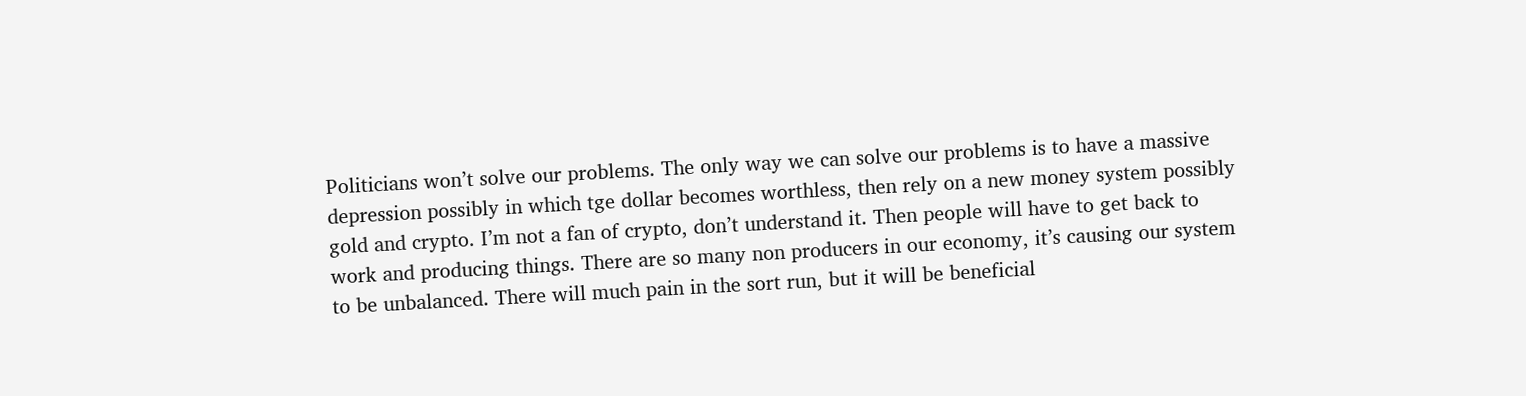Politicians won’t solve our problems. The only way we can solve our problems is to have a massive depression possibly in which tge dollar becomes worthless, then rely on a new money system possibly gold and crypto. I’m not a fan of crypto, don’t understand it. Then people will have to get back to work and producing things. There are so many non producers in our economy, it’s causing our system to be unbalanced. There will much pain in the sort run, but it will be beneficial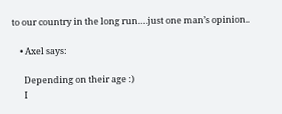to our country in the long run….just one man’s opinion..

    • Axel says:

      Depending on their age :)
      I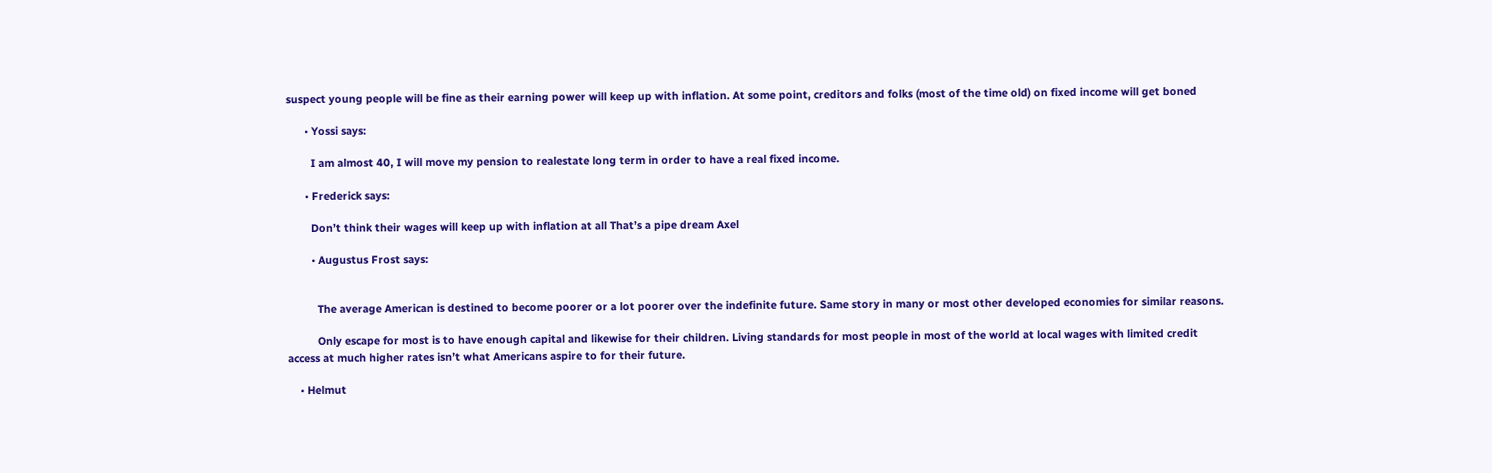suspect young people will be fine as their earning power will keep up with inflation. At some point, creditors and folks (most of the time old) on fixed income will get boned

      • Yossi says:

        I am almost 40, I will move my pension to realestate long term in order to have a real fixed income.

      • Frederick says:

        Don’t think their wages will keep up with inflation at all That’s a pipe dream Axel

        • Augustus Frost says:


          The average American is destined to become poorer or a lot poorer over the indefinite future. Same story in many or most other developed economies for similar reasons.

          Only escape for most is to have enough capital and likewise for their children. Living standards for most people in most of the world at local wages with limited credit access at much higher rates isn’t what Americans aspire to for their future.

    • Helmut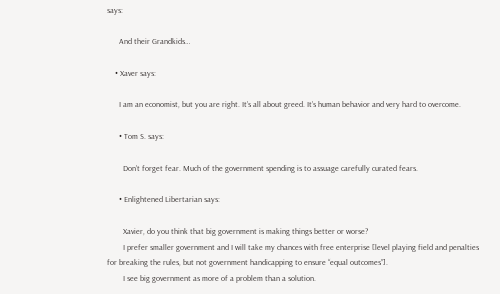says:

      And their Grandkids…

    • Xaver says:

      I am an economist, but you are right. It’s all about greed. It’s human behavior and very hard to overcome.

      • Tom S. says:

        Don’t forget fear. Much of the government spending is to assuage carefully curated fears.

      • Enlightened Libertarian says:

        Xavier, do you think that big government is making things better or worse?
        I prefer smaller government and I will take my chances with free enterprise [level playing field and penalties for breaking the rules, but not government handicapping to ensure “equal outcomes”].
        I see big government as more of a problem than a solution.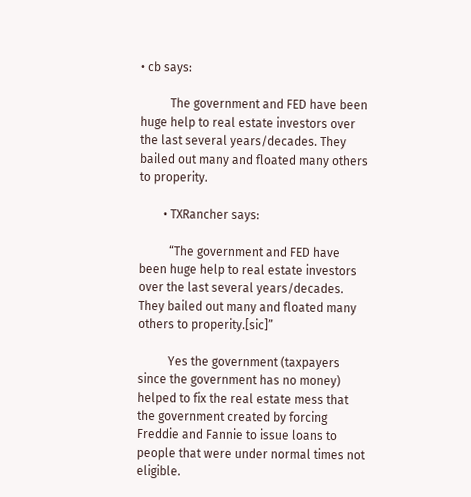• cb says:

          The government and FED have been huge help to real estate investors over the last several years/decades. They bailed out many and floated many others to properity.

        • TXRancher says:

          “The government and FED have been huge help to real estate investors over the last several years/decades. They bailed out many and floated many others to properity.[sic]”

          Yes the government (taxpayers since the government has no money) helped to fix the real estate mess that the government created by forcing Freddie and Fannie to issue loans to people that were under normal times not eligible.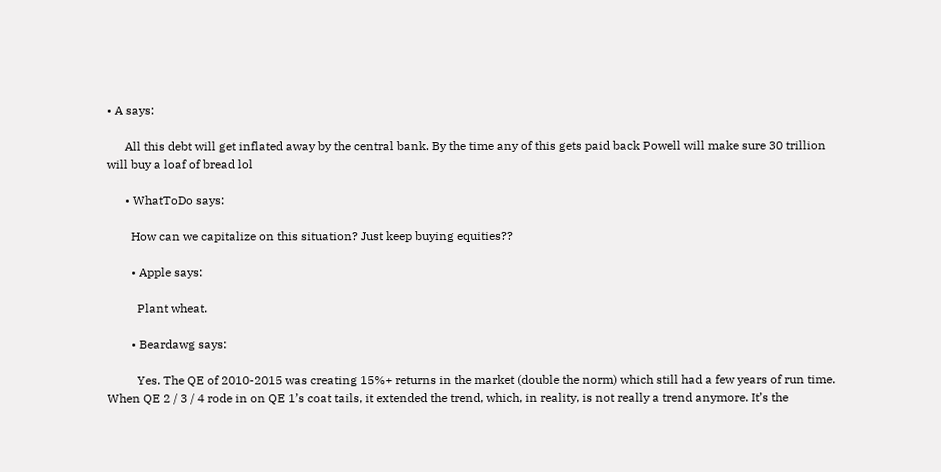• A says:

      All this debt will get inflated away by the central bank. By the time any of this gets paid back Powell will make sure 30 trillion will buy a loaf of bread lol

      • WhatToDo says:

        How can we capitalize on this situation? Just keep buying equities??

        • Apple says:

          Plant wheat.

        • Beardawg says:

          Yes. The QE of 2010-2015 was creating 15%+ returns in the market (double the norm) which still had a few years of run time. When QE 2 / 3 / 4 rode in on QE 1’s coat tails, it extended the trend, which, in reality, is not really a trend anymore. It’s the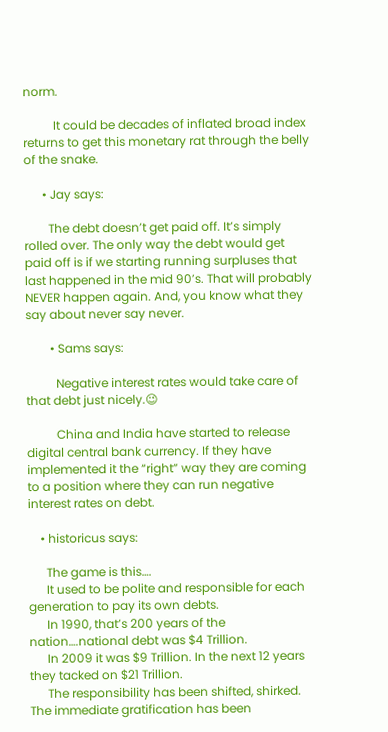norm.

          It could be decades of inflated broad index returns to get this monetary rat through the belly of the snake.

      • Jay says:

        The debt doesn’t get paid off. It’s simply rolled over. The only way the debt would get paid off is if we starting running surpluses that last happened in the mid 90’s. That will probably NEVER happen again. And, you know what they say about never say never.

        • Sams says:

          Negative interest rates would take care of that debt just nicely.😉

          China and India have started to release digital central bank currency. If they have implemented it the “right” way they are coming to a position where they can run negative interest rates on debt.

    • historicus says:

      The game is this….
      It used to be polite and responsible for each generation to pay its own debts.
      In 1990, that’s 200 years of the nation….national debt was $4 Trillion.
      In 2009 it was $9 Trillion. In the next 12 years they tacked on $21 Trillion.
      The responsibility has been shifted, shirked. The immediate gratification has been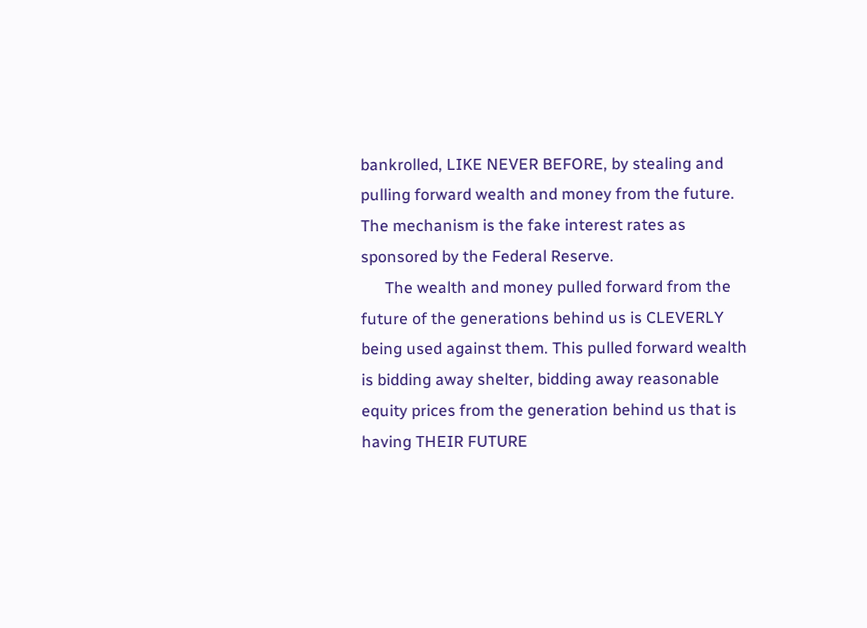bankrolled, LIKE NEVER BEFORE, by stealing and pulling forward wealth and money from the future. The mechanism is the fake interest rates as sponsored by the Federal Reserve.
      The wealth and money pulled forward from the future of the generations behind us is CLEVERLY being used against them. This pulled forward wealth is bidding away shelter, bidding away reasonable equity prices from the generation behind us that is having THEIR FUTURE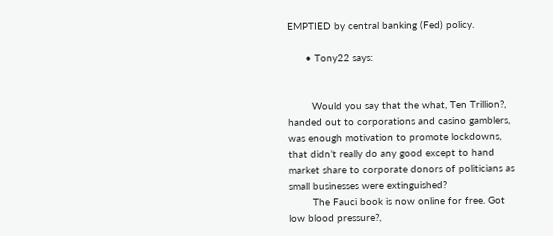EMPTIED by central banking (Fed) policy.

      • Tony22 says:


        Would you say that the what, Ten Trillion?, handed out to corporations and casino gamblers, was enough motivation to promote lockdowns, that didn’t really do any good except to hand market share to corporate donors of politicians as small businesses were extinguished?
        The Fauci book is now online for free. Got low blood pressure?,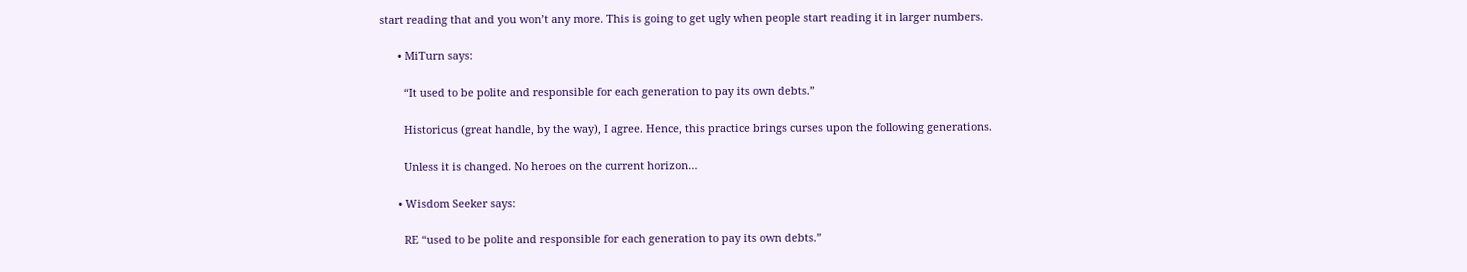start reading that and you won’t any more. This is going to get ugly when people start reading it in larger numbers.

      • MiTurn says:

        “It used to be polite and responsible for each generation to pay its own debts.”

        Historicus (great handle, by the way), I agree. Hence, this practice brings curses upon the following generations.

        Unless it is changed. No heroes on the current horizon…

      • Wisdom Seeker says:

        RE “used to be polite and responsible for each generation to pay its own debts.”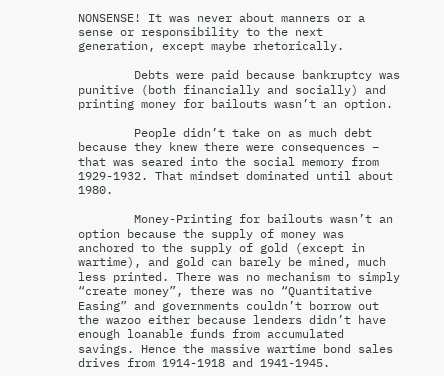NONSENSE! It was never about manners or a sense or responsibility to the next generation, except maybe rhetorically.

        Debts were paid because bankruptcy was punitive (both financially and socially) and printing money for bailouts wasn’t an option.

        People didn’t take on as much debt because they knew there were consequences – that was seared into the social memory from 1929-1932. That mindset dominated until about 1980.

        Money-Printing for bailouts wasn’t an option because the supply of money was anchored to the supply of gold (except in wartime), and gold can barely be mined, much less printed. There was no mechanism to simply “create money”, there was no “Quantitative Easing” and governments couldn’t borrow out the wazoo either because lenders didn’t have enough loanable funds from accumulated savings. Hence the massive wartime bond sales drives from 1914-1918 and 1941-1945.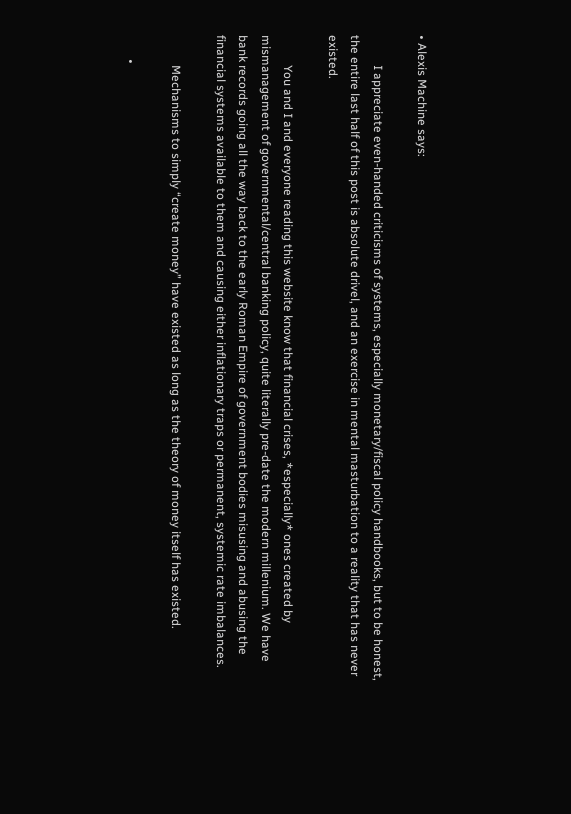• Alexis Machine says:

          I appreciate even-handed criticisms of systems, especially monetary/fiscal policy handbooks, but to be honest, the entire last half of this post is absolute drivel, and an exercise in mental masturbation to a reality that has never existed.

          You and I and everyone reading this website know that financial crises, *especially* ones created by mismanagement of governmental/central banking policy, quite literally pre-date the modern millenium. We have bank records going all the way back to the early Roman Empire of government bodies misusing and abusing the financial systems available to them and causing either inflationary traps or permanent, systemic rate imbalances.

          Mechanisms to simply “create money” have existed as long as the theory of money itself has existed.

        •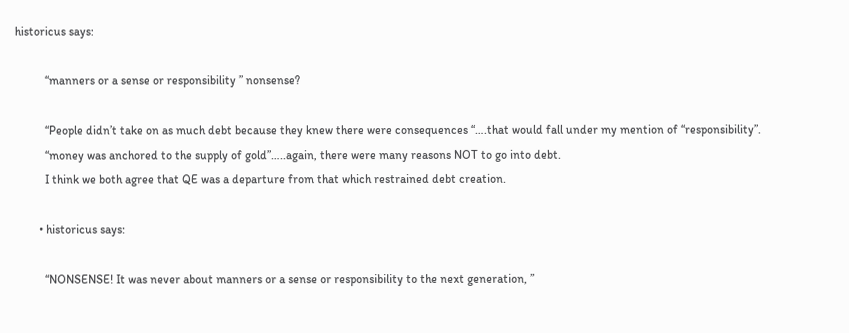historicus says:

          “manners or a sense or responsibility ” nonsense?

          “People didn’t take on as much debt because they knew there were consequences “….that would fall under my mention of “responsibility”.
          “money was anchored to the supply of gold”…..again, there were many reasons NOT to go into debt.
          I think we both agree that QE was a departure from that which restrained debt creation.

        • historicus says:

          “NONSENSE! It was never about manners or a sense or responsibility to the next generation, ”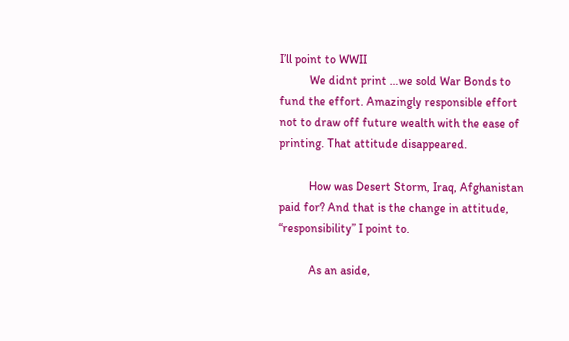I’ll point to WWII
          We didnt print …we sold War Bonds to fund the effort. Amazingly responsible effort not to draw off future wealth with the ease of printing. That attitude disappeared.

          How was Desert Storm, Iraq, Afghanistan paid for? And that is the change in attitude, “responsibility” I point to.

          As an aside,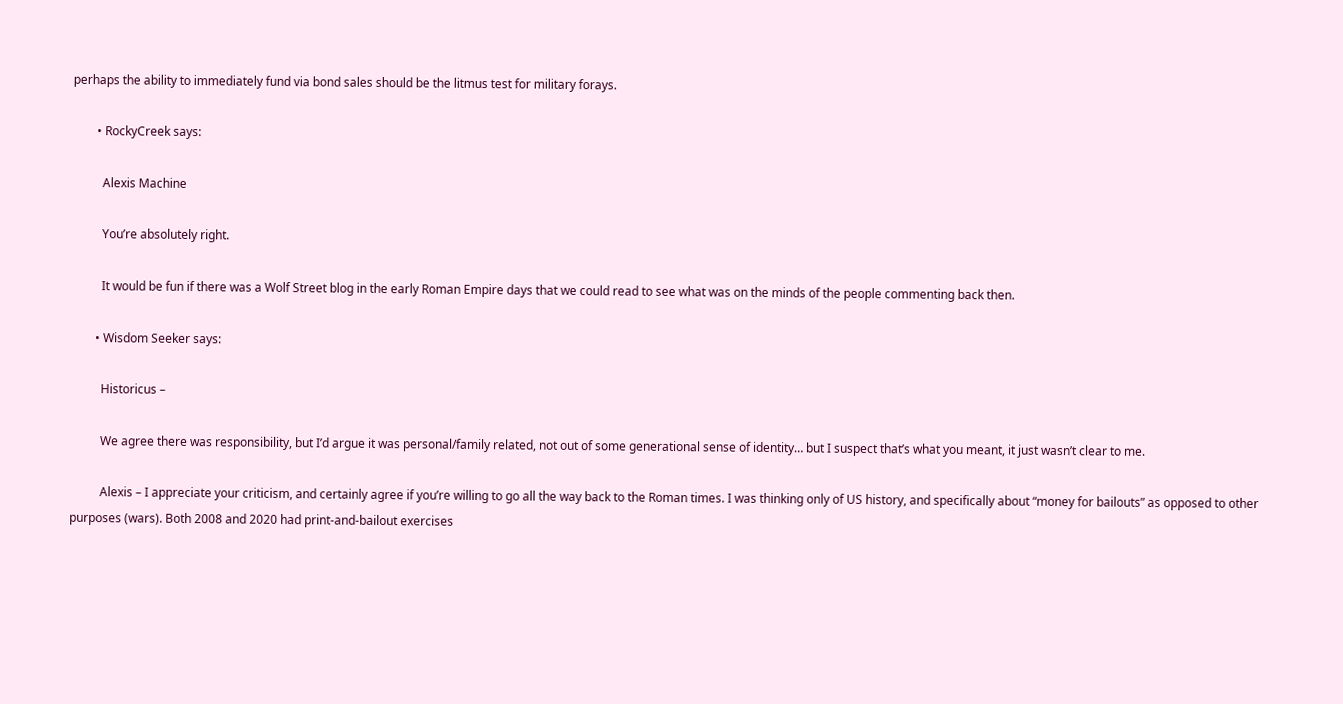perhaps the ability to immediately fund via bond sales should be the litmus test for military forays.

        • RockyCreek says:

          Alexis Machine

          You’re absolutely right.

          It would be fun if there was a Wolf Street blog in the early Roman Empire days that we could read to see what was on the minds of the people commenting back then.

        • Wisdom Seeker says:

          Historicus –

          We agree there was responsibility, but I’d argue it was personal/family related, not out of some generational sense of identity… but I suspect that’s what you meant, it just wasn’t clear to me.

          Alexis – I appreciate your criticism, and certainly agree if you’re willing to go all the way back to the Roman times. I was thinking only of US history, and specifically about “money for bailouts” as opposed to other purposes (wars). Both 2008 and 2020 had print-and-bailout exercises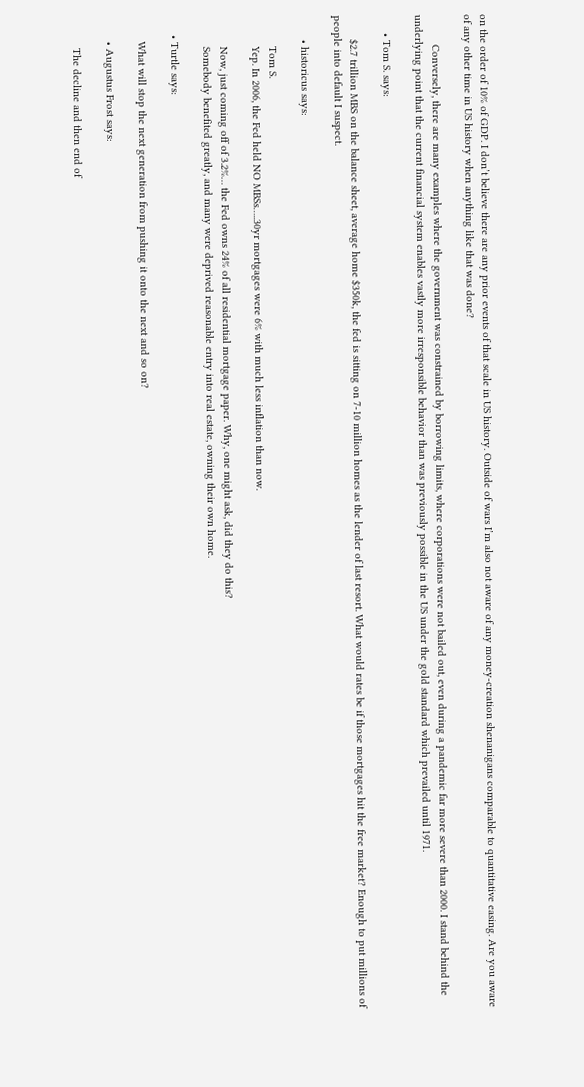on the order of 10% of GDP. I don’t believe there are any prior events of that scale in US history. Outside of wars I’m also not aware of any money-creation shenanigans comparable to quantitative easing. Are you aware of any other time in US history when anything like that was done?

          Conversely, there are many examples where the government was constrained by borrowing limits, where corporations were not bailed out, even during a pandemic far more severe than 2000. I stand behind the underlying point that the current financial system enables vastly more irresponsible behavior than was previously possible in the US under the gold standard which prevailed until 1971.

      • Tom S. says:

        $2.7 trillion MBS on the balance sheet, average home $350k, the fed is sitting on 7-10 million homes as the lender of last resort. What would rates be if those mortgages hit the free market? Enough to put millions of people into default I suspect.

        • historicus says:

          Tom S.
          Yep. In 2006, the Fed held NO MBSs…..30yr mortgages were 6% with much less inflation than now.

          Now, just coming off of 3.2%… the Fed owns 24% of all residential mortgage paper. Why, one might ask, did they do this?
          Somebody benefited greatly, and many were deprived reasonable entry into real estate, owning their own home.

      • Turtle says:

        What will stop the next generation from pushing it onto the next and so on?

        • Augustus Frost says:

          The decline and then end of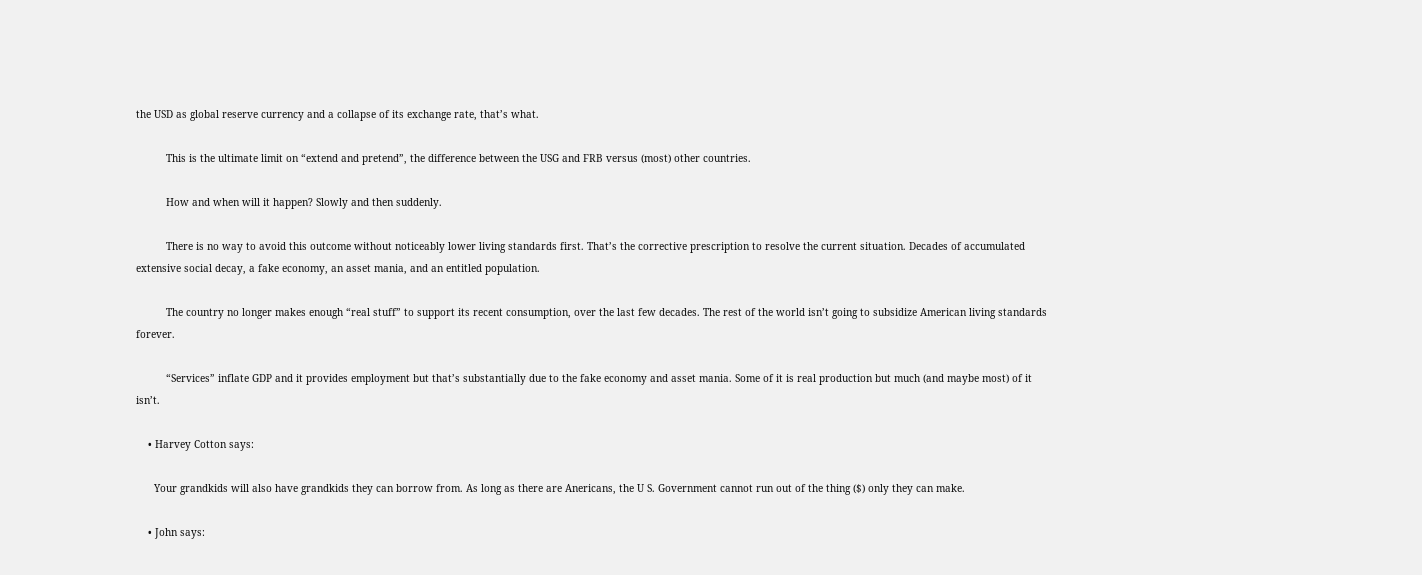the USD as global reserve currency and a collapse of its exchange rate, that’s what.

          This is the ultimate limit on “extend and pretend”, the difference between the USG and FRB versus (most) other countries.

          How and when will it happen? Slowly and then suddenly.

          There is no way to avoid this outcome without noticeably lower living standards first. That’s the corrective prescription to resolve the current situation. Decades of accumulated extensive social decay, a fake economy, an asset mania, and an entitled population.

          The country no longer makes enough “real stuff” to support its recent consumption, over the last few decades. The rest of the world isn’t going to subsidize American living standards forever.

          “Services” inflate GDP and it provides employment but that’s substantially due to the fake economy and asset mania. Some of it is real production but much (and maybe most) of it isn’t.

    • Harvey Cotton says:

      Your grandkids will also have grandkids they can borrow from. As long as there are Anericans, the U S. Government cannot run out of the thing ($) only they can make.

    • John says: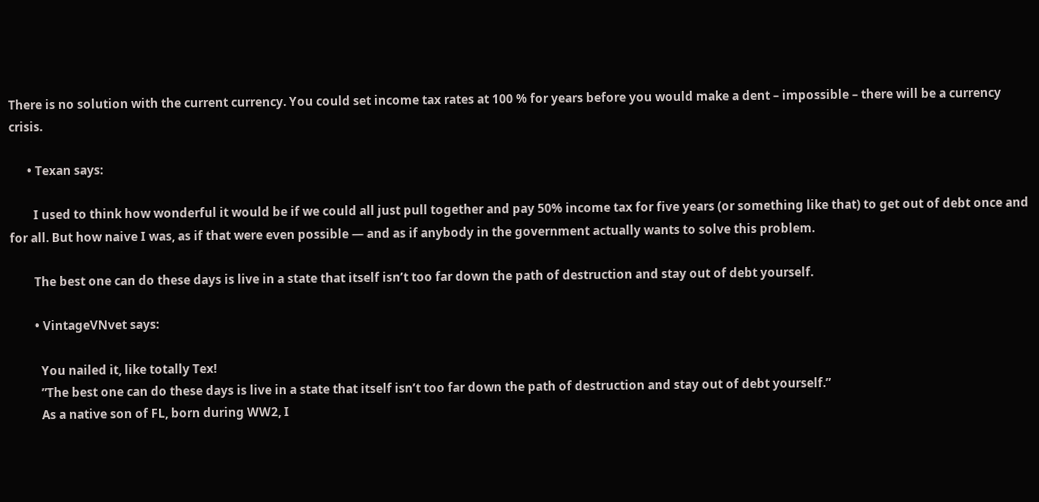There is no solution with the current currency. You could set income tax rates at 100 % for years before you would make a dent – impossible – there will be a currency crisis.

      • Texan says:

        I used to think how wonderful it would be if we could all just pull together and pay 50% income tax for five years (or something like that) to get out of debt once and for all. But how naive I was, as if that were even possible — and as if anybody in the government actually wants to solve this problem.

        The best one can do these days is live in a state that itself isn’t too far down the path of destruction and stay out of debt yourself.

        • VintageVNvet says:

          You nailed it, like totally Tex!
          ”The best one can do these days is live in a state that itself isn’t too far down the path of destruction and stay out of debt yourself.”
          As a native son of FL, born during WW2, I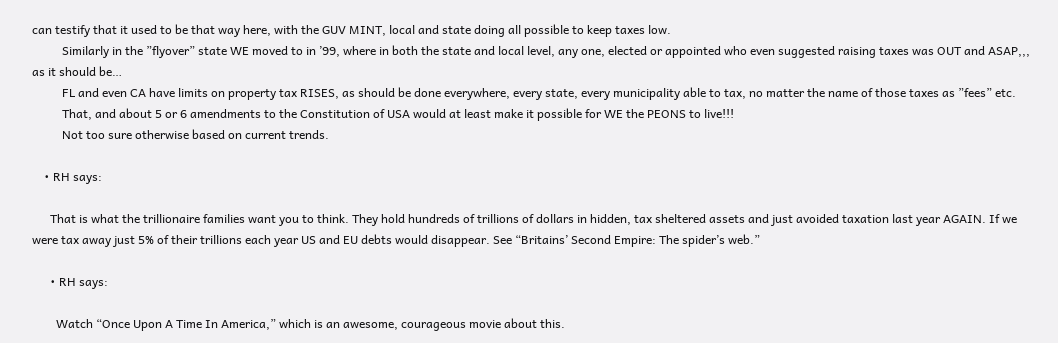can testify that it used to be that way here, with the GUV MINT, local and state doing all possible to keep taxes low.
          Similarly in the ”flyover” state WE moved to in ’99, where in both the state and local level, any one, elected or appointed who even suggested raising taxes was OUT and ASAP,,, as it should be…
          FL and even CA have limits on property tax RISES, as should be done everywhere, every state, every municipality able to tax, no matter the name of those taxes as ”fees” etc.
          That, and about 5 or 6 amendments to the Constitution of USA would at least make it possible for WE the PEONS to live!!!
          Not too sure otherwise based on current trends.

    • RH says:

      That is what the trillionaire families want you to think. They hold hundreds of trillions of dollars in hidden, tax sheltered assets and just avoided taxation last year AGAIN. If we were tax away just 5% of their trillions each year US and EU debts would disappear. See “Britains’ Second Empire: The spider’s web.”

      • RH says:

        Watch “Once Upon A Time In America,” which is an awesome, courageous movie about this.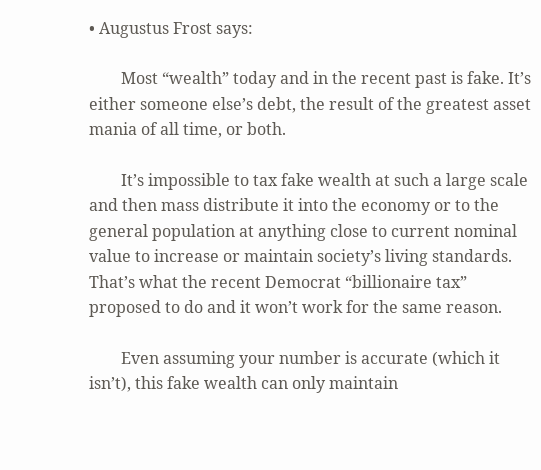• Augustus Frost says:

        Most “wealth” today and in the recent past is fake. It’s either someone else’s debt, the result of the greatest asset mania of all time, or both.

        It’s impossible to tax fake wealth at such a large scale and then mass distribute it into the economy or to the general population at anything close to current nominal value to increase or maintain society’s living standards. That’s what the recent Democrat “billionaire tax” proposed to do and it won’t work for the same reason.

        Even assuming your number is accurate (which it isn’t), this fake wealth can only maintain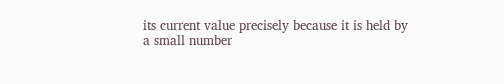its current value precisely because it is held by a small number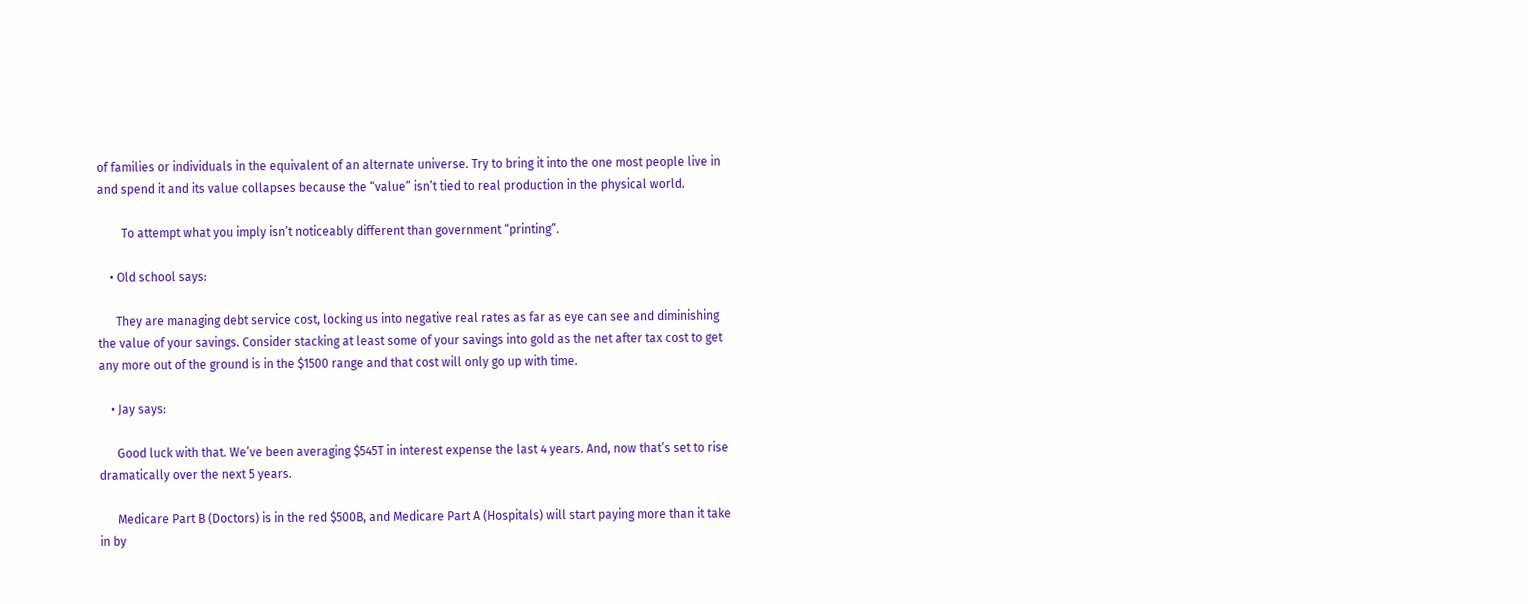of families or individuals in the equivalent of an alternate universe. Try to bring it into the one most people live in and spend it and its value collapses because the “value” isn’t tied to real production in the physical world.

        To attempt what you imply isn’t noticeably different than government “printing”.

    • Old school says:

      They are managing debt service cost, locking us into negative real rates as far as eye can see and diminishing the value of your savings. Consider stacking at least some of your savings into gold as the net after tax cost to get any more out of the ground is in the $1500 range and that cost will only go up with time.

    • Jay says:

      Good luck with that. We’ve been averaging $545T in interest expense the last 4 years. And, now that’s set to rise dramatically over the next 5 years.

      Medicare Part B (Doctors) is in the red $500B, and Medicare Part A (Hospitals) will start paying more than it take in by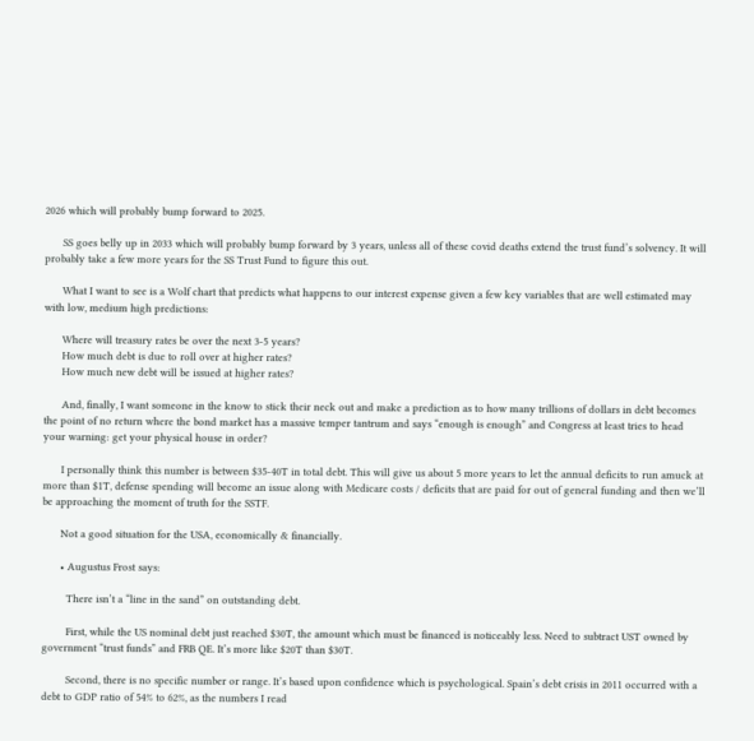2026 which will probably bump forward to 2025.

      SS goes belly up in 2033 which will probably bump forward by 3 years, unless all of these covid deaths extend the trust fund’s solvency. It will probably take a few more years for the SS Trust Fund to figure this out.

      What I want to see is a Wolf chart that predicts what happens to our interest expense given a few key variables that are well estimated may with low, medium high predictions:

      Where will treasury rates be over the next 3-5 years?
      How much debt is due to roll over at higher rates?
      How much new debt will be issued at higher rates?

      And, finally, I want someone in the know to stick their neck out and make a prediction as to how many trillions of dollars in debt becomes the point of no return where the bond market has a massive temper tantrum and says “enough is enough” and Congress at least tries to head your warning: get your physical house in order?

      I personally think this number is between $35-40T in total debt. This will give us about 5 more years to let the annual deficits to run amuck at more than $1T, defense spending will become an issue along with Medicare costs / deficits that are paid for out of general funding and then we’ll be approaching the moment of truth for the SSTF.

      Not a good situation for the USA, economically & financially.

      • Augustus Frost says:

        There isn’t a “line in the sand” on outstanding debt.

        First, while the US nominal debt just reached $30T, the amount which must be financed is noticeably less. Need to subtract UST owned by government “trust funds” and FRB QE. It’s more like $20T than $30T.

        Second, there is no specific number or range. It’s based upon confidence which is psychological. Spain’s debt crisis in 2011 occurred with a debt to GDP ratio of 54% to 62%, as the numbers I read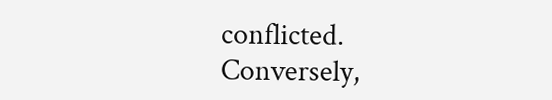conflicted. Conversely,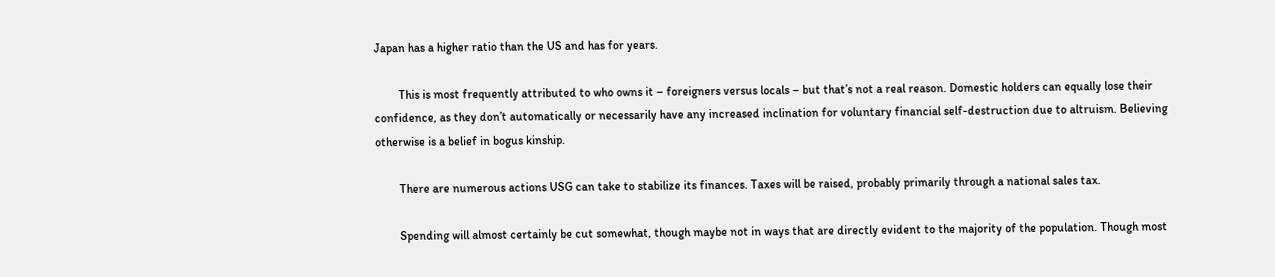Japan has a higher ratio than the US and has for years.

        This is most frequently attributed to who owns it – foreigners versus locals – but that’s not a real reason. Domestic holders can equally lose their confidence, as they don’t automatically or necessarily have any increased inclination for voluntary financial self-destruction due to altruism. Believing otherwise is a belief in bogus kinship.

        There are numerous actions USG can take to stabilize its finances. Taxes will be raised, probably primarily through a national sales tax.

        Spending will almost certainly be cut somewhat, though maybe not in ways that are directly evident to the majority of the population. Though most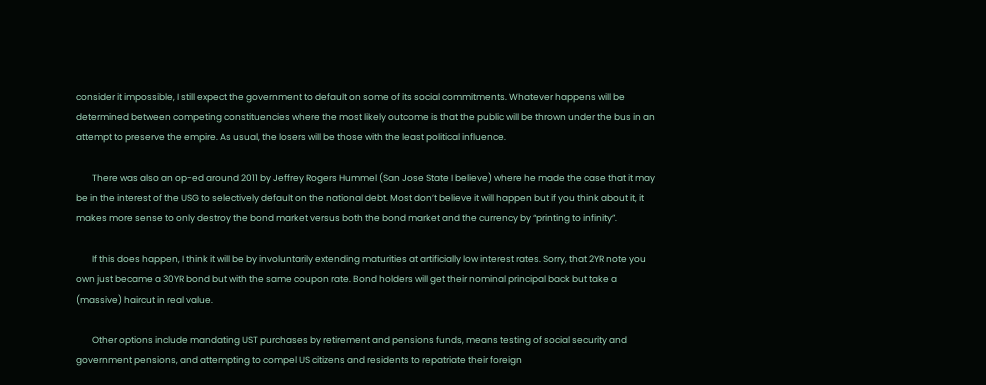consider it impossible, I still expect the government to default on some of its social commitments. Whatever happens will be determined between competing constituencies where the most likely outcome is that the public will be thrown under the bus in an attempt to preserve the empire. As usual, the losers will be those with the least political influence.

        There was also an op-ed around 2011 by Jeffrey Rogers Hummel (San Jose State I believe) where he made the case that it may be in the interest of the USG to selectively default on the national debt. Most don’t believe it will happen but if you think about it, it makes more sense to only destroy the bond market versus both the bond market and the currency by “printing to infinity”.

        If this does happen, I think it will be by involuntarily extending maturities at artificially low interest rates. Sorry, that 2YR note you own just became a 30YR bond but with the same coupon rate. Bond holders will get their nominal principal back but take a (massive) haircut in real value.

        Other options include mandating UST purchases by retirement and pensions funds, means testing of social security and government pensions, and attempting to compel US citizens and residents to repatriate their foreign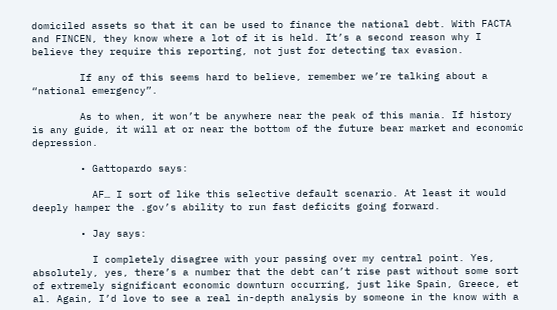domiciled assets so that it can be used to finance the national debt. With FACTA and FINCEN, they know where a lot of it is held. It’s a second reason why I believe they require this reporting, not just for detecting tax evasion.

        If any of this seems hard to believe, remember we’re talking about a “national emergency”.

        As to when, it won’t be anywhere near the peak of this mania. If history is any guide, it will at or near the bottom of the future bear market and economic depression.

        • Gattopardo says:

          AF… I sort of like this selective default scenario. At least it would deeply hamper the .gov’s ability to run fast deficits going forward.

        • Jay says:

          I completely disagree with your passing over my central point. Yes, absolutely, yes, there’s a number that the debt can’t rise past without some sort of extremely significant economic downturn occurring, just like Spain, Greece, et al. Again, I’d love to see a real in-depth analysis by someone in the know with a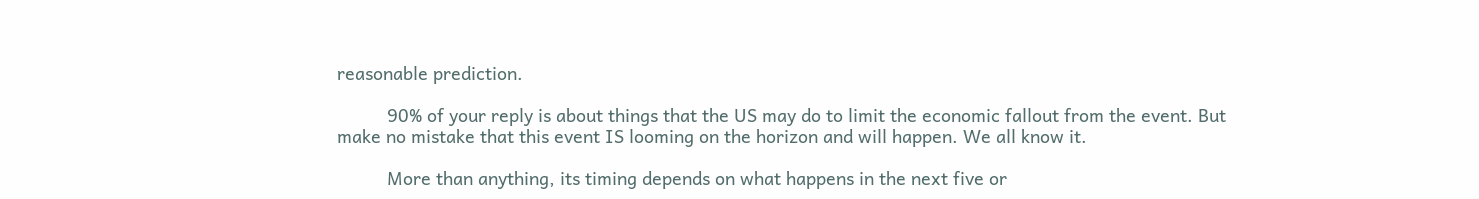reasonable prediction.

          90% of your reply is about things that the US may do to limit the economic fallout from the event. But make no mistake that this event IS looming on the horizon and will happen. We all know it.

          More than anything, its timing depends on what happens in the next five or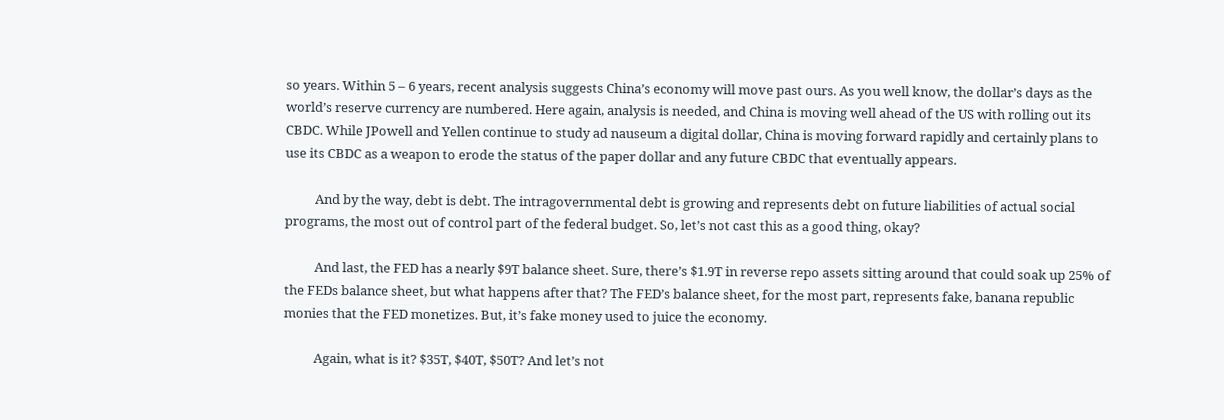so years. Within 5 – 6 years, recent analysis suggests China’s economy will move past ours. As you well know, the dollar’s days as the world’s reserve currency are numbered. Here again, analysis is needed, and China is moving well ahead of the US with rolling out its CBDC. While JPowell and Yellen continue to study ad nauseum a digital dollar, China is moving forward rapidly and certainly plans to use its CBDC as a weapon to erode the status of the paper dollar and any future CBDC that eventually appears.

          And by the way, debt is debt. The intragovernmental debt is growing and represents debt on future liabilities of actual social programs, the most out of control part of the federal budget. So, let’s not cast this as a good thing, okay?

          And last, the FED has a nearly $9T balance sheet. Sure, there’s $1.9T in reverse repo assets sitting around that could soak up 25% of the FEDs balance sheet, but what happens after that? The FED’s balance sheet, for the most part, represents fake, banana republic monies that the FED monetizes. But, it’s fake money used to juice the economy.

          Again, what is it? $35T, $40T, $50T? And let’s not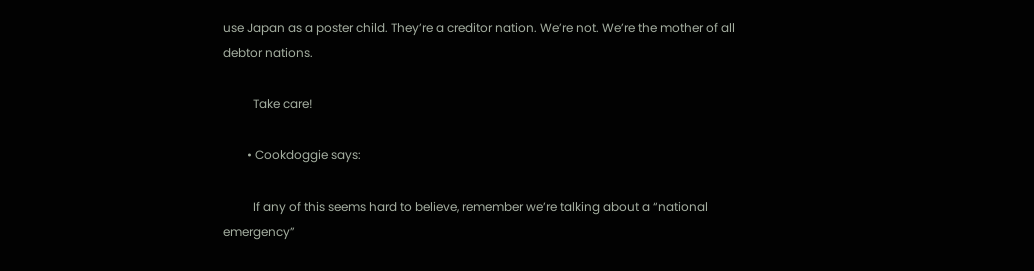use Japan as a poster child. They’re a creditor nation. We’re not. We’re the mother of all debtor nations.

          Take care!

        • Cookdoggie says:

          If any of this seems hard to believe, remember we’re talking about a “national emergency”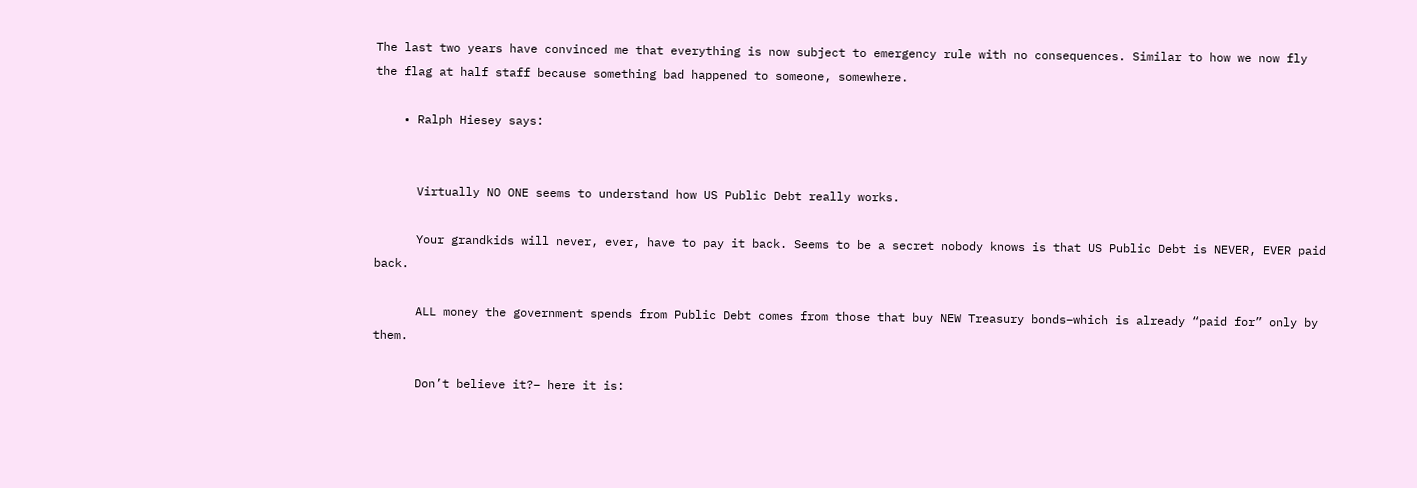The last two years have convinced me that everything is now subject to emergency rule with no consequences. Similar to how we now fly the flag at half staff because something bad happened to someone, somewhere.

    • Ralph Hiesey says:


      Virtually NO ONE seems to understand how US Public Debt really works.

      Your grandkids will never, ever, have to pay it back. Seems to be a secret nobody knows is that US Public Debt is NEVER, EVER paid back.

      ALL money the government spends from Public Debt comes from those that buy NEW Treasury bonds–which is already “paid for” only by them.

      Don’t believe it?– here it is: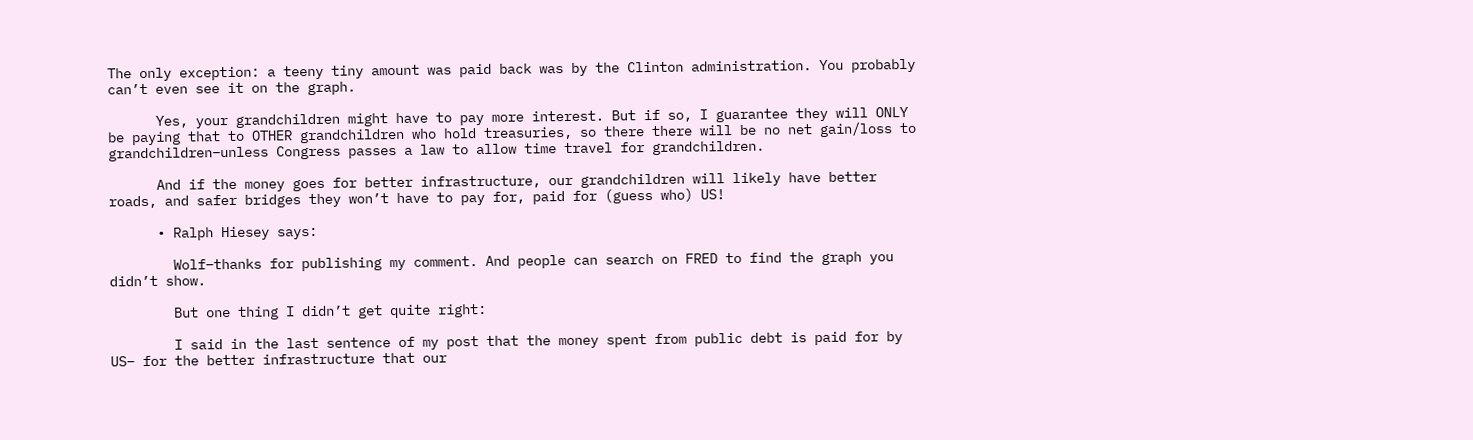The only exception: a teeny tiny amount was paid back was by the Clinton administration. You probably can’t even see it on the graph.

      Yes, your grandchildren might have to pay more interest. But if so, I guarantee they will ONLY be paying that to OTHER grandchildren who hold treasuries, so there there will be no net gain/loss to grandchildren–unless Congress passes a law to allow time travel for grandchildren.

      And if the money goes for better infrastructure, our grandchildren will likely have better roads, and safer bridges they won’t have to pay for, paid for (guess who) US!

      • Ralph Hiesey says:

        Wolf–thanks for publishing my comment. And people can search on FRED to find the graph you didn’t show.

        But one thing I didn’t get quite right:

        I said in the last sentence of my post that the money spent from public debt is paid for by US– for the better infrastructure that our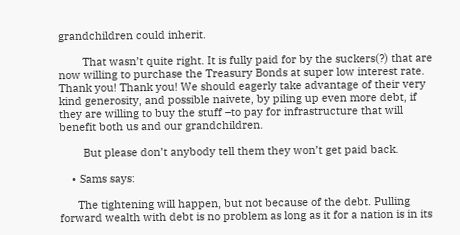grandchildren could inherit.

        That wasn’t quite right. It is fully paid for by the suckers(?) that are now willing to purchase the Treasury Bonds at super low interest rate. Thank you! Thank you! We should eagerly take advantage of their very kind generosity, and possible naivete, by piling up even more debt, if they are willing to buy the stuff –to pay for infrastructure that will benefit both us and our grandchildren.

        But please don’t anybody tell them they won’t get paid back.

    • Sams says:

      The tightening will happen, but not because of the debt. Pulling forward wealth with debt is no problem as long as it for a nation is in its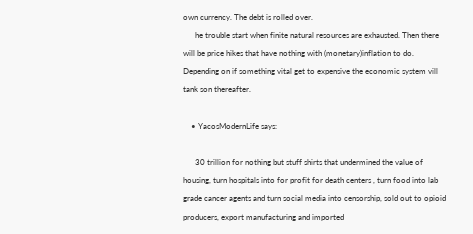own currency. The debt is rolled over.
      he trouble start when finite natural resources are exhausted. Then there will be price hikes that have nothing with (monetary)inflation to do. Depending on if something vital get to expensive the economic system vill tank son thereafter.

    • YacosModernLife says:

      30 trillion for nothing but stuff shirts that undermined the value of housing, turn hospitals into for profit for death centers , turn food into lab grade cancer agents and turn social media into censorship, sold out to opioid producers, export manufacturing and imported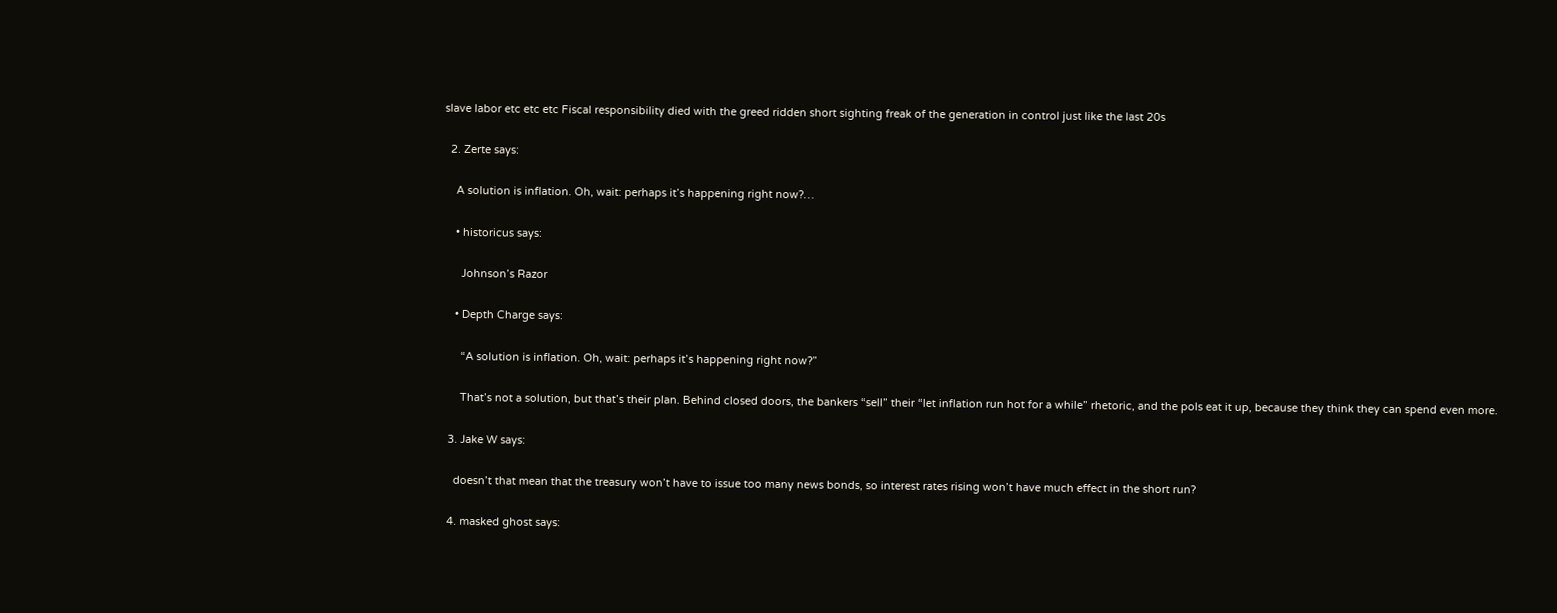slave labor etc etc etc Fiscal responsibility died with the greed ridden short sighting freak of the generation in control just like the last 20s

  2. Zerte says:

    A solution is inflation. Oh, wait: perhaps it’s happening right now?…

    • historicus says:

      Johnson’s Razor

    • Depth Charge says:

      “A solution is inflation. Oh, wait: perhaps it’s happening right now?”

      That’s not a solution, but that’s their plan. Behind closed doors, the bankers “sell” their “let inflation run hot for a while” rhetoric, and the pols eat it up, because they think they can spend even more.

  3. Jake W says:

    doesn’t that mean that the treasury won’t have to issue too many news bonds, so interest rates rising won’t have much effect in the short run?

  4. masked ghost says: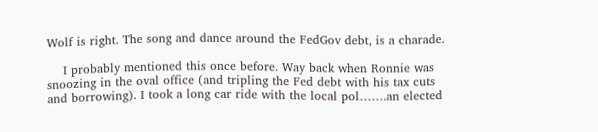Wolf is right. The song and dance around the FedGov debt, is a charade.

    I probably mentioned this once before. Way back when Ronnie was snoozing in the oval office (and tripling the Fed debt with his tax cuts and borrowing). I took a long car ride with the local pol…….an elected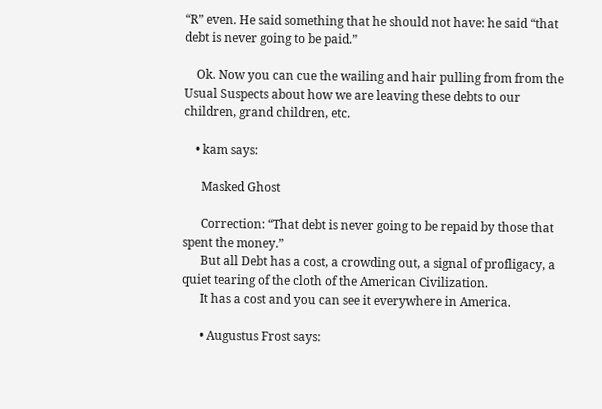“R” even. He said something that he should not have: he said “that debt is never going to be paid.”

    Ok. Now you can cue the wailing and hair pulling from from the Usual Suspects about how we are leaving these debts to our children, grand children, etc.

    • kam says:

      Masked Ghost

      Correction: “That debt is never going to be repaid by those that spent the money.”
      But all Debt has a cost, a crowding out, a signal of profligacy, a quiet tearing of the cloth of the American Civilization.
      It has a cost and you can see it everywhere in America.

      • Augustus Frost says: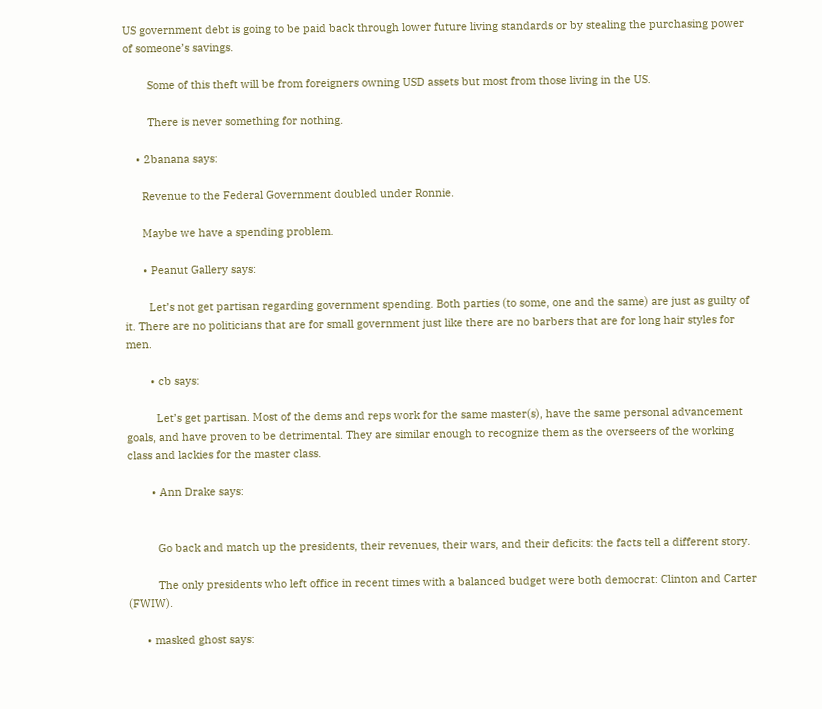US government debt is going to be paid back through lower future living standards or by stealing the purchasing power of someone’s savings.

        Some of this theft will be from foreigners owning USD assets but most from those living in the US.

        There is never something for nothing.

    • 2banana says:

      Revenue to the Federal Government doubled under Ronnie.

      Maybe we have a spending problem.

      • Peanut Gallery says:

        Let’s not get partisan regarding government spending. Both parties (to some, one and the same) are just as guilty of it. There are no politicians that are for small government just like there are no barbers that are for long hair styles for men.

        • cb says:

          Let’s get partisan. Most of the dems and reps work for the same master(s), have the same personal advancement goals, and have proven to be detrimental. They are similar enough to recognize them as the overseers of the working class and lackies for the master class.

        • Ann Drake says:


          Go back and match up the presidents, their revenues, their wars, and their deficits: the facts tell a different story.

          The only presidents who left office in recent times with a balanced budget were both democrat: Clinton and Carter (FWIW).

      • masked ghost says: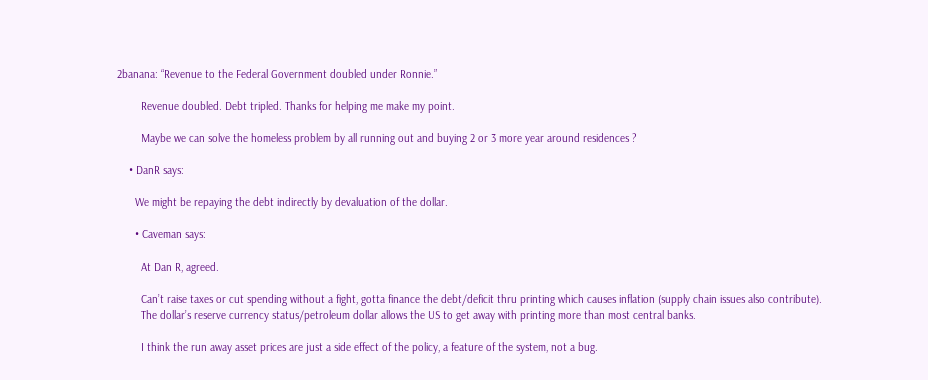2banana: “Revenue to the Federal Government doubled under Ronnie.”

        Revenue doubled. Debt tripled. Thanks for helping me make my point.

        Maybe we can solve the homeless problem by all running out and buying 2 or 3 more year around residences ?

    • DanR says:

      We might be repaying the debt indirectly by devaluation of the dollar.

      • Caveman says:

        At Dan R, agreed.

        Can’t raise taxes or cut spending without a fight, gotta finance the debt/deficit thru printing which causes inflation (supply chain issues also contribute).
        The dollar’s reserve currency status/petroleum dollar allows the US to get away with printing more than most central banks.

        I think the run away asset prices are just a side effect of the policy, a feature of the system, not a bug.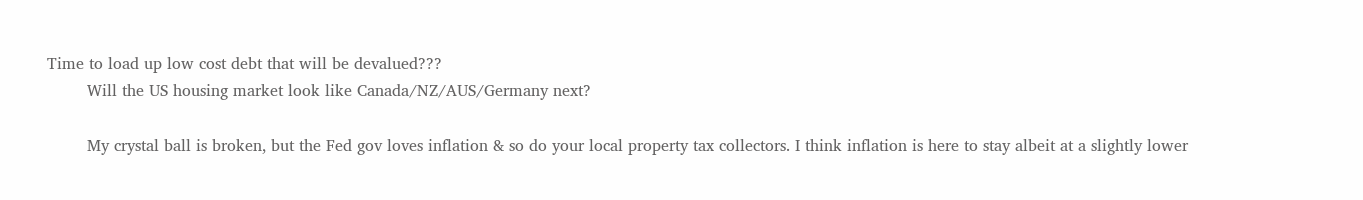Time to load up low cost debt that will be devalued???
        Will the US housing market look like Canada/NZ/AUS/Germany next?

        My crystal ball is broken, but the Fed gov loves inflation & so do your local property tax collectors. I think inflation is here to stay albeit at a slightly lower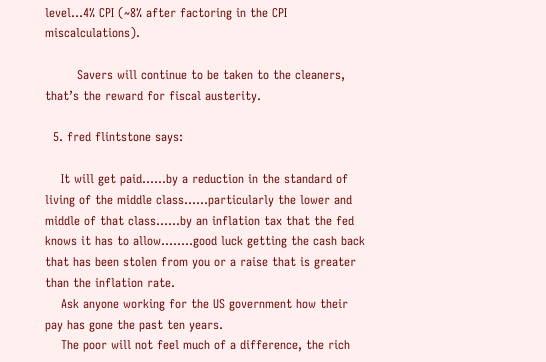level…4% CPI (~8% after factoring in the CPI miscalculations).

        Savers will continue to be taken to the cleaners, that’s the reward for fiscal austerity.

  5. fred flintstone says:

    It will get paid……by a reduction in the standard of living of the middle class……particularly the lower and middle of that class……by an inflation tax that the fed knows it has to allow……..good luck getting the cash back that has been stolen from you or a raise that is greater than the inflation rate.
    Ask anyone working for the US government how their pay has gone the past ten years.
    The poor will not feel much of a difference, the rich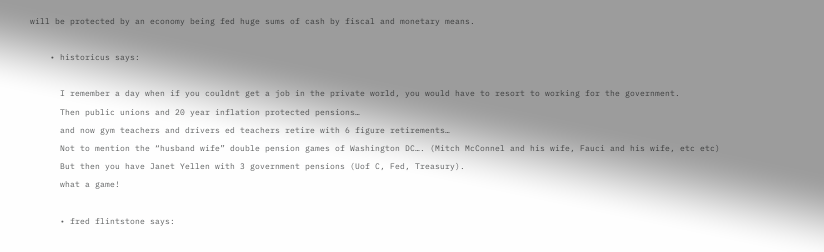will be protected by an economy being fed huge sums of cash by fiscal and monetary means.

    • historicus says:

      I remember a day when if you couldnt get a job in the private world, you would have to resort to working for the government.
      Then public unions and 20 year inflation protected pensions…
      and now gym teachers and drivers ed teachers retire with 6 figure retirements…
      Not to mention the “husband wife” double pension games of Washington DC…. (Mitch McConnel and his wife, Fauci and his wife, etc etc)
      But then you have Janet Yellen with 3 government pensions (Uof C, Fed, Treasury).
      what a game!

      • fred flintstone says: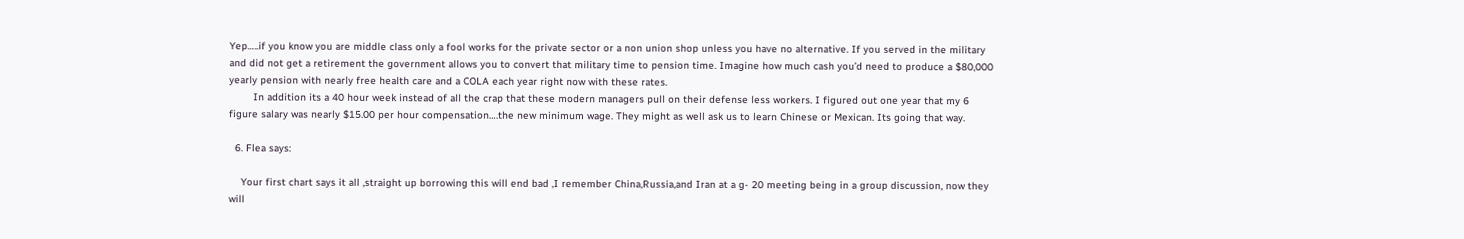Yep…..if you know you are middle class only a fool works for the private sector or a non union shop unless you have no alternative. If you served in the military and did not get a retirement the government allows you to convert that military time to pension time. Imagine how much cash you’d need to produce a $80,000 yearly pension with nearly free health care and a COLA each year right now with these rates.
        In addition its a 40 hour week instead of all the crap that these modern managers pull on their defense less workers. I figured out one year that my 6 figure salary was nearly $15.00 per hour compensation….the new minimum wage. They might as well ask us to learn Chinese or Mexican. Its going that way.

  6. Flea says:

    Your first chart says it all ,straight up borrowing this will end bad ,I remember China,Russia,and Iran at a g- 20 meeting being in a group discussion, now they will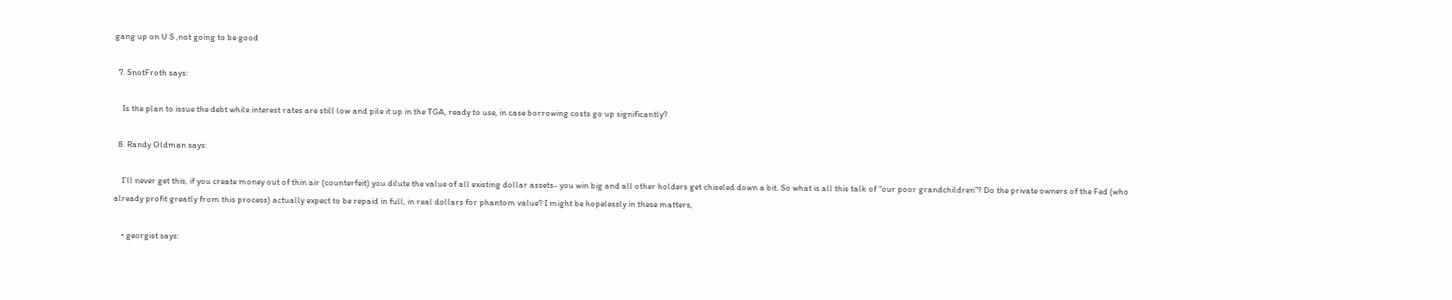gang up on U S ,not going to be good

  7. SnotFroth says:

    Is the plan to issue the debt while interest rates are still low and pile it up in the TGA, ready to use, in case borrowing costs go up significantly?

  8. Randy Oldman says:

    I’ll never get this, if you create money out of thin air (counterfeit) you dilute the value of all existing dollar assets- you win big and all other holders get chiseled down a bit. So what is all this talk of “our poor grandchildren”? Do the private owners of the Fed (who already profit greatly from this process) actually expect to be repaid in full, in real dollars for phantom value? I might be hopelessly in these matters,

    • georgist says: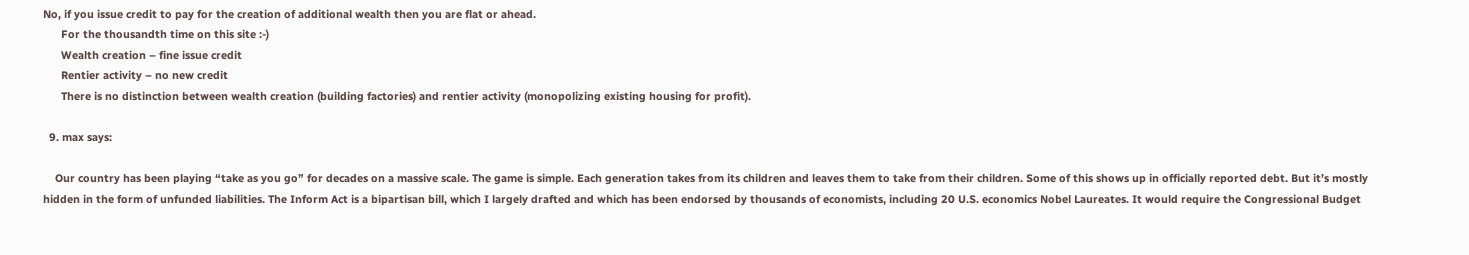No, if you issue credit to pay for the creation of additional wealth then you are flat or ahead.
      For the thousandth time on this site :-)
      Wealth creation – fine issue credit
      Rentier activity – no new credit
      There is no distinction between wealth creation (building factories) and rentier activity (monopolizing existing housing for profit).

  9. max says:

    Our country has been playing “take as you go” for decades on a massive scale. The game is simple. Each generation takes from its children and leaves them to take from their children. Some of this shows up in officially reported debt. But it’s mostly hidden in the form of unfunded liabilities. The Inform Act is a bipartisan bill, which I largely drafted and which has been endorsed by thousands of economists, including 20 U.S. economics Nobel Laureates. It would require the Congressional Budget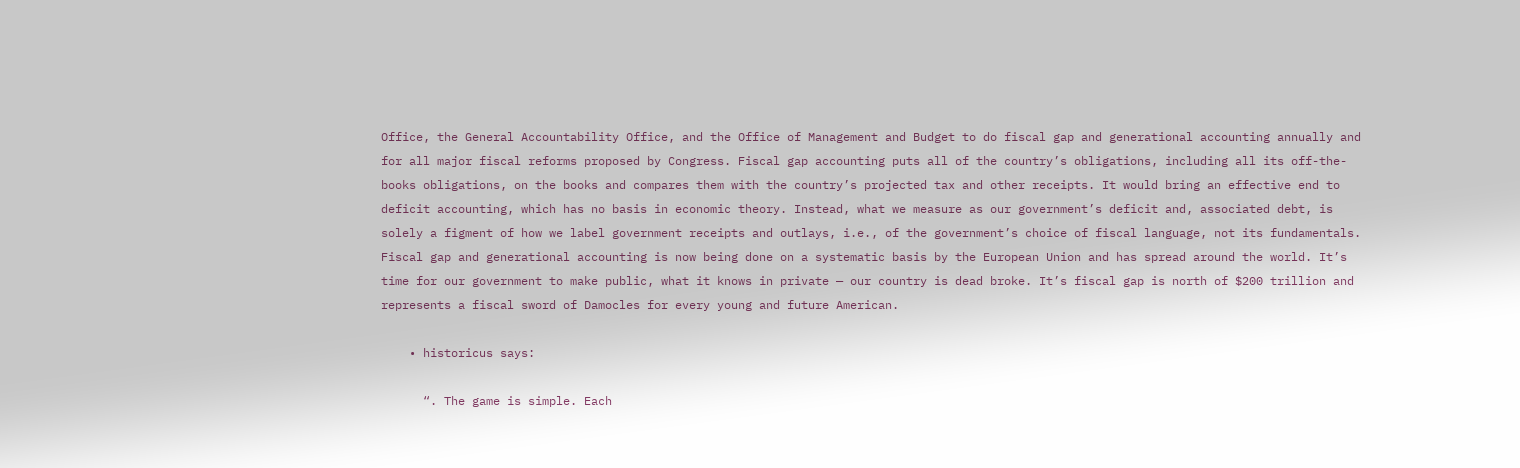Office, the General Accountability Office, and the Office of Management and Budget to do fiscal gap and generational accounting annually and for all major fiscal reforms proposed by Congress. Fiscal gap accounting puts all of the country’s obligations, including all its off-the-books obligations, on the books and compares them with the country’s projected tax and other receipts. It would bring an effective end to deficit accounting, which has no basis in economic theory. Instead, what we measure as our government’s deficit and, associated debt, is solely a figment of how we label government receipts and outlays, i.e., of the government’s choice of fiscal language, not its fundamentals. Fiscal gap and generational accounting is now being done on a systematic basis by the European Union and has spread around the world. It’s time for our government to make public, what it knows in private — our country is dead broke. It’s fiscal gap is north of $200 trillion and represents a fiscal sword of Damocles for every young and future American.

    • historicus says:

      “. The game is simple. Each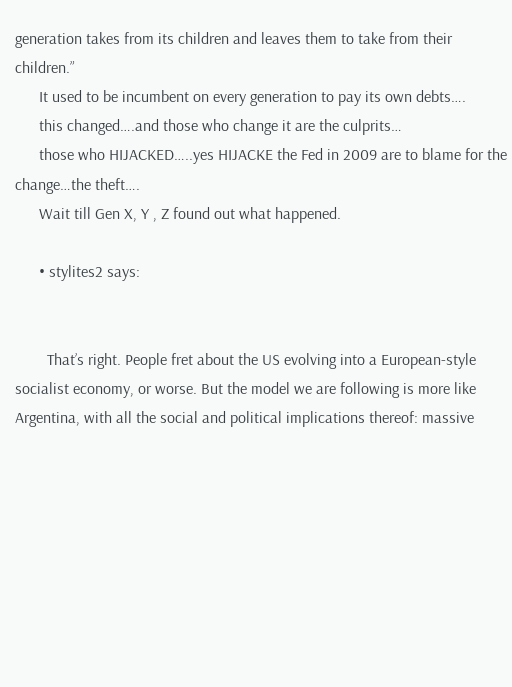generation takes from its children and leaves them to take from their children.”
      It used to be incumbent on every generation to pay its own debts….
      this changed….and those who change it are the culprits…
      those who HIJACKED…..yes HIJACKE the Fed in 2009 are to blame for the change…the theft….
      Wait till Gen X, Y , Z found out what happened.

      • stylites2 says:


        That’s right. People fret about the US evolving into a European-style socialist economy, or worse. But the model we are following is more like Argentina, with all the social and political implications thereof: massive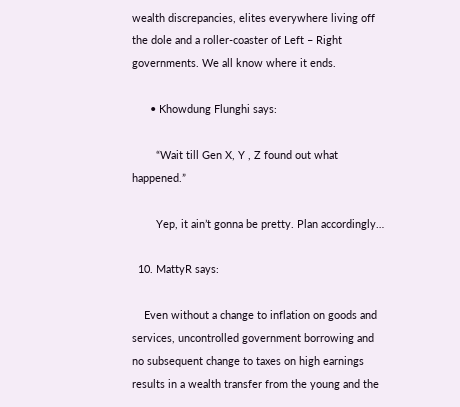wealth discrepancies, elites everywhere living off the dole and a roller-coaster of Left – Right governments. We all know where it ends.

      • Khowdung Flunghi says:

        “Wait till Gen X, Y , Z found out what happened.”

        Yep, it ain’t gonna be pretty. Plan accordingly…

  10. MattyR says:

    Even without a change to inflation on goods and services, uncontrolled government borrowing and no subsequent change to taxes on high earnings results in a wealth transfer from the young and the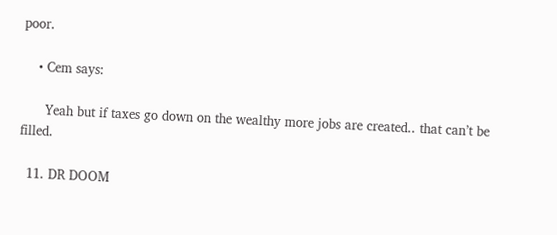poor.

    • Cem says:

      Yeah but if taxes go down on the wealthy more jobs are created.. that can’t be filled.

  11. DR DOOM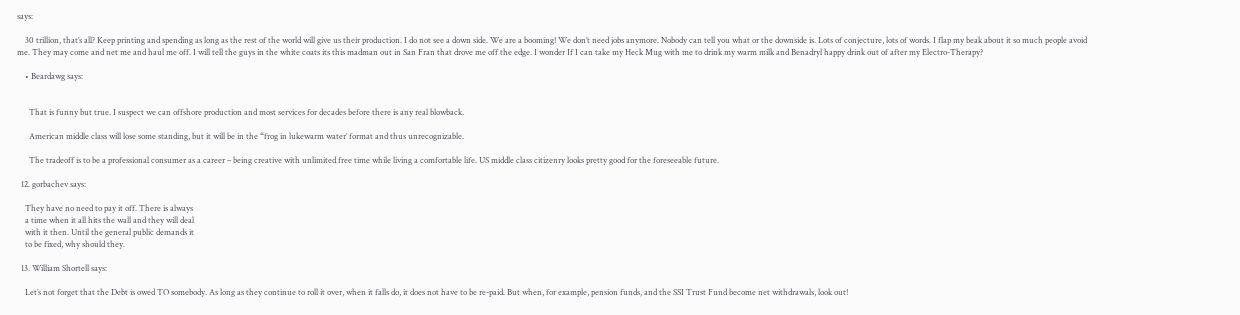says:

    30 trillion, that’s all? Keep printing and spending as long as the rest of the world will give us their production. I do not see a down side. We are a booming! We don’t need jobs anymore. Nobody can tell you what or the downside is. Lots of conjecture, lots of words. I flap my beak about it so much people avoid me. They may come and net me and haul me off. I will tell the guys in the white coats its this madman out in San Fran that drove me off the edge. I wonder If I can take my Heck Mug with me to drink my warm milk and Benadryl happy drink out of after my Electro-Therapy?

    • Beardawg says:


      That is funny but true. I suspect we can offshore production and most services for decades before there is any real blowback.

      American middle class will lose some standing, but it will be in the “frog in lukewarm water’ format and thus unrecognizable.

      The tradeoff is to be a professional consumer as a career – being creative with unlimited free time while living a comfortable life. US middle class citizenry looks pretty good for the foreseeable future.

  12. gorbachev says:

    They have no need to pay it off. There is always
    a time when it all hits the wall and they will deal
    with it then. Until the general public demands it
    to be fixed, why should they.

  13. William Shortell says:

    Let’s not forget that the Debt is owed TO somebody. As long as they continue to roll it over, when it falls do, it does not have to be re-paid. But when, for example, pension funds, and the SSI Trust Fund become net withdrawals, look out!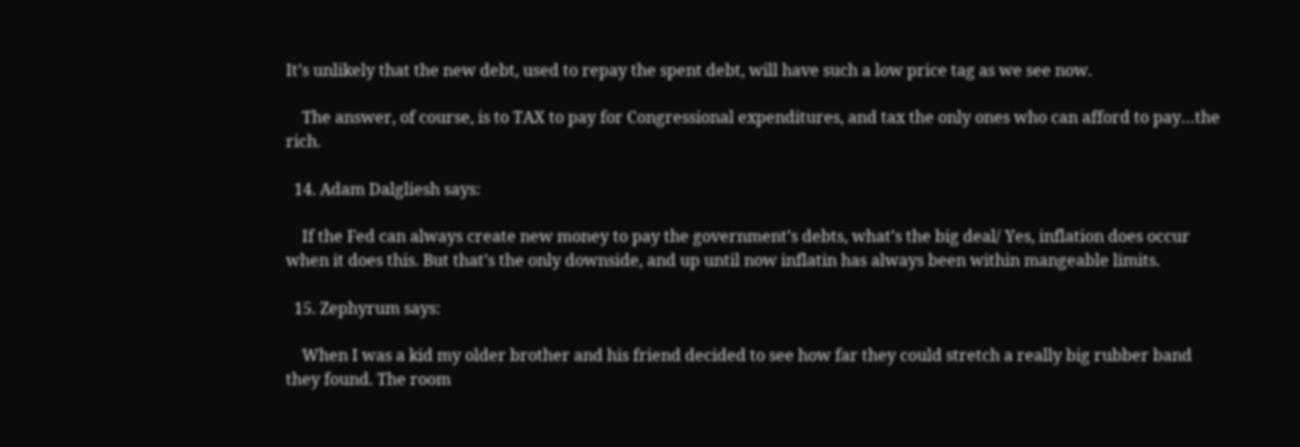It’s unlikely that the new debt, used to repay the spent debt, will have such a low price tag as we see now.

    The answer, of course, is to TAX to pay for Congressional expenditures, and tax the only ones who can afford to pay…the rich.

  14. Adam Dalgliesh says:

    If the Fed can always create new money to pay the government’s debts, what’s the big deal/ Yes, inflation does occur when it does this. But that’s the only downside, and up until now inflatin has always been within mangeable limits.

  15. Zephyrum says:

    When I was a kid my older brother and his friend decided to see how far they could stretch a really big rubber band they found. The room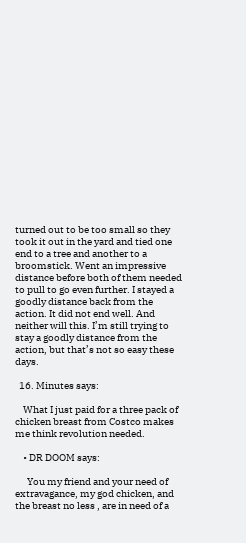turned out to be too small so they took it out in the yard and tied one end to a tree and another to a broomstick. Went an impressive distance before both of them needed to pull to go even further. I stayed a goodly distance back from the action. It did not end well. And neither will this. I’m still trying to stay a goodly distance from the action, but that’s not so easy these days.

  16. Minutes says:

    What I just paid for a three pack of chicken breast from Costco makes me think revolution needed.

    • DR DOOM says:

      You my friend and your need of extravagance, my god chicken, and the breast no less , are in need of a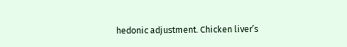hedonic adjustment. Chicken liver’s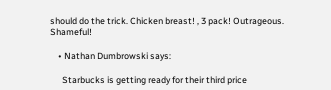should do the trick. Chicken breast! , 3 pack! Outrageous. Shameful!

    • Nathan Dumbrowski says:

      Starbucks is getting ready for their third price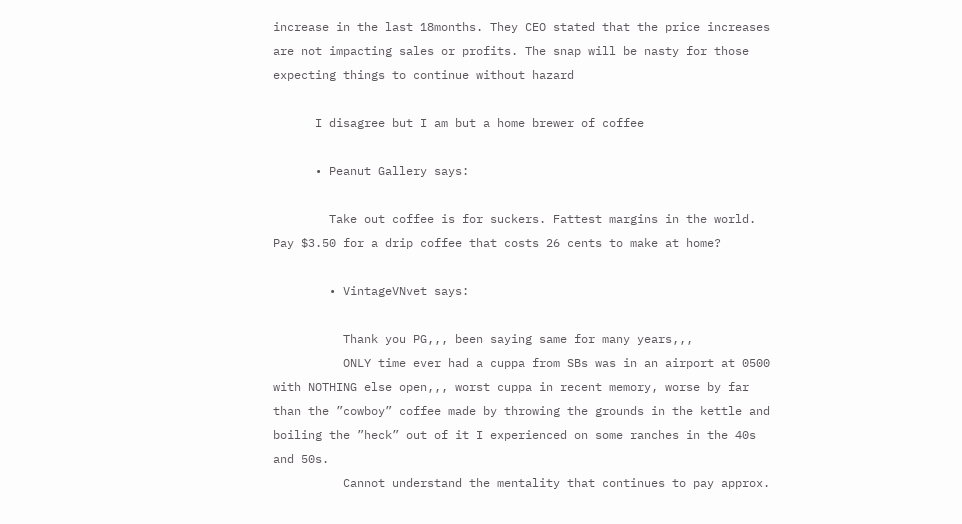increase in the last 18months. They CEO stated that the price increases are not impacting sales or profits. The snap will be nasty for those expecting things to continue without hazard

      I disagree but I am but a home brewer of coffee

      • Peanut Gallery says:

        Take out coffee is for suckers. Fattest margins in the world. Pay $3.50 for a drip coffee that costs 26 cents to make at home?

        • VintageVNvet says:

          Thank you PG,,, been saying same for many years,,,
          ONLY time ever had a cuppa from SBs was in an airport at 0500 with NOTHING else open,,, worst cuppa in recent memory, worse by far than the ”cowboy” coffee made by throwing the grounds in the kettle and boiling the ”heck” out of it I experienced on some ranches in the 40s and 50s.
          Cannot understand the mentality that continues to pay approx.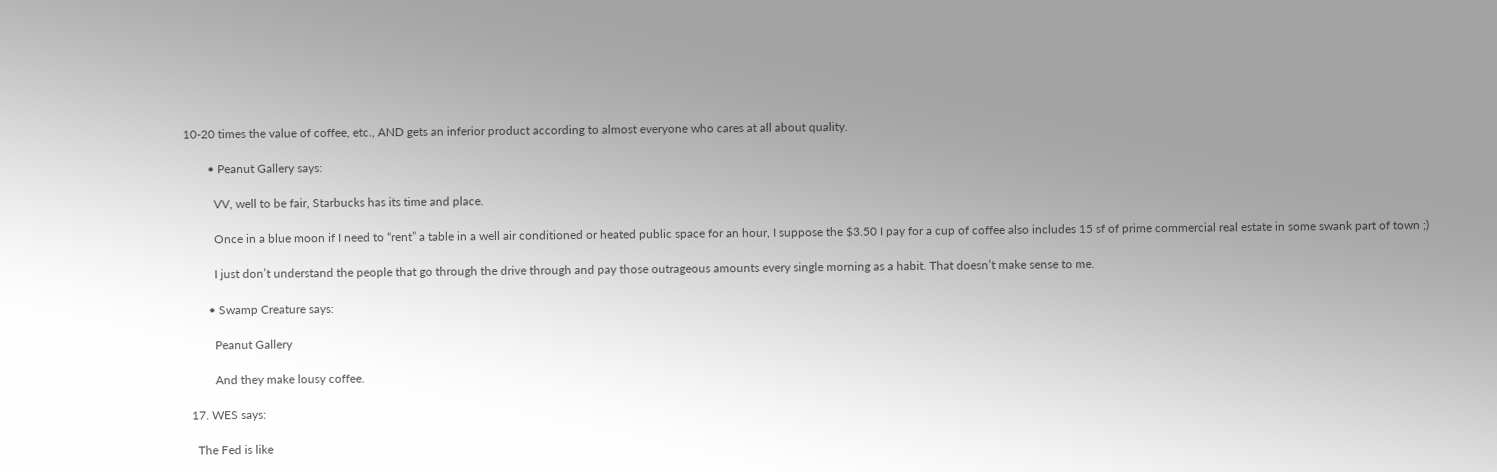10-20 times the value of coffee, etc., AND gets an inferior product according to almost everyone who cares at all about quality.

        • Peanut Gallery says:

          VV, well to be fair, Starbucks has its time and place.

          Once in a blue moon if I need to “rent” a table in a well air conditioned or heated public space for an hour, I suppose the $3.50 I pay for a cup of coffee also includes 15 sf of prime commercial real estate in some swank part of town ;)

          I just don’t understand the people that go through the drive through and pay those outrageous amounts every single morning as a habit. That doesn’t make sense to me.

        • Swamp Creature says:

          Peanut Gallery

          And they make lousy coffee.

  17. WES says:

    The Fed is like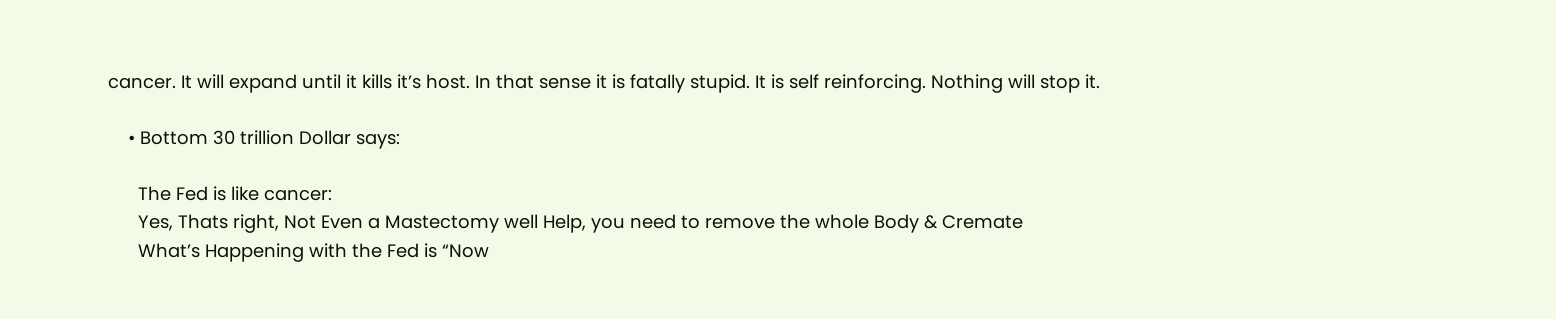cancer. It will expand until it kills it’s host. In that sense it is fatally stupid. It is self reinforcing. Nothing will stop it.

    • Bottom 30 trillion Dollar says:

      The Fed is like cancer:
      Yes, Thats right, Not Even a Mastectomy well Help, you need to remove the whole Body & Cremate
      What’s Happening with the Fed is “Now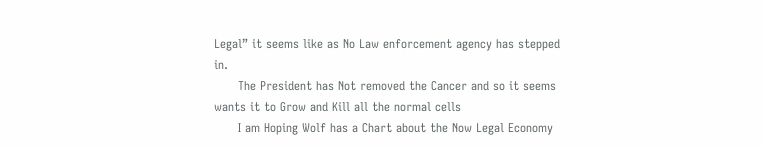Legal” it seems like as No Law enforcement agency has stepped in.
      The President has Not removed the Cancer and so it seems wants it to Grow and Kill all the normal cells
      I am Hoping Wolf has a Chart about the Now Legal Economy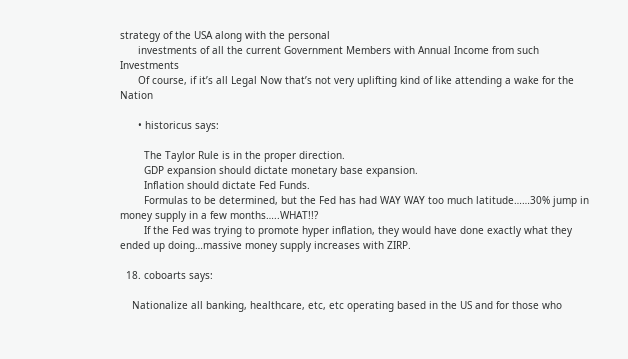strategy of the USA along with the personal
      investments of all the current Government Members with Annual Income from such Investments
      Of course, if it’s all Legal Now that’s not very uplifting kind of like attending a wake for the Nation

      • historicus says:

        The Taylor Rule is in the proper direction.
        GDP expansion should dictate monetary base expansion.
        Inflation should dictate Fed Funds.
        Formulas to be determined, but the Fed has had WAY WAY too much latitude……30% jump in money supply in a few months…..WHAT!!?
        If the Fed was trying to promote hyper inflation, they would have done exactly what they ended up doing…massive money supply increases with ZIRP.

  18. coboarts says:

    Nationalize all banking, healthcare, etc, etc operating based in the US and for those who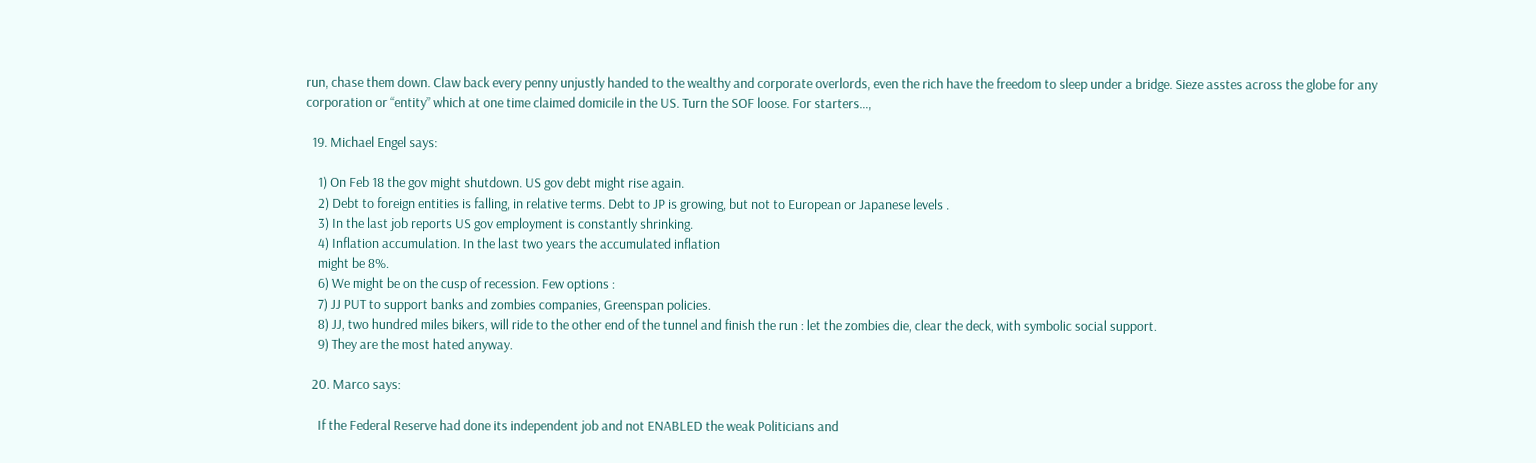run, chase them down. Claw back every penny unjustly handed to the wealthy and corporate overlords, even the rich have the freedom to sleep under a bridge. Sieze asstes across the globe for any corporation or “entity” which at one time claimed domicile in the US. Turn the SOF loose. For starters…,

  19. Michael Engel says:

    1) On Feb 18 the gov might shutdown. US gov debt might rise again.
    2) Debt to foreign entities is falling, in relative terms. Debt to JP is growing, but not to European or Japanese levels .
    3) In the last job reports US gov employment is constantly shrinking.
    4) Inflation accumulation. In the last two years the accumulated inflation
    might be 8%.
    6) We might be on the cusp of recession. Few options :
    7) JJ PUT to support banks and zombies companies, Greenspan policies.
    8) JJ, two hundred miles bikers, will ride to the other end of the tunnel and finish the run : let the zombies die, clear the deck, with symbolic social support.
    9) They are the most hated anyway.

  20. Marco says:

    If the Federal Reserve had done its independent job and not ENABLED the weak Politicians and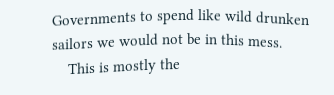Governments to spend like wild drunken sailors we would not be in this mess.
    This is mostly the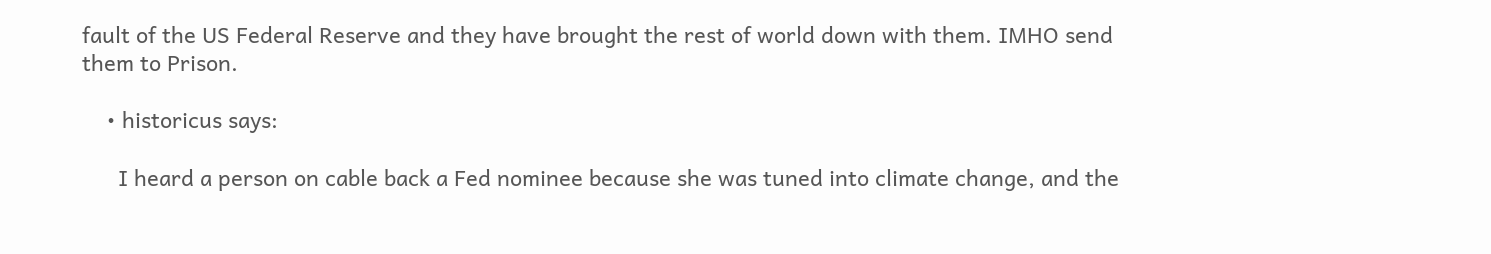fault of the US Federal Reserve and they have brought the rest of world down with them. IMHO send them to Prison.

    • historicus says:

      I heard a person on cable back a Fed nominee because she was tuned into climate change, and the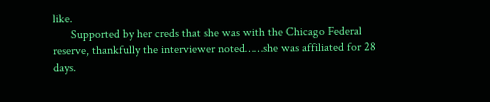like.
      Supported by her creds that she was with the Chicago Federal reserve, thankfully the interviewer noted……she was affiliated for 28 days.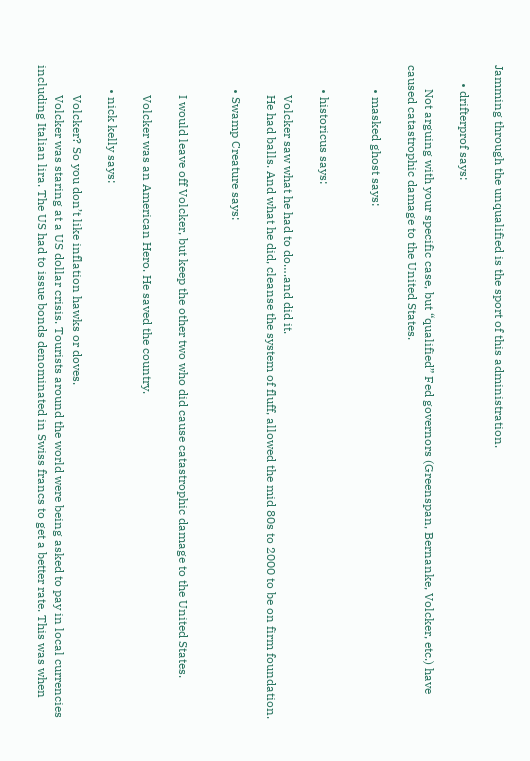Jamming through the unqualified is the sport of this administration.

      • drifterprof says:

        Not arguing with your specific case, but “qualified” Fed governors (Greenspan, Bernanke, Volcker, etc.) have caused catastrophic damage to the United States.

        • masked ghost says:


        • historicus says:

          Volcker saw what he had to do….and did it.
          He had balls. And what he did, cleanse the system of fluff, allowed the mid 80s to 2000 to be on firm foundation.

        • Swamp Creature says:


          I would leave off Volcker, but keep the other two who did cause catastrophic damage to the United States.

          Volcker was an American Hero. He saved the country.

        • nick kelly says:

          Volcker? So you don’t like inflation hawks or doves.
          Volcker was staring at a US dollar crisis. Tourists around the world were being asked to pay in local currencies including Italian lira. The US had to issue bonds denominated in Swiss francs to get a better rate. This was when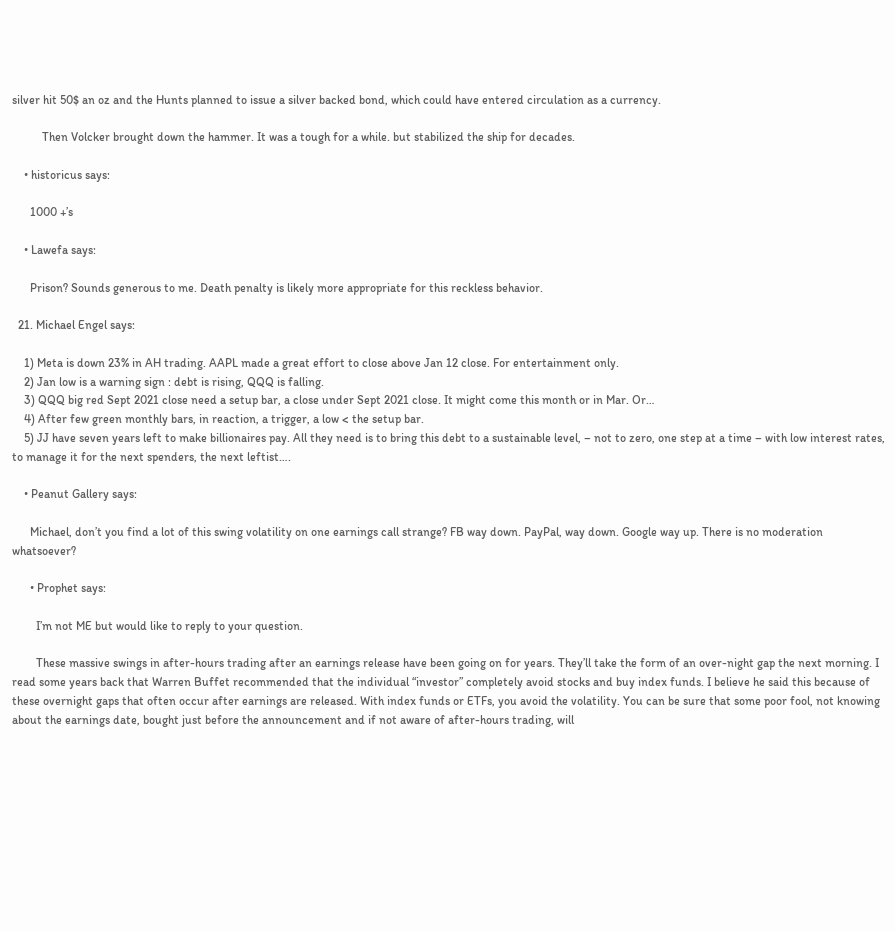silver hit 50$ an oz and the Hunts planned to issue a silver backed bond, which could have entered circulation as a currency.

          Then Volcker brought down the hammer. It was a tough for a while. but stabilized the ship for decades.

    • historicus says:

      1000 +’s

    • Lawefa says:

      Prison? Sounds generous to me. Death penalty is likely more appropriate for this reckless behavior.

  21. Michael Engel says:

    1) Meta is down 23% in AH trading. AAPL made a great effort to close above Jan 12 close. For entertainment only.
    2) Jan low is a warning sign : debt is rising, QQQ is falling.
    3) QQQ big red Sept 2021 close need a setup bar, a close under Sept 2021 close. It might come this month or in Mar. Or…
    4) After few green monthly bars, in reaction, a trigger, a low < the setup bar.
    5) JJ have seven years left to make billionaires pay. All they need is to bring this debt to a sustainable level, – not to zero, one step at a time – with low interest rates, to manage it for the next spenders, the next leftist….

    • Peanut Gallery says:

      Michael, don’t you find a lot of this swing volatility on one earnings call strange? FB way down. PayPal, way down. Google way up. There is no moderation whatsoever?

      • Prophet says:

        I’m not ME but would like to reply to your question.

        These massive swings in after-hours trading after an earnings release have been going on for years. They’ll take the form of an over-night gap the next morning. I read some years back that Warren Buffet recommended that the individual “investor” completely avoid stocks and buy index funds. I believe he said this because of these overnight gaps that often occur after earnings are released. With index funds or ETFs, you avoid the volatility. You can be sure that some poor fool, not knowing about the earnings date, bought just before the announcement and if not aware of after-hours trading, will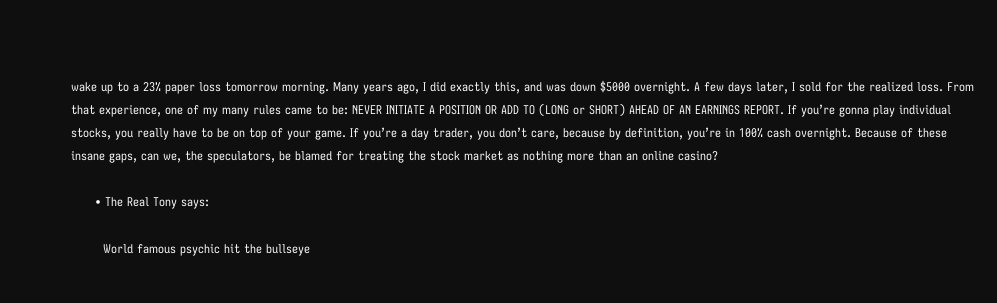wake up to a 23% paper loss tomorrow morning. Many years ago, I did exactly this, and was down $5000 overnight. A few days later, I sold for the realized loss. From that experience, one of my many rules came to be: NEVER INITIATE A POSITION OR ADD TO (LONG or SHORT) AHEAD OF AN EARNINGS REPORT. If you’re gonna play individual stocks, you really have to be on top of your game. If you’re a day trader, you don’t care, because by definition, you’re in 100% cash overnight. Because of these insane gaps, can we, the speculators, be blamed for treating the stock market as nothing more than an online casino?

      • The Real Tony says:

        World famous psychic hit the bullseye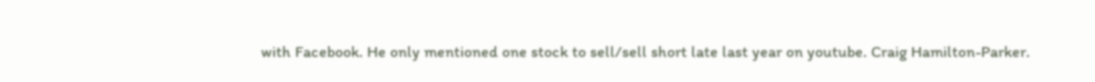with Facebook. He only mentioned one stock to sell/sell short late last year on youtube. Craig Hamilton-Parker.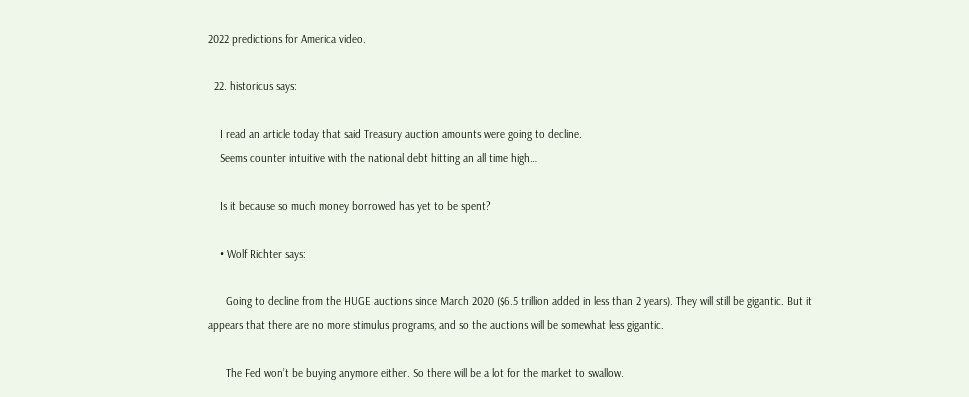2022 predictions for America video.

  22. historicus says:

    I read an article today that said Treasury auction amounts were going to decline.
    Seems counter intuitive with the national debt hitting an all time high…

    Is it because so much money borrowed has yet to be spent?

    • Wolf Richter says:

      Going to decline from the HUGE auctions since March 2020 ($6.5 trillion added in less than 2 years). They will still be gigantic. But it appears that there are no more stimulus programs, and so the auctions will be somewhat less gigantic.

      The Fed won’t be buying anymore either. So there will be a lot for the market to swallow.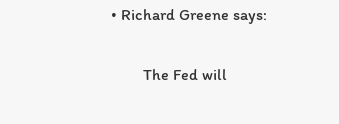• Richard Greene says:

        The Fed will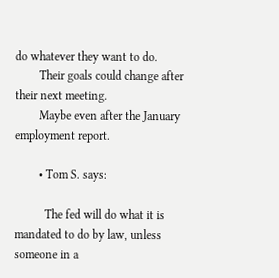do whatever they want to do.
        Their goals could change after their next meeting.
        Maybe even after the January employment report.

        • Tom S. says:

          The fed will do what it is mandated to do by law, unless someone in a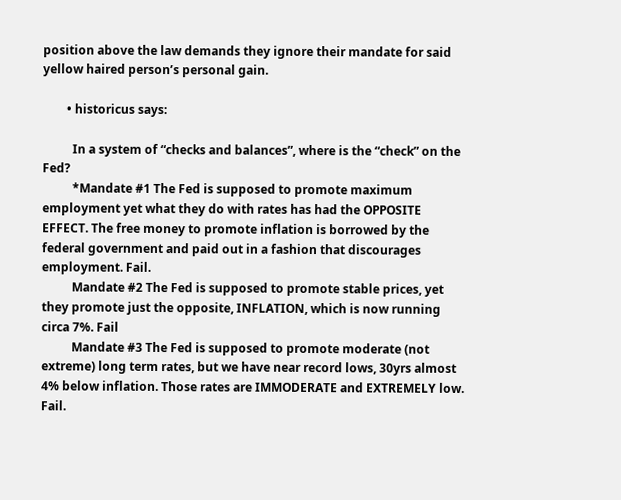position above the law demands they ignore their mandate for said yellow haired person’s personal gain.

        • historicus says:

          In a system of “checks and balances”, where is the “check” on the Fed?
          *Mandate #1 The Fed is supposed to promote maximum employment yet what they do with rates has had the OPPOSITE EFFECT. The free money to promote inflation is borrowed by the federal government and paid out in a fashion that discourages employment. Fail.
          Mandate #2 The Fed is supposed to promote stable prices, yet they promote just the opposite, INFLATION, which is now running circa 7%. Fail
          Mandate #3 The Fed is supposed to promote moderate (not extreme) long term rates, but we have near record lows, 30yrs almost 4% below inflation. Those rates are IMMODERATE and EXTREMELY low. Fail.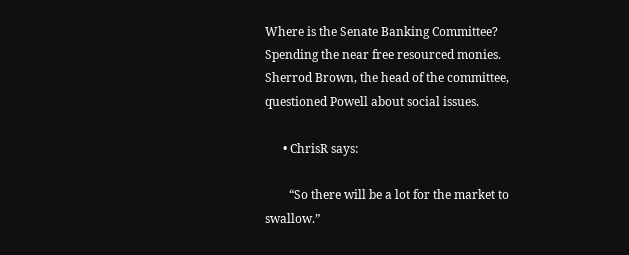Where is the Senate Banking Committee? Spending the near free resourced monies. Sherrod Brown, the head of the committee, questioned Powell about social issues.

      • ChrisR says:

        “So there will be a lot for the market to swallow.”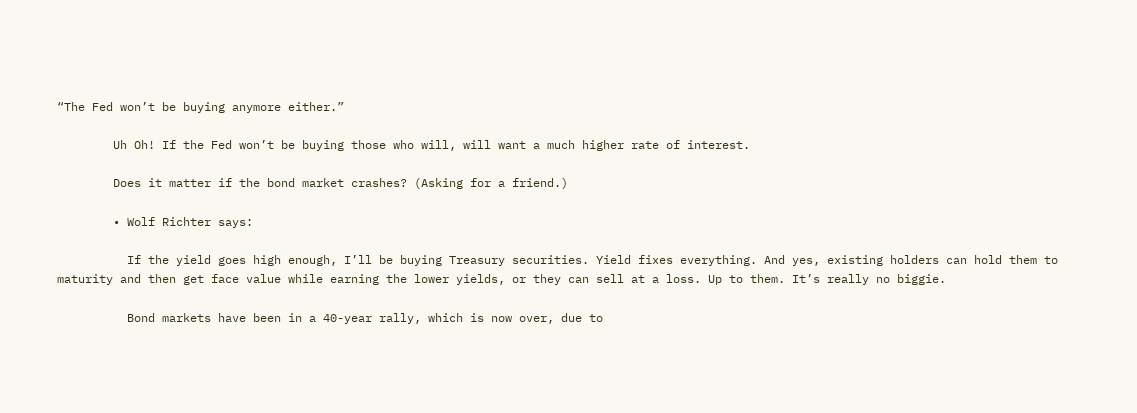“The Fed won’t be buying anymore either.”

        Uh Oh! If the Fed won’t be buying those who will, will want a much higher rate of interest.

        Does it matter if the bond market crashes? (Asking for a friend.)

        • Wolf Richter says:

          If the yield goes high enough, I’ll be buying Treasury securities. Yield fixes everything. And yes, existing holders can hold them to maturity and then get face value while earning the lower yields, or they can sell at a loss. Up to them. It’s really no biggie.

          Bond markets have been in a 40-year rally, which is now over, due to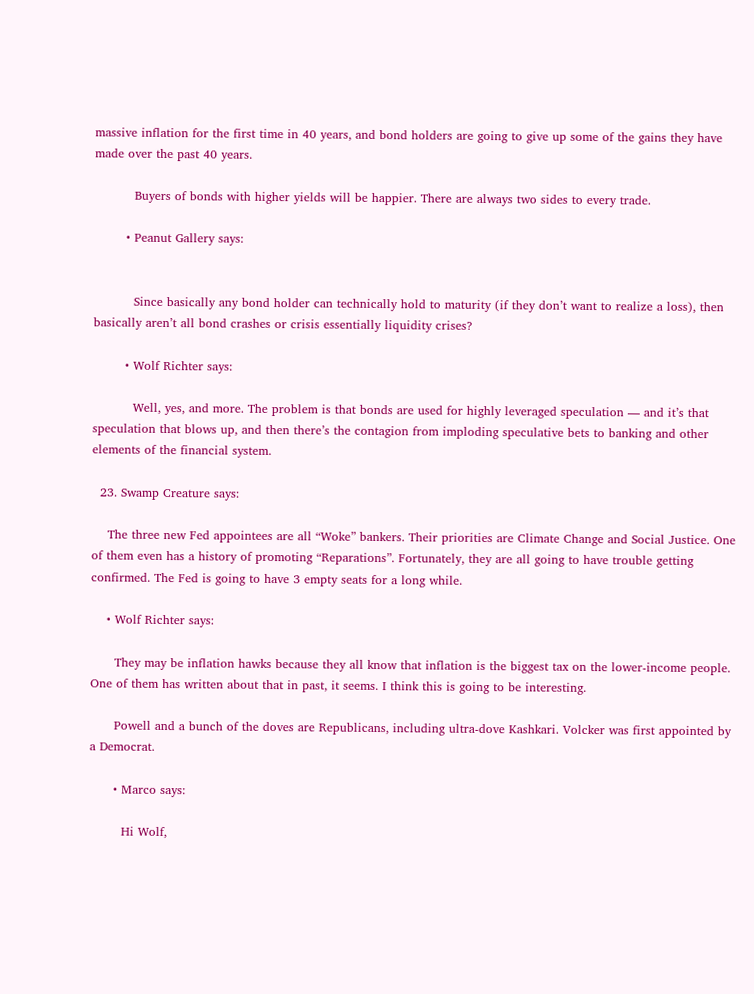massive inflation for the first time in 40 years, and bond holders are going to give up some of the gains they have made over the past 40 years.

          Buyers of bonds with higher yields will be happier. There are always two sides to every trade.

        • Peanut Gallery says:


          Since basically any bond holder can technically hold to maturity (if they don’t want to realize a loss), then basically aren’t all bond crashes or crisis essentially liquidity crises?

        • Wolf Richter says:

          Well, yes, and more. The problem is that bonds are used for highly leveraged speculation — and it’s that speculation that blows up, and then there’s the contagion from imploding speculative bets to banking and other elements of the financial system.

  23. Swamp Creature says:

    The three new Fed appointees are all “Woke” bankers. Their priorities are Climate Change and Social Justice. One of them even has a history of promoting “Reparations”. Fortunately, they are all going to have trouble getting confirmed. The Fed is going to have 3 empty seats for a long while.

    • Wolf Richter says:

      They may be inflation hawks because they all know that inflation is the biggest tax on the lower-income people. One of them has written about that in past, it seems. I think this is going to be interesting.

      Powell and a bunch of the doves are Republicans, including ultra-dove Kashkari. Volcker was first appointed by a Democrat.

      • Marco says:

        Hi Wolf,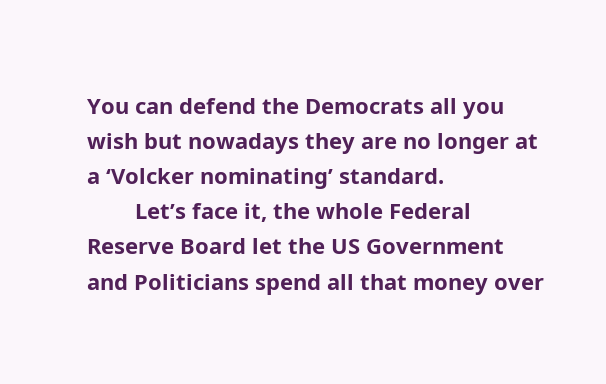You can defend the Democrats all you wish but nowadays they are no longer at a ‘Volcker nominating’ standard.
        Let’s face it, the whole Federal Reserve Board let the US Government and Politicians spend all that money over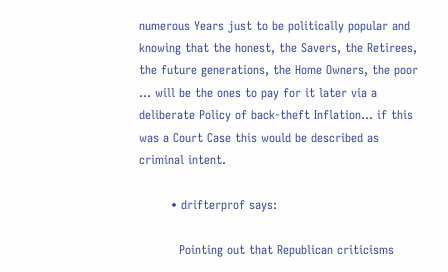numerous Years just to be politically popular and knowing that the honest, the Savers, the Retirees, the future generations, the Home Owners, the poor … will be the ones to pay for it later via a deliberate Policy of back-theft Inflation… if this was a Court Case this would be described as criminal intent.

        • drifterprof says:

          Pointing out that Republican criticisms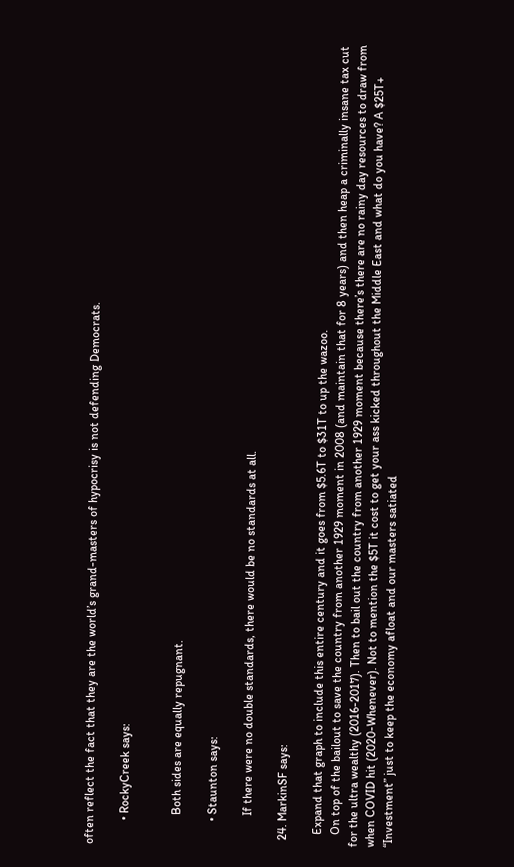often reflect the fact that they are the world’s grand-masters of hypocrisy is not defending Democrats.

        • RockyCreek says:


          Both sides are equally repugnant.

        • Staunton says:

          If there were no double standards, there would be no standards at all.

  24. MarkinSF says:

    Expand that graph to include this entire century and it goes from $5.6T to $31T to up the wazoo.
    On top of the bailout to save the country from another 1929 moment in 2008 (and maintain that for 8 years) and then heap a criminally insane tax cut for the ultra wealthy (2016-2017). Then to bail out the country from another 1929 moment because there’s there are no rainy day resources to draw from when COVID hit (2020-Whenever). Not to mention the $5T it cost to get your ass kicked throughout the Middle East and what do you have? A $25T+ “Investment” just to keep the economy afloat and our masters satiated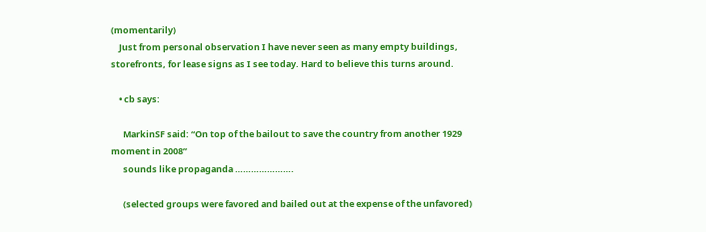(momentarily)
    Just from personal observation I have never seen as many empty buildings, storefronts, for lease signs as I see today. Hard to believe this turns around.

    • cb says:

      MarkinSF said: “On top of the bailout to save the country from another 1929 moment in 2008”
      sounds like propaganda ………………….

      (selected groups were favored and bailed out at the expense of the unfavored)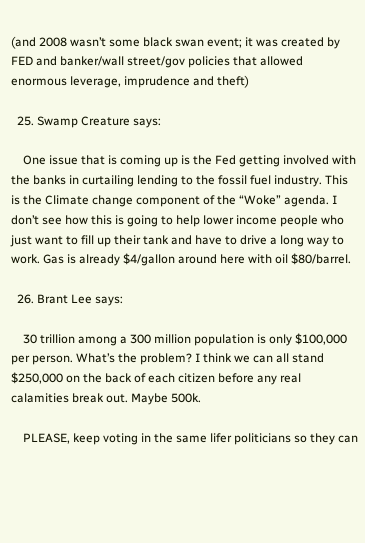(and 2008 wasn’t some black swan event; it was created by FED and banker/wall street/gov policies that allowed enormous leverage, imprudence and theft)

  25. Swamp Creature says:

    One issue that is coming up is the Fed getting involved with the banks in curtailing lending to the fossil fuel industry. This is the Climate change component of the “Woke” agenda. I don’t see how this is going to help lower income people who just want to fill up their tank and have to drive a long way to work. Gas is already $4/gallon around here with oil $80/barrel.

  26. Brant Lee says:

    30 trillion among a 300 million population is only $100,000 per person. What’s the problem? I think we can all stand $250,000 on the back of each citizen before any real calamities break out. Maybe 500k.

    PLEASE, keep voting in the same lifer politicians so they can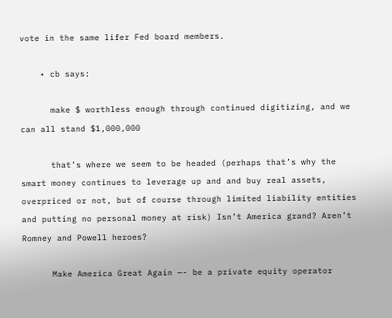vote in the same lifer Fed board members.

    • cb says:

      make $ worthless enough through continued digitizing, and we can all stand $1,000,000

      that’s where we seem to be headed (perhaps that’s why the smart money continues to leverage up and and buy real assets, overpriced or not, but of course through limited liability entities and putting no personal money at risk) Isn’t America grand? Aren’t Romney and Powell heroes?

      Make America Great Again —- be a private equity operator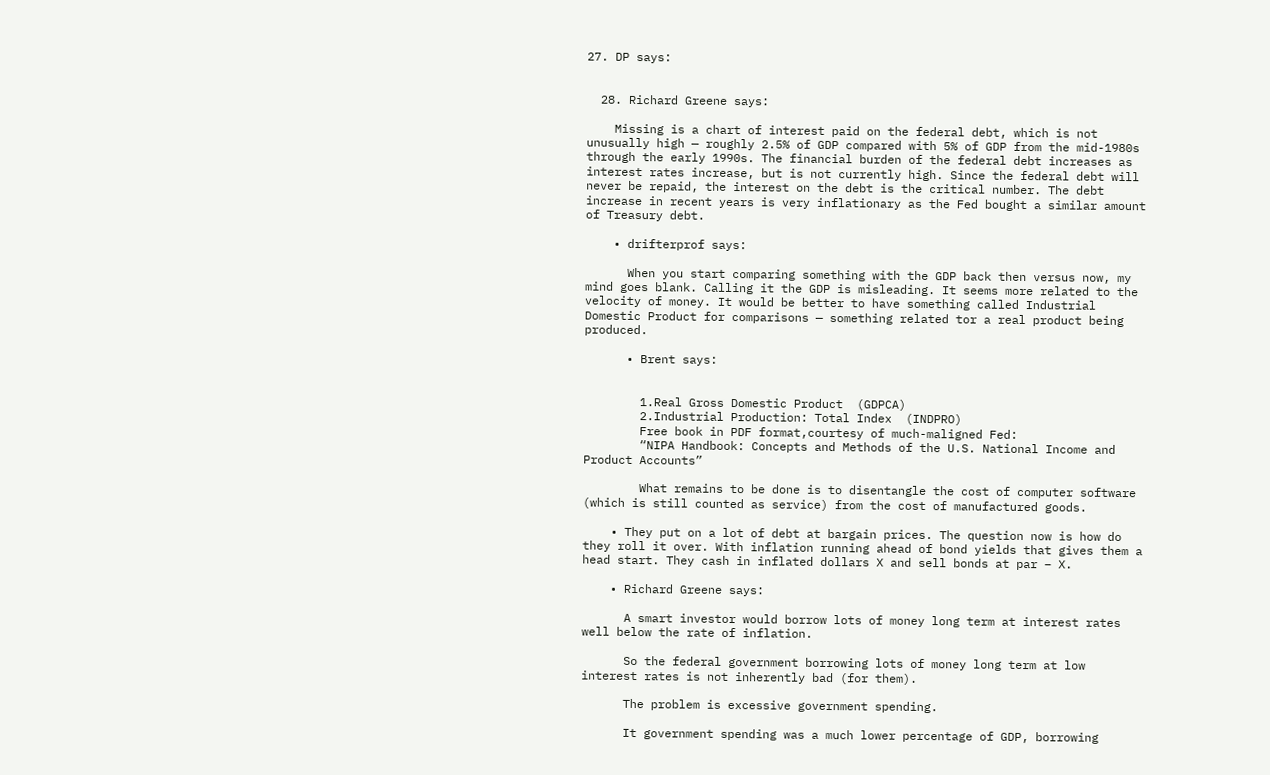27. DP says:


  28. Richard Greene says:

    Missing is a chart of interest paid on the federal debt, which is not unusually high — roughly 2.5% of GDP compared with 5% of GDP from the mid-1980s through the early 1990s. The financial burden of the federal debt increases as interest rates increase, but is not currently high. Since the federal debt will never be repaid, the interest on the debt is the critical number. The debt increase in recent years is very inflationary as the Fed bought a similar amount of Treasury debt.

    • drifterprof says:

      When you start comparing something with the GDP back then versus now, my mind goes blank. Calling it the GDP is misleading. It seems more related to the velocity of money. It would be better to have something called Industrial Domestic Product for comparisons — something related tor a real product being produced.

      • Brent says:


        1.Real Gross Domestic Product  (GDPCA)
        2.Industrial Production: Total Index  (INDPRO)
        Free book in PDF format,courtesy of much-maligned Fed:
        “NIPA Handbook: Concepts and Methods of the U.S. National Income and Product Accounts”

        What remains to be done is to disentangle the cost of computer software (which is still counted as service) from the cost of manufactured goods.

    • They put on a lot of debt at bargain prices. The question now is how do they roll it over. With inflation running ahead of bond yields that gives them a head start. They cash in inflated dollars X and sell bonds at par – X.

    • Richard Greene says:

      A smart investor would borrow lots of money long term at interest rates well below the rate of inflation.

      So the federal government borrowing lots of money long term at low interest rates is not inherently bad (for them).

      The problem is excessive government spending.

      It government spending was a much lower percentage of GDP, borrowing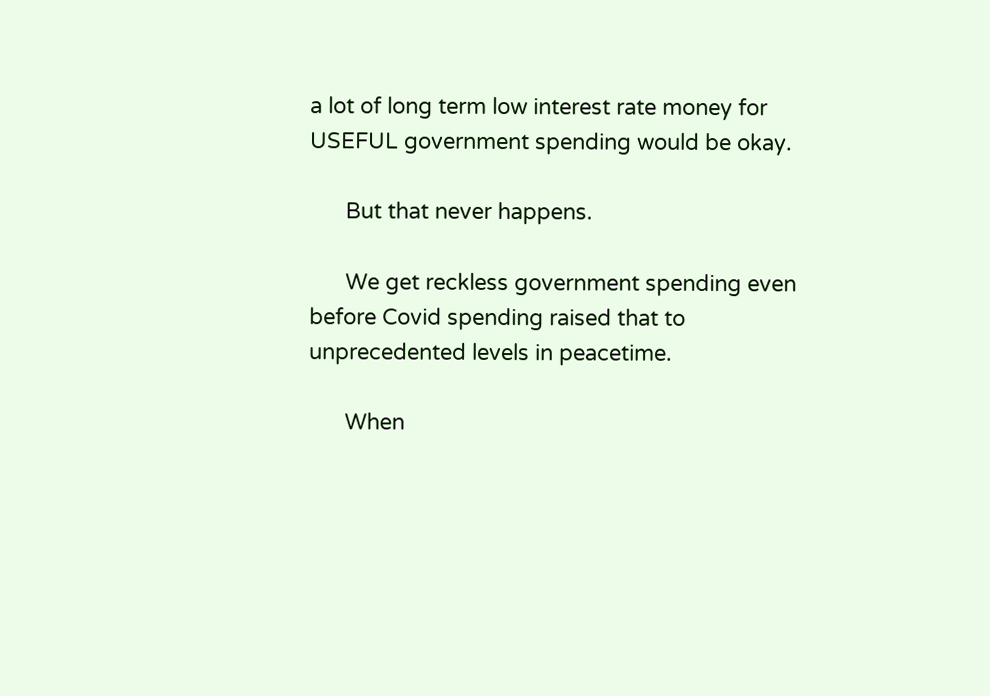a lot of long term low interest rate money for USEFUL government spending would be okay.

      But that never happens.

      We get reckless government spending even before Covid spending raised that to unprecedented levels in peacetime.

      When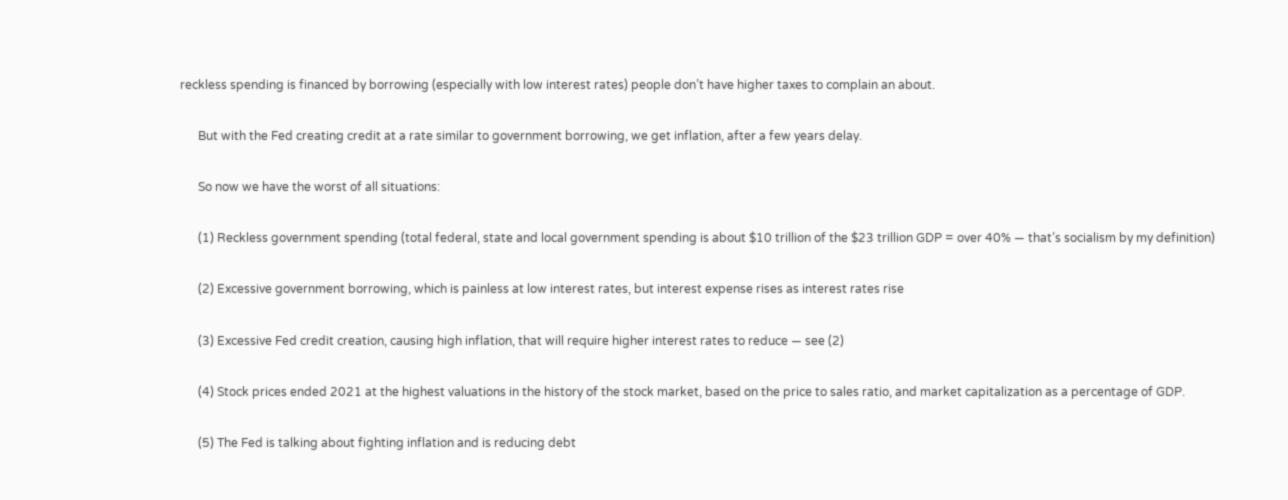reckless spending is financed by borrowing (especially with low interest rates) people don’t have higher taxes to complain an about.

      But with the Fed creating credit at a rate similar to government borrowing, we get inflation, after a few years delay.

      So now we have the worst of all situations:

      (1) Reckless government spending (total federal, state and local government spending is about $10 trillion of the $23 trillion GDP = over 40% — that’s socialism by my definition)

      (2) Excessive government borrowing, which is painless at low interest rates, but interest expense rises as interest rates rise

      (3) Excessive Fed credit creation, causing high inflation, that will require higher interest rates to reduce — see (2)

      (4) Stock prices ended 2021 at the highest valuations in the history of the stock market, based on the price to sales ratio, and market capitalization as a percentage of GDP.

      (5) The Fed is talking about fighting inflation and is reducing debt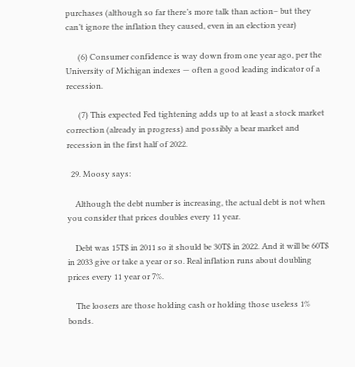purchases (although so far there’s more talk than action– but they can’t ignore the inflation they caused, even in an election year)

      (6) Consumer confidence is way down from one year ago, per the University of Michigan indexes — often a good leading indicator of a recession.

      (7) This expected Fed tightening adds up to at least a stock market correction (already in progress) and possibly a bear market and recession in the first half of 2022.

  29. Moosy says:

    Although the debt number is increasing, the actual debt is not when you consider that prices doubles every 11 year.

    Debt was 15T$ in 2011 so it should be 30T$ in 2022. And it will be 60T$ in 2033 give or take a year or so. Real inflation runs about doubling prices every 11 year or 7%.

    The loosers are those holding cash or holding those useless 1% bonds.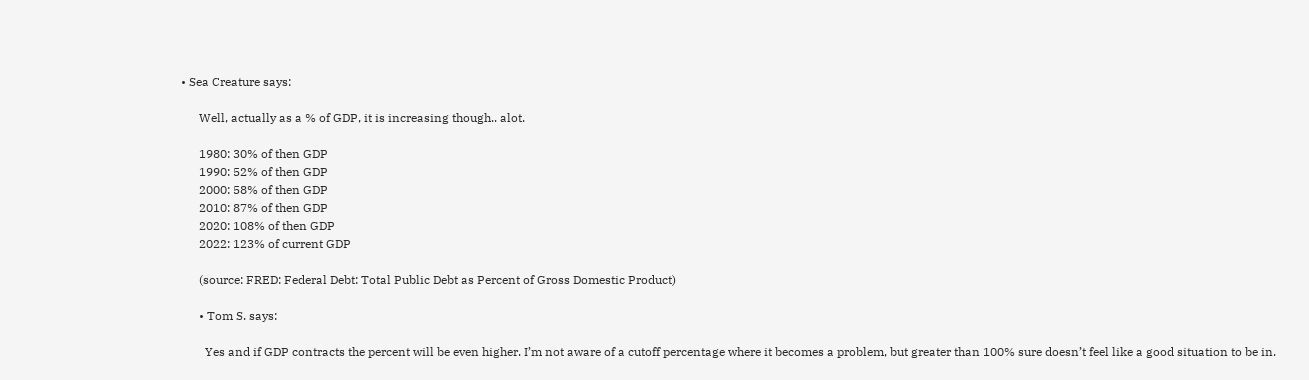• Sea Creature says:

      Well, actually as a % of GDP, it is increasing though.. alot.

      1980: 30% of then GDP
      1990: 52% of then GDP
      2000: 58% of then GDP
      2010: 87% of then GDP
      2020: 108% of then GDP
      2022: 123% of current GDP

      (source: FRED: Federal Debt: Total Public Debt as Percent of Gross Domestic Product)

      • Tom S. says:

        Yes and if GDP contracts the percent will be even higher. I’m not aware of a cutoff percentage where it becomes a problem, but greater than 100% sure doesn’t feel like a good situation to be in.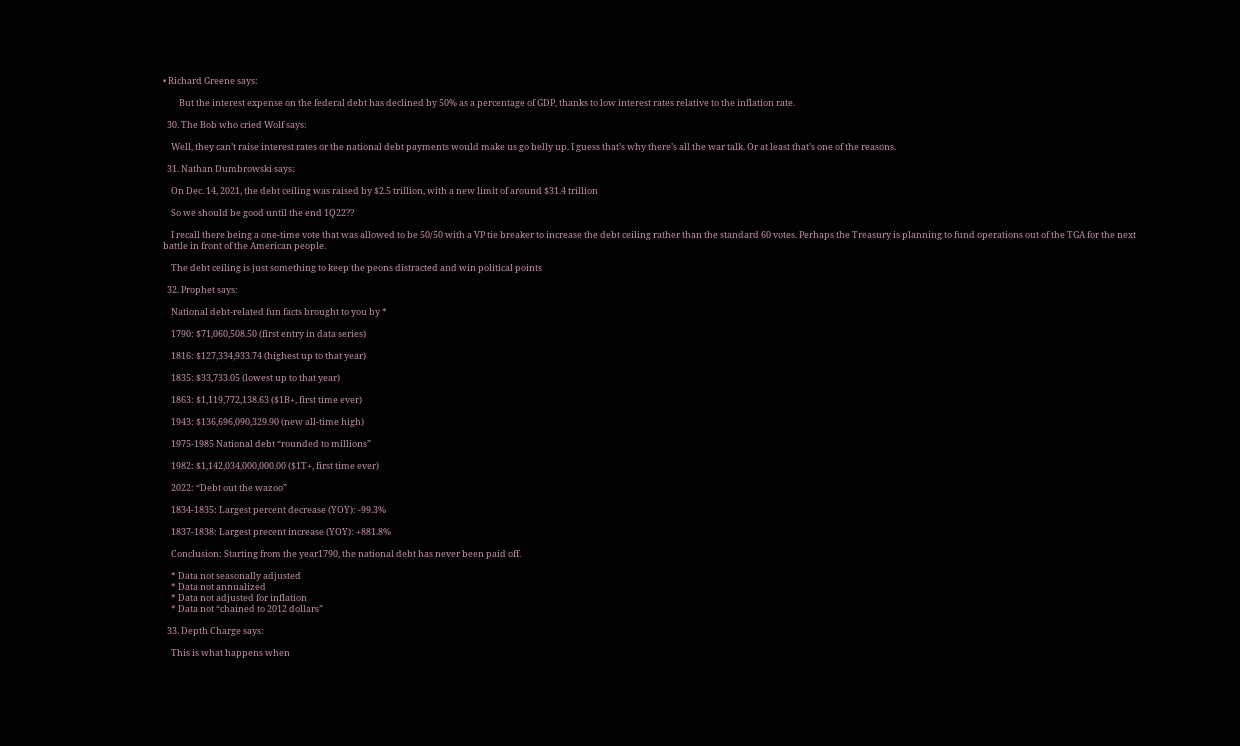• Richard Greene says:

        But the interest expense on the federal debt has declined by 50% as a percentage of GDP, thanks to low interest rates relative to the inflation rate.

  30. The Bob who cried Wolf says:

    Well, they can’t raise interest rates or the national debt payments would make us go belly up. I guess that’s why there’s all the war talk. Or at least that’s one of the reasons.

  31. Nathan Dumbrowski says:

    On Dec. 14, 2021, the debt ceiling was raised by $2.5 trillion, with a new limit of around $31.4 trillion

    So we should be good until the end 1Q22??

    I recall there being a one-time vote that was allowed to be 50/50 with a VP tie breaker to increase the debt ceiling rather than the standard 60 votes. Perhaps the Treasury is planning to fund operations out of the TGA for the next battle in front of the American people.

    The debt ceiling is just something to keep the peons distracted and win political points

  32. Prophet says:

    National debt-related fun facts brought to you by *

    1790: $71,060,508.50 (first entry in data series)

    1816: $127,334,933.74 (highest up to that year)

    1835: $33,733.05 (lowest up to that year)

    1863: $1,119,772,138.63 ($1B+, first time ever)

    1943: $136,696,090,329.90 (new all-time high)

    1975-1985 National debt “rounded to millions”

    1982: $1,142,034,000,000.00 ($1T+, first time ever)

    2022: “Debt out the wazoo”

    1834-1835: Largest percent decrease (YOY): -99.3%

    1837-1838: Largest precent increase (YOY): +881.8%

    Conclusion: Starting from the year1790, the national debt has never been paid off.

    * Data not seasonally adjusted
    * Data not annualized
    * Data not adjusted for inflation
    * Data not “chained to 2012 dollars”

  33. Depth Charge says:

    This is what happens when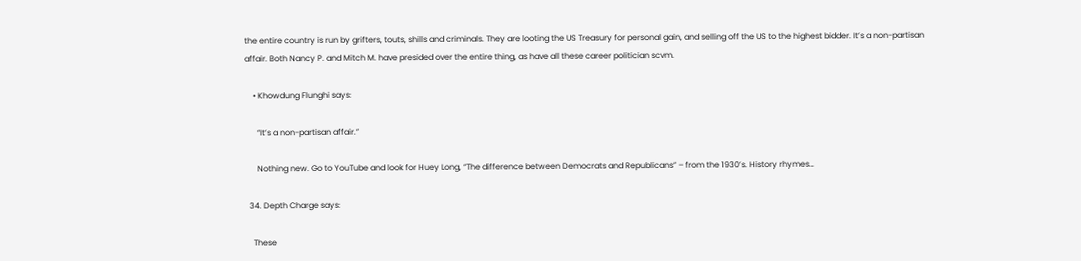the entire country is run by grifters, touts, shills and criminals. They are looting the US Treasury for personal gain, and selling off the US to the highest bidder. It’s a non-partisan affair. Both Nancy P. and Mitch M. have presided over the entire thing, as have all these career politician scvm.

    • Khowdung Flunghi says:

      “It’s a non-partisan affair.”

      Nothing new. Go to YouTube and look for Huey Long, “The difference between Democrats and Republicans” – from the 1930’s. History rhymes…

  34. Depth Charge says:

    These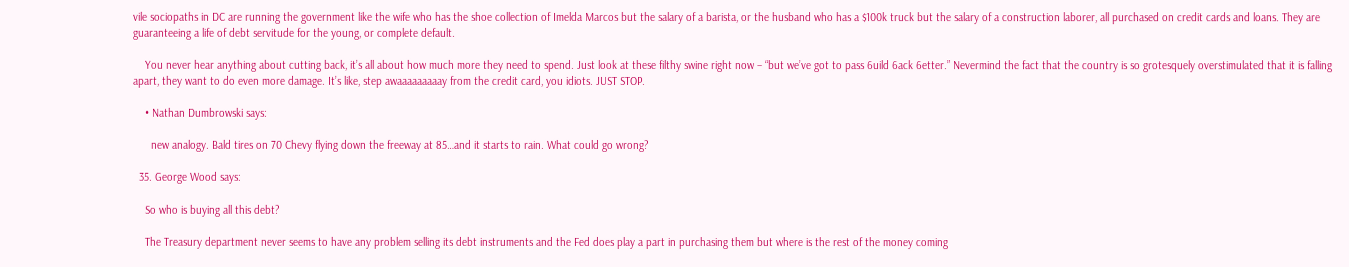vile sociopaths in DC are running the government like the wife who has the shoe collection of Imelda Marcos but the salary of a barista, or the husband who has a $100k truck but the salary of a construction laborer, all purchased on credit cards and loans. They are guaranteeing a life of debt servitude for the young, or complete default.

    You never hear anything about cutting back, it’s all about how much more they need to spend. Just look at these filthy swine right now – “but we’ve got to pass 6uild 6ack 6etter.” Nevermind the fact that the country is so grotesquely overstimulated that it is falling apart, they want to do even more damage. It’s like, step awaaaaaaaaay from the credit card, you idiots. JUST STOP.

    • Nathan Dumbrowski says:

      new analogy. Bald tires on 70 Chevy flying down the freeway at 85…and it starts to rain. What could go wrong?

  35. George Wood says:

    So who is buying all this debt?

    The Treasury department never seems to have any problem selling its debt instruments and the Fed does play a part in purchasing them but where is the rest of the money coming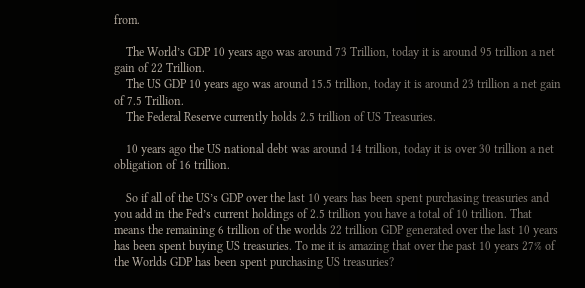from.

    The World’s GDP 10 years ago was around 73 Trillion, today it is around 95 trillion a net gain of 22 Trillion.
    The US GDP 10 years ago was around 15.5 trillion, today it is around 23 trillion a net gain of 7.5 Trillion.
    The Federal Reserve currently holds 2.5 trillion of US Treasuries.

    10 years ago the US national debt was around 14 trillion, today it is over 30 trillion a net obligation of 16 trillion.

    So if all of the US’s GDP over the last 10 years has been spent purchasing treasuries and you add in the Fed’s current holdings of 2.5 trillion you have a total of 10 trillion. That means the remaining 6 trillion of the worlds 22 trillion GDP generated over the last 10 years has been spent buying US treasuries. To me it is amazing that over the past 10 years 27% of the Worlds GDP has been spent purchasing US treasuries?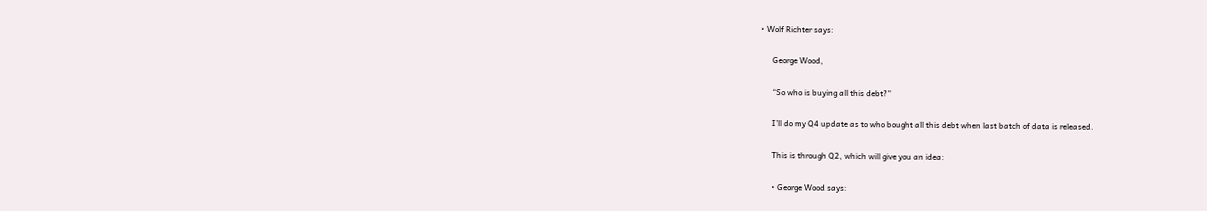• Wolf Richter says:

      George Wood,

      “So who is buying all this debt?”

      I’ll do my Q4 update as to who bought all this debt when last batch of data is released.

      This is through Q2, which will give you an idea:

      • George Wood says: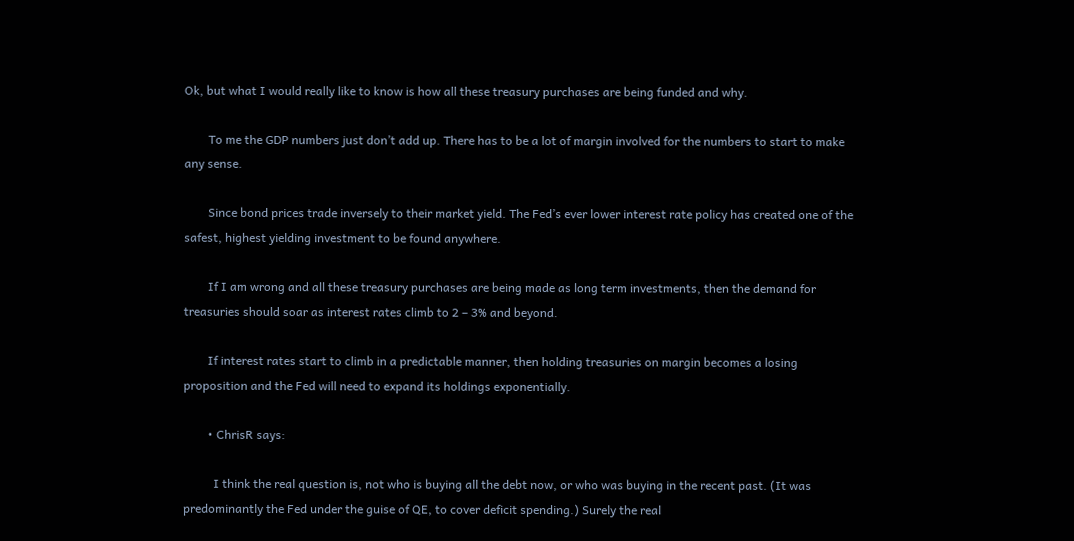Ok, but what I would really like to know is how all these treasury purchases are being funded and why.

        To me the GDP numbers just don’t add up. There has to be a lot of margin involved for the numbers to start to make any sense.

        Since bond prices trade inversely to their market yield. The Fed’s ever lower interest rate policy has created one of the safest, highest yielding investment to be found anywhere.

        If I am wrong and all these treasury purchases are being made as long term investments, then the demand for treasuries should soar as interest rates climb to 2 – 3% and beyond.

        If interest rates start to climb in a predictable manner, then holding treasuries on margin becomes a losing proposition and the Fed will need to expand its holdings exponentially.

        • ChrisR says:

          I think the real question is, not who is buying all the debt now, or who was buying in the recent past. (It was predominantly the Fed under the guise of QE, to cover deficit spending.) Surely the real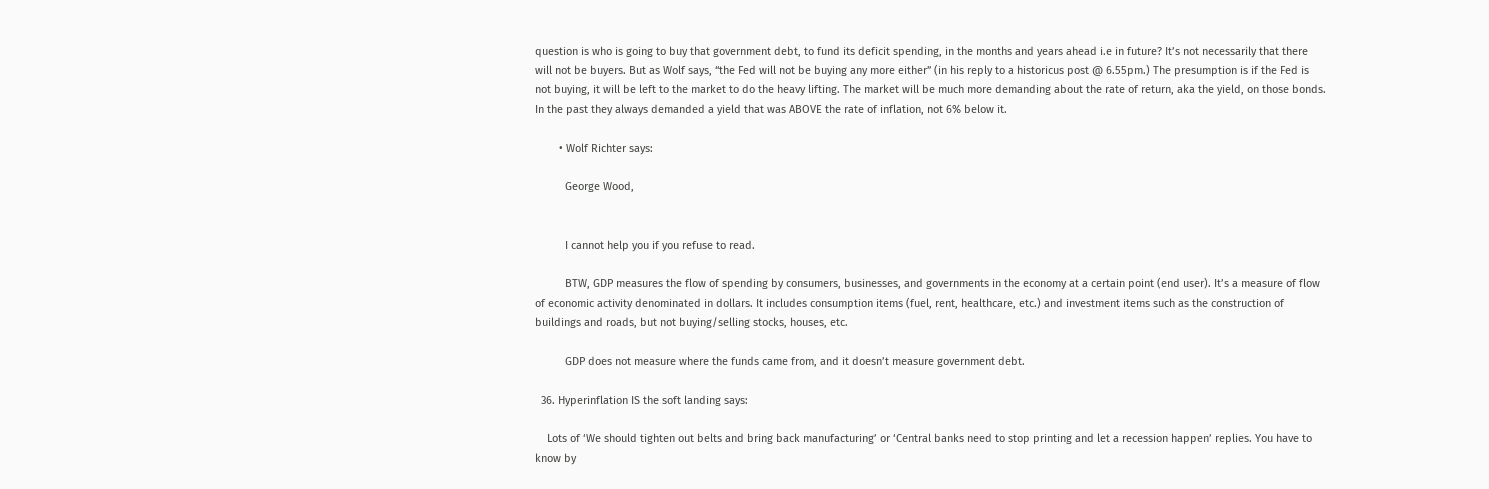question is who is going to buy that government debt, to fund its deficit spending, in the months and years ahead i.e in future? It’s not necessarily that there will not be buyers. But as Wolf says, “the Fed will not be buying any more either” (in his reply to a historicus post @ 6.55pm.) The presumption is if the Fed is not buying, it will be left to the market to do the heavy lifting. The market will be much more demanding about the rate of return, aka the yield, on those bonds. In the past they always demanded a yield that was ABOVE the rate of inflation, not 6% below it.

        • Wolf Richter says:

          George Wood,


          I cannot help you if you refuse to read.

          BTW, GDP measures the flow of spending by consumers, businesses, and governments in the economy at a certain point (end user). It’s a measure of flow of economic activity denominated in dollars. It includes consumption items (fuel, rent, healthcare, etc.) and investment items such as the construction of buildings and roads, but not buying/selling stocks, houses, etc.

          GDP does not measure where the funds came from, and it doesn’t measure government debt.

  36. Hyperinflation IS the soft landing says:

    Lots of ‘We should tighten out belts and bring back manufacturing’ or ‘Central banks need to stop printing and let a recession happen’ replies. You have to know by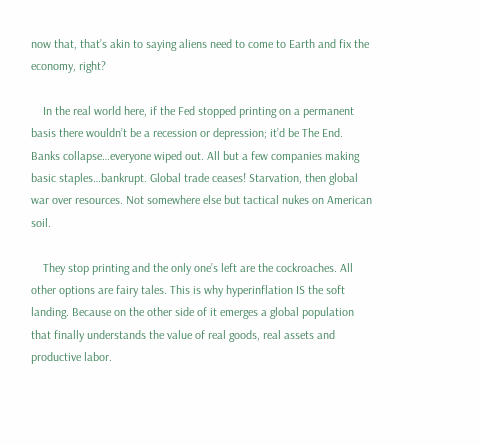now that, that’s akin to saying aliens need to come to Earth and fix the economy, right?

    In the real world here, if the Fed stopped printing on a permanent basis there wouldn’t be a recession or depression; it’d be The End. Banks collapse…everyone wiped out. All but a few companies making basic staples…bankrupt. Global trade ceases! Starvation, then global war over resources. Not somewhere else but tactical nukes on American soil.

    They stop printing and the only one’s left are the cockroaches. All other options are fairy tales. This is why hyperinflation IS the soft landing. Because on the other side of it emerges a global population that finally understands the value of real goods, real assets and productive labor.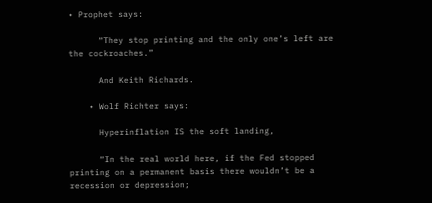• Prophet says:

      “They stop printing and the only one’s left are the cockroaches.”

      And Keith Richards.

    • Wolf Richter says:

      Hyperinflation IS the soft landing,

      “In the real world here, if the Fed stopped printing on a permanent basis there wouldn’t be a recession or depression;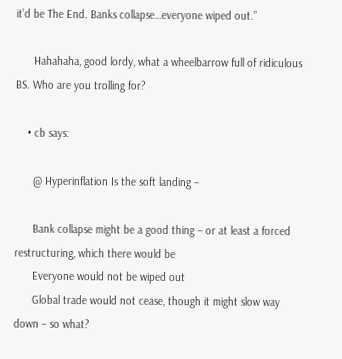it’d be The End. Banks collapse…everyone wiped out.”

      Hahahaha, good lordy, what a wheelbarrow full of ridiculous BS. Who are you trolling for?

    • cb says:

      @ Hyperinflation Is the soft landing –

      Bank collapse might be a good thing – or at least a forced restructuring, which there would be
      Everyone would not be wiped out
      Global trade would not cease, though it might slow way down – so what?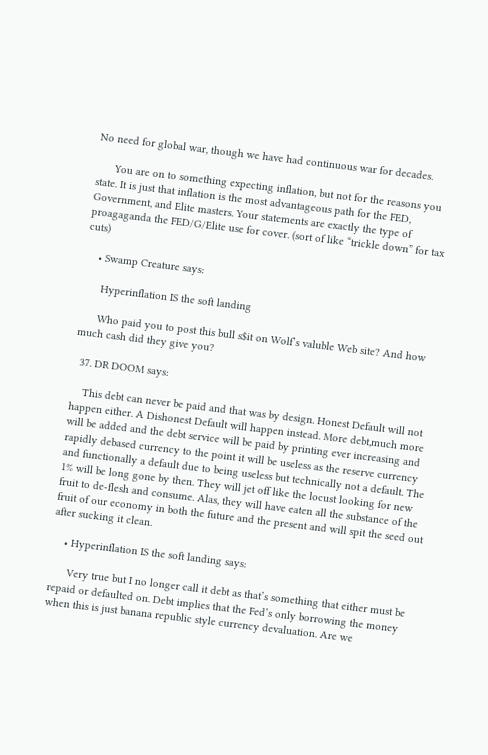No need for global war, though we have had continuous war for decades.

      You are on to something expecting inflation, but not for the reasons you state. It is just that inflation is the most advantageous path for the FED, Government, and Elite masters. Your statements are exactly the type of proagaganda the FED/G/Elite use for cover. (sort of like “trickle down” for tax cuts)

    • Swamp Creature says:

      Hyperinflation IS the soft landing

      Who paid you to post this bull s$it on Wolf’s valuble Web site? And how much cash did they give you?

  37. DR DOOM says:

    This debt can never be paid and that was by design. Honest Default will not happen either. A Dishonest Default will happen instead. More debt,much more will be added and the debt service will be paid by printing ever increasing and rapidly debased currency to the point it will be useless as the reserve currency and functionally a default due to being useless but technically not a default. The 1% will be long gone by then. They will jet off like the locust looking for new fruit to de-flesh and consume. Alas, they will have eaten all the substance of the fruit of our economy in both the future and the present and will spit the seed out after sucking it clean.

    • Hyperinflation IS the soft landing says:

      Very true but I no longer call it debt as that’s something that either must be repaid or defaulted on. Debt implies that the Fed’s only borrowing the money when this is just banana republic style currency devaluation. Are we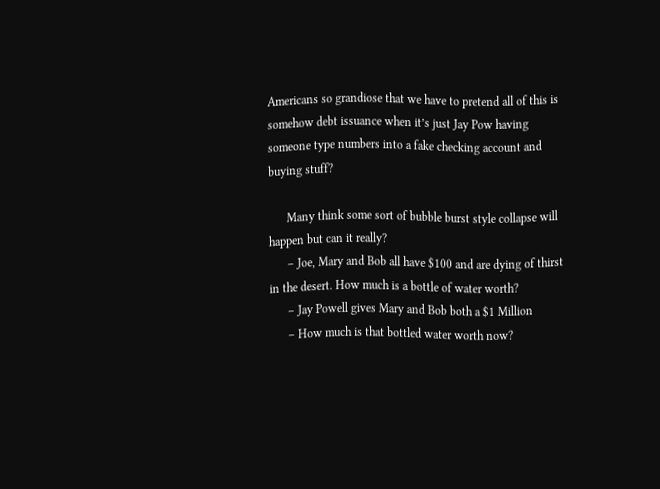Americans so grandiose that we have to pretend all of this is somehow debt issuance when it’s just Jay Pow having someone type numbers into a fake checking account and buying stuff?

      Many think some sort of bubble burst style collapse will happen but can it really?
      – Joe, Mary and Bob all have $100 and are dying of thirst in the desert. How much is a bottle of water worth?
      – Jay Powell gives Mary and Bob both a $1 Million
      – How much is that bottled water worth now?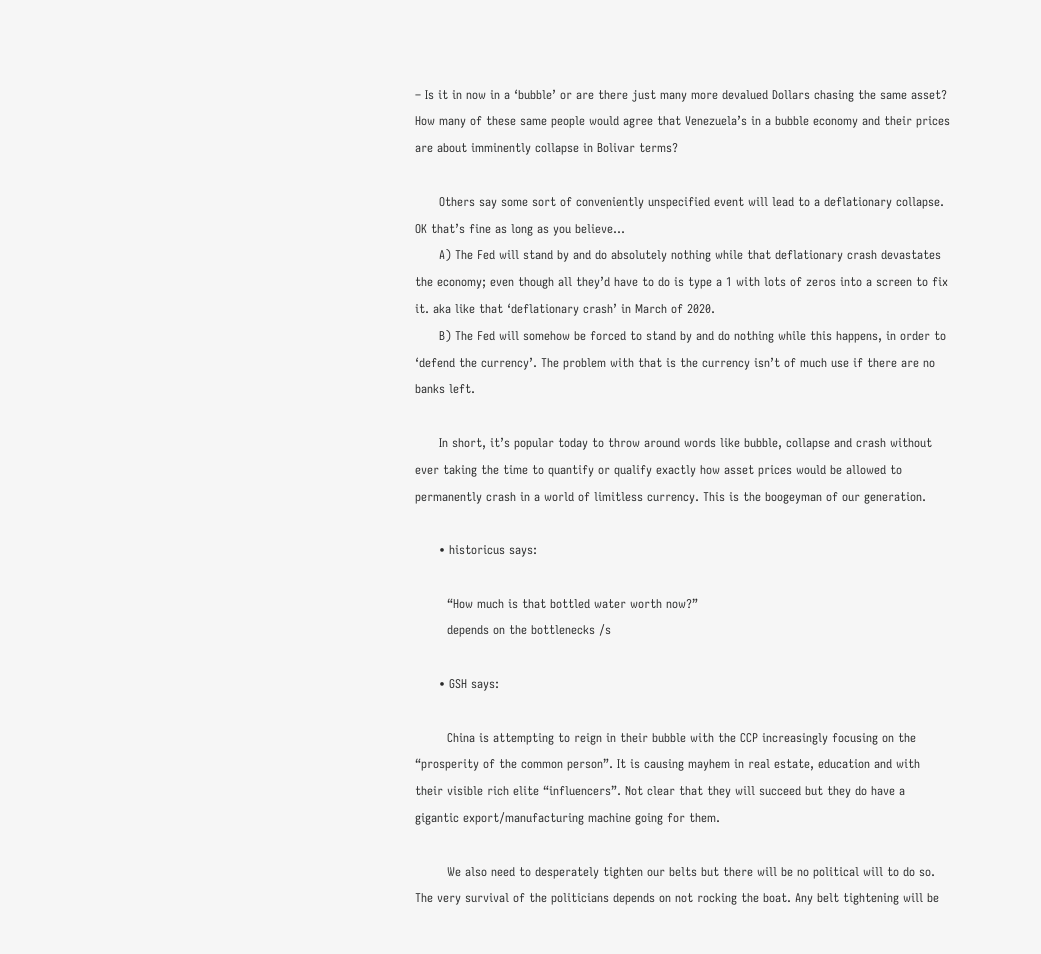– Is it in now in a ‘bubble’ or are there just many more devalued Dollars chasing the same asset? How many of these same people would agree that Venezuela’s in a bubble economy and their prices are about imminently collapse in Bolivar terms?

      Others say some sort of conveniently unspecified event will lead to a deflationary collapse. OK that’s fine as long as you believe…
      A) The Fed will stand by and do absolutely nothing while that deflationary crash devastates the economy; even though all they’d have to do is type a 1 with lots of zeros into a screen to fix it. aka like that ‘deflationary crash’ in March of 2020.
      B) The Fed will somehow be forced to stand by and do nothing while this happens, in order to ‘defend the currency’. The problem with that is the currency isn’t of much use if there are no banks left.

      In short, it’s popular today to throw around words like bubble, collapse and crash without ever taking the time to quantify or qualify exactly how asset prices would be allowed to permanently crash in a world of limitless currency. This is the boogeyman of our generation.

      • historicus says:

        “How much is that bottled water worth now?”
        depends on the bottlenecks /s

      • GSH says:

        China is attempting to reign in their bubble with the CCP increasingly focusing on the “prosperity of the common person”. It is causing mayhem in real estate, education and with their visible rich elite “influencers”. Not clear that they will succeed but they do have a gigantic export/manufacturing machine going for them.

        We also need to desperately tighten our belts but there will be no political will to do so. The very survival of the politicians depends on not rocking the boat. Any belt tightening will be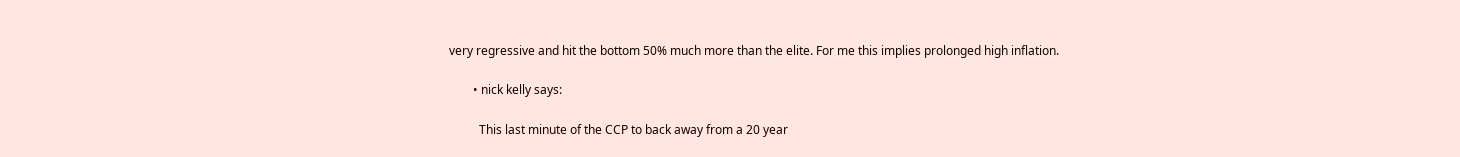very regressive and hit the bottom 50% much more than the elite. For me this implies prolonged high inflation.

        • nick kelly says:

          This last minute of the CCP to back away from a 20 year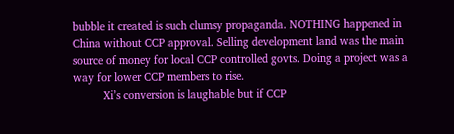bubble it created is such clumsy propaganda. NOTHING happened in China without CCP approval. Selling development land was the main source of money for local CCP controlled govts. Doing a project was a way for lower CCP members to rise.
          Xi’s conversion is laughable but if CCP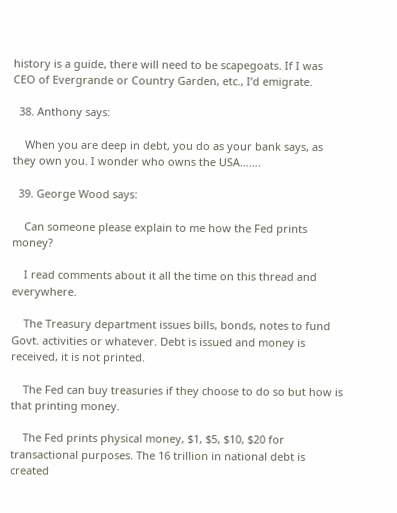history is a guide, there will need to be scapegoats. If I was CEO of Evergrande or Country Garden, etc., I’d emigrate.

  38. Anthony says:

    When you are deep in debt, you do as your bank says, as they own you. I wonder who owns the USA…….

  39. George Wood says:

    Can someone please explain to me how the Fed prints money?

    I read comments about it all the time on this thread and everywhere.

    The Treasury department issues bills, bonds, notes to fund Govt. activities or whatever. Debt is issued and money is received, it is not printed.

    The Fed can buy treasuries if they choose to do so but how is that printing money.

    The Fed prints physical money, $1, $5, $10, $20 for transactional purposes. The 16 trillion in national debt is created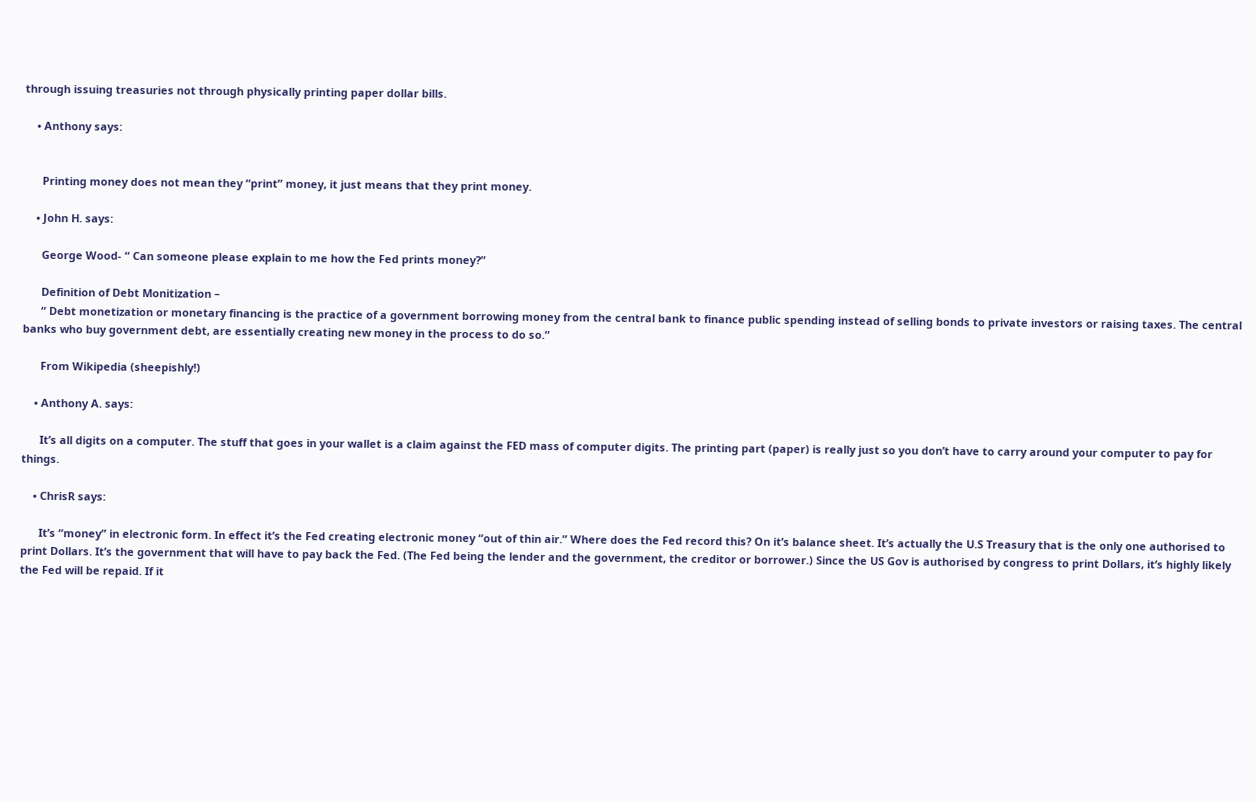through issuing treasuries not through physically printing paper dollar bills.

    • Anthony says:


      Printing money does not mean they “print” money, it just means that they print money.

    • John H. says:

      George Wood- “ Can someone please explain to me how the Fed prints money?”

      Definition of Debt Monitization –
      “ Debt monetization or monetary financing is the practice of a government borrowing money from the central bank to finance public spending instead of selling bonds to private investors or raising taxes. The central banks who buy government debt, are essentially creating new money in the process to do so.”

      From Wikipedia (sheepishly!)

    • Anthony A. says:

      It’s all digits on a computer. The stuff that goes in your wallet is a claim against the FED mass of computer digits. The printing part (paper) is really just so you don’t have to carry around your computer to pay for things.

    • ChrisR says:

      It’s “money” in electronic form. In effect it’s the Fed creating electronic money “out of thin air.” Where does the Fed record this? On it’s balance sheet. It’s actually the U.S Treasury that is the only one authorised to print Dollars. It’s the government that will have to pay back the Fed. (The Fed being the lender and the government, the creditor or borrower.) Since the US Gov is authorised by congress to print Dollars, it’s highly likely the Fed will be repaid. If it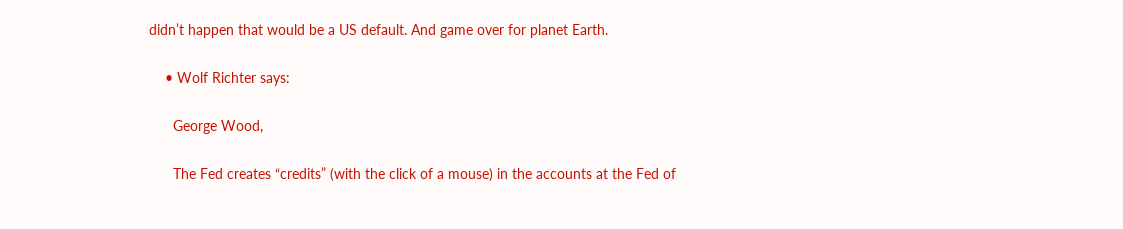didn’t happen that would be a US default. And game over for planet Earth.

    • Wolf Richter says:

      George Wood,

      The Fed creates “credits” (with the click of a mouse) in the accounts at the Fed of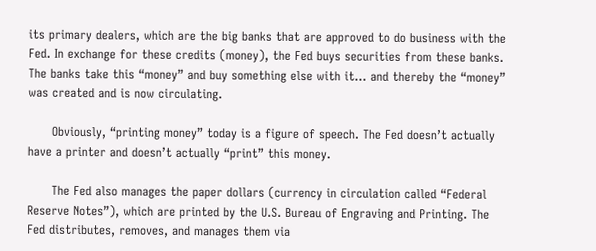its primary dealers, which are the big banks that are approved to do business with the Fed. In exchange for these credits (money), the Fed buys securities from these banks. The banks take this “money” and buy something else with it… and thereby the “money” was created and is now circulating.

      Obviously, “printing money” today is a figure of speech. The Fed doesn’t actually have a printer and doesn’t actually “print” this money.

      The Fed also manages the paper dollars (currency in circulation called “Federal Reserve Notes”), which are printed by the U.S. Bureau of Engraving and Printing. The Fed distributes, removes, and manages them via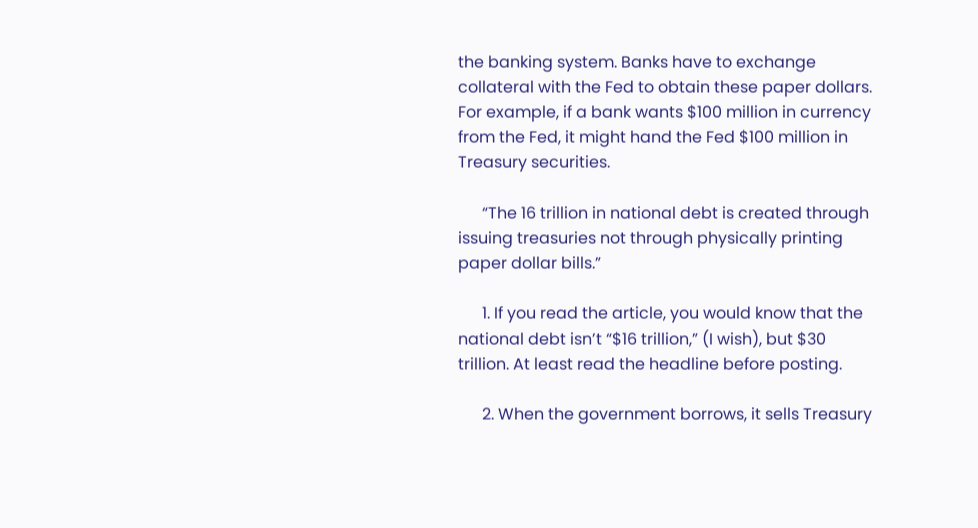the banking system. Banks have to exchange collateral with the Fed to obtain these paper dollars. For example, if a bank wants $100 million in currency from the Fed, it might hand the Fed $100 million in Treasury securities.

      “The 16 trillion in national debt is created through issuing treasuries not through physically printing paper dollar bills.”

      1. If you read the article, you would know that the national debt isn’t “$16 trillion,” (I wish), but $30 trillion. At least read the headline before posting.

      2. When the government borrows, it sells Treasury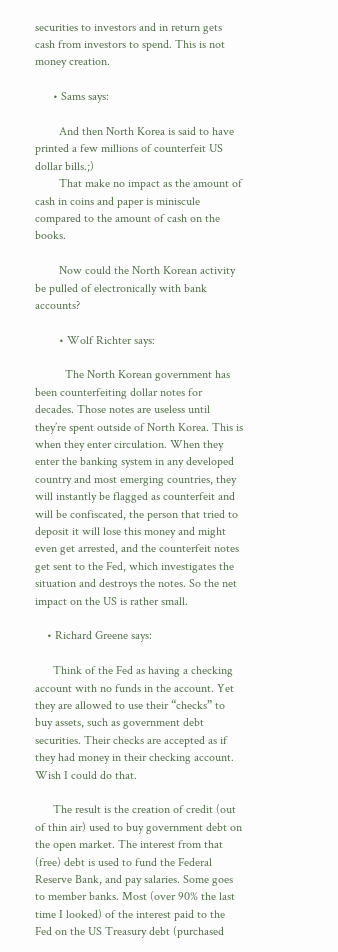securities to investors and in return gets cash from investors to spend. This is not money creation.

      • Sams says:

        And then North Korea is said to have printed a few millions of counterfeit US dollar bills.;)
        That make no impact as the amount of cash in coins and paper is miniscule compared to the amount of cash on the books.

        Now could the North Korean activity be pulled of electronically with bank accounts?

        • Wolf Richter says:

          The North Korean government has been counterfeiting dollar notes for decades. Those notes are useless until they’re spent outside of North Korea. This is when they enter circulation. When they enter the banking system in any developed country and most emerging countries, they will instantly be flagged as counterfeit and will be confiscated, the person that tried to deposit it will lose this money and might even get arrested, and the counterfeit notes get sent to the Fed, which investigates the situation and destroys the notes. So the net impact on the US is rather small.

    • Richard Greene says:

      Think of the Fed as having a checking account with no funds in the account. Yet they are allowed to use their “checks” to buy assets, such as government debt securities. Their checks are accepted as if they had money in their checking account. Wish I could do that.

      The result is the creation of credit (out of thin air) used to buy government debt on the open market. The interest from that (free) debt is used to fund the Federal Reserve Bank, and pay salaries. Some goes to member banks. Most (over 90% the last time I looked) of the interest paid to the Fed on the US Treasury debt (purchased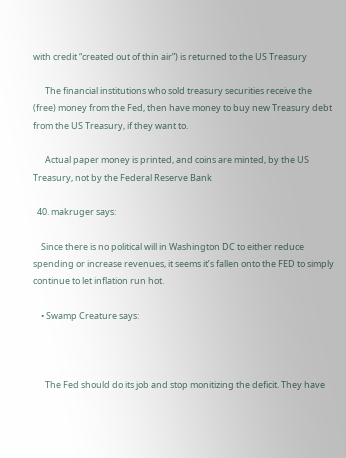with credit “created out of thin air”) is returned to the US Treasury

      The financial institutions who sold treasury securities receive the (free) money from the Fed, then have money to buy new Treasury debt from the US Treasury, if they want to.

      Actual paper money is printed, and coins are minted, by the US Treasury, not by the Federal Reserve Bank

  40. makruger says:

    Since there is no political will in Washington DC to either reduce spending or increase revenues, it seems it’s fallen onto the FED to simply continue to let inflation run hot.

    • Swamp Creature says:



      The Fed should do its job and stop monitizing the deficit. They have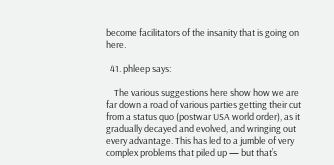become facilitators of the insanity that is going on here.

  41. phleep says:

    The various suggestions here show how we are far down a road of various parties getting their cut from a status quo (postwar USA world order), as it gradually decayed and evolved, and wringing out every advantage. This has led to a jumble of very complex problems that piled up — but that’s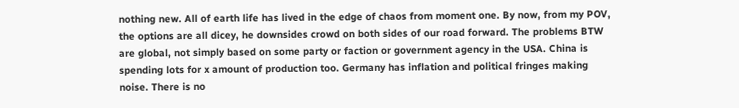nothing new. All of earth life has lived in the edge of chaos from moment one. By now, from my POV, the options are all dicey, he downsides crowd on both sides of our road forward. The problems BTW are global, not simply based on some party or faction or government agency in the USA. China is spending lots for x amount of production too. Germany has inflation and political fringes making noise. There is no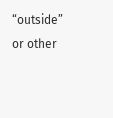“outside” or other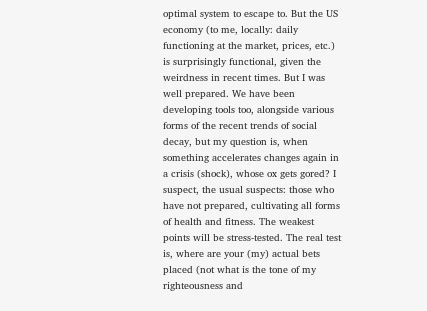optimal system to escape to. But the US economy (to me, locally: daily functioning at the market, prices, etc.) is surprisingly functional, given the weirdness in recent times. But I was well prepared. We have been developing tools too, alongside various forms of the recent trends of social decay, but my question is, when something accelerates changes again in a crisis (shock), whose ox gets gored? I suspect, the usual suspects: those who have not prepared, cultivating all forms of health and fitness. The weakest points will be stress-tested. The real test is, where are your (my) actual bets placed (not what is the tone of my righteousness and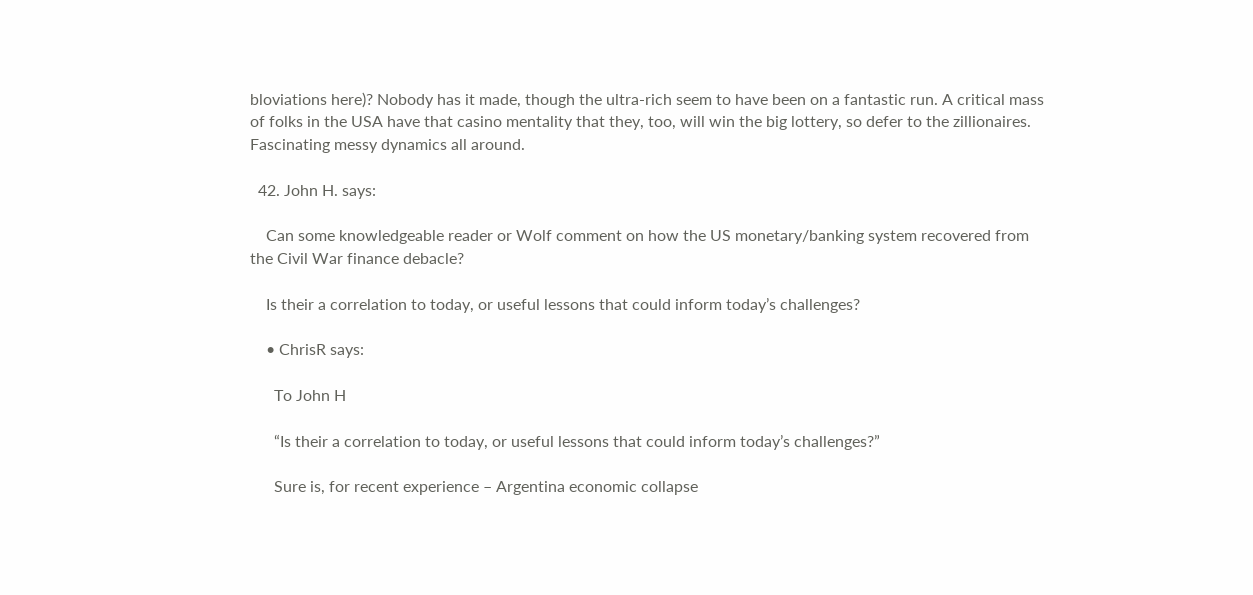bloviations here)? Nobody has it made, though the ultra-rich seem to have been on a fantastic run. A critical mass of folks in the USA have that casino mentality that they, too, will win the big lottery, so defer to the zillionaires. Fascinating messy dynamics all around.

  42. John H. says:

    Can some knowledgeable reader or Wolf comment on how the US monetary/banking system recovered from the Civil War finance debacle?

    Is their a correlation to today, or useful lessons that could inform today’s challenges?

    • ChrisR says:

      To John H

      “Is their a correlation to today, or useful lessons that could inform today’s challenges?”

      Sure is, for recent experience – Argentina economic collapse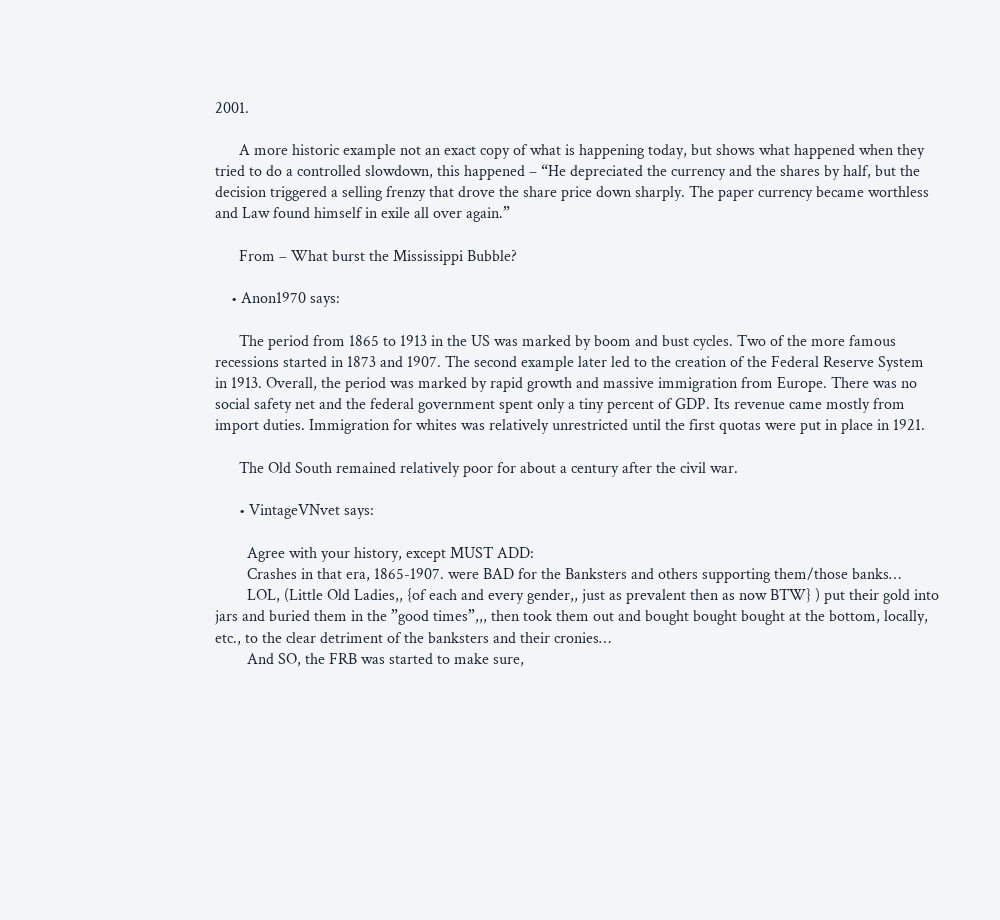2001.

      A more historic example not an exact copy of what is happening today, but shows what happened when they tried to do a controlled slowdown, this happened – “He depreciated the currency and the shares by half, but the decision triggered a selling frenzy that drove the share price down sharply. The paper currency became worthless and Law found himself in exile all over again.”

      From – What burst the Mississippi Bubble?

    • Anon1970 says:

      The period from 1865 to 1913 in the US was marked by boom and bust cycles. Two of the more famous recessions started in 1873 and 1907. The second example later led to the creation of the Federal Reserve System in 1913. Overall, the period was marked by rapid growth and massive immigration from Europe. There was no social safety net and the federal government spent only a tiny percent of GDP. Its revenue came mostly from import duties. Immigration for whites was relatively unrestricted until the first quotas were put in place in 1921.

      The Old South remained relatively poor for about a century after the civil war.

      • VintageVNvet says:

        Agree with your history, except MUST ADD:
        Crashes in that era, 1865-1907. were BAD for the Banksters and others supporting them/those banks…
        LOL, (Little Old Ladies,, {of each and every gender,, just as prevalent then as now BTW} ) put their gold into jars and buried them in the ”good times”,,, then took them out and bought bought bought at the bottom, locally, etc., to the clear detriment of the banksters and their cronies…
        And SO, the FRB was started to make sure,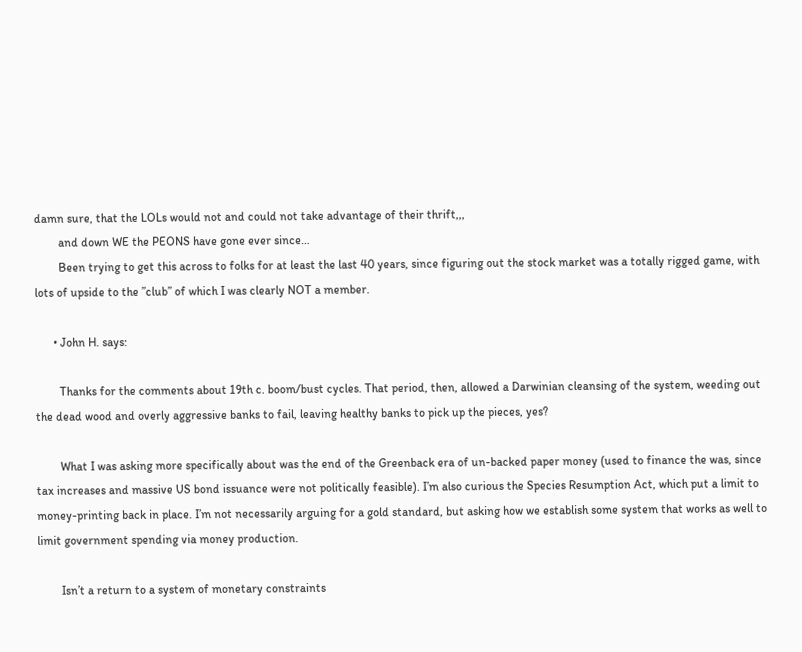damn sure, that the LOLs would not and could not take advantage of their thrift,,,
        and down WE the PEONS have gone ever since…
        Been trying to get this across to folks for at least the last 40 years, since figuring out the stock market was a totally rigged game, with lots of upside to the ”club” of which I was clearly NOT a member.

      • John H. says:

        Thanks for the comments about 19th c. boom/bust cycles. That period, then, allowed a Darwinian cleansing of the system, weeding out the dead wood and overly aggressive banks to fail, leaving healthy banks to pick up the pieces, yes?

        What I was asking more specifically about was the end of the Greenback era of un-backed paper money (used to finance the was, since tax increases and massive US bond issuance were not politically feasible). I’m also curious the Species Resumption Act, which put a limit to money-printing back in place. I’m not necessarily arguing for a gold standard, but asking how we establish some system that works as well to limit government spending via money production.

        Isn’t a return to a system of monetary constraints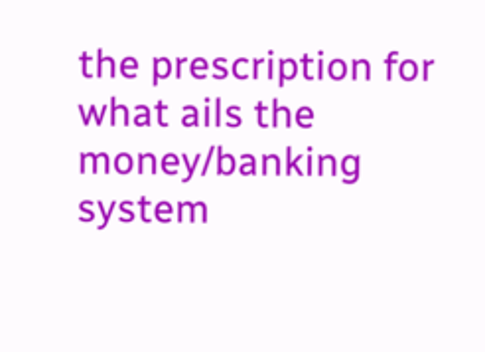the prescription for what ails the money/banking system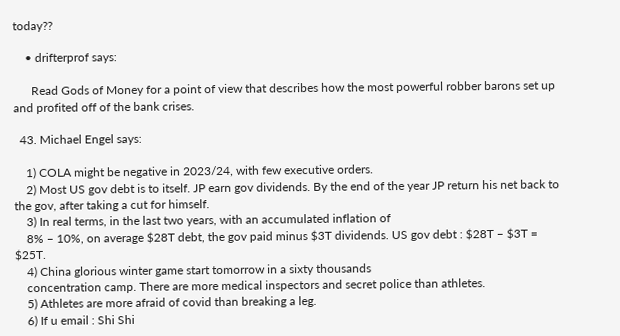today??

    • drifterprof says:

      Read Gods of Money for a point of view that describes how the most powerful robber barons set up and profited off of the bank crises.

  43. Michael Engel says:

    1) COLA might be negative in 2023/24, with few executive orders.
    2) Most US gov debt is to itself. JP earn gov dividends. By the end of the year JP return his net back to the gov, after taking a cut for himself.
    3) In real terms, in the last two years, with an accumulated inflation of
    8% – 10%, on average $28T debt, the gov paid minus $3T dividends. US gov debt : $28T – $3T = $25T.
    4) China glorious winter game start tomorrow in a sixty thousands
    concentration camp. There are more medical inspectors and secret police than athletes.
    5) Athletes are more afraid of covid than breaking a leg.
    6) If u email : Shi Shi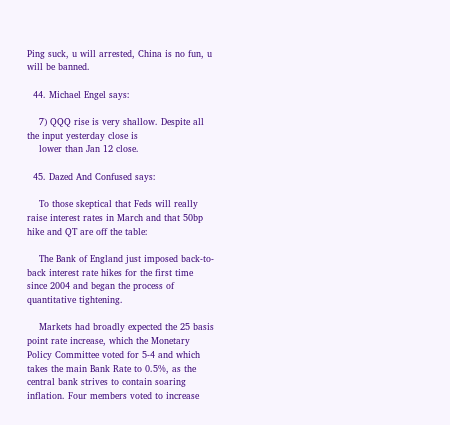Ping suck, u will arrested, China is no fun, u will be banned.

  44. Michael Engel says:

    7) QQQ rise is very shallow. Despite all the input yesterday close is
    lower than Jan 12 close.

  45. Dazed And Confused says:

    To those skeptical that Feds will really raise interest rates in March and that 50bp hike and QT are off the table:

    The Bank of England just imposed back-to-back interest rate hikes for the first time since 2004 and began the process of quantitative tightening.

    Markets had broadly expected the 25 basis point rate increase, which the Monetary Policy Committee voted for 5-4 and which takes the main Bank Rate to 0.5%, as the central bank strives to contain soaring inflation. Four members voted to increase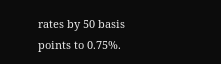rates by 50 basis points to 0.75%.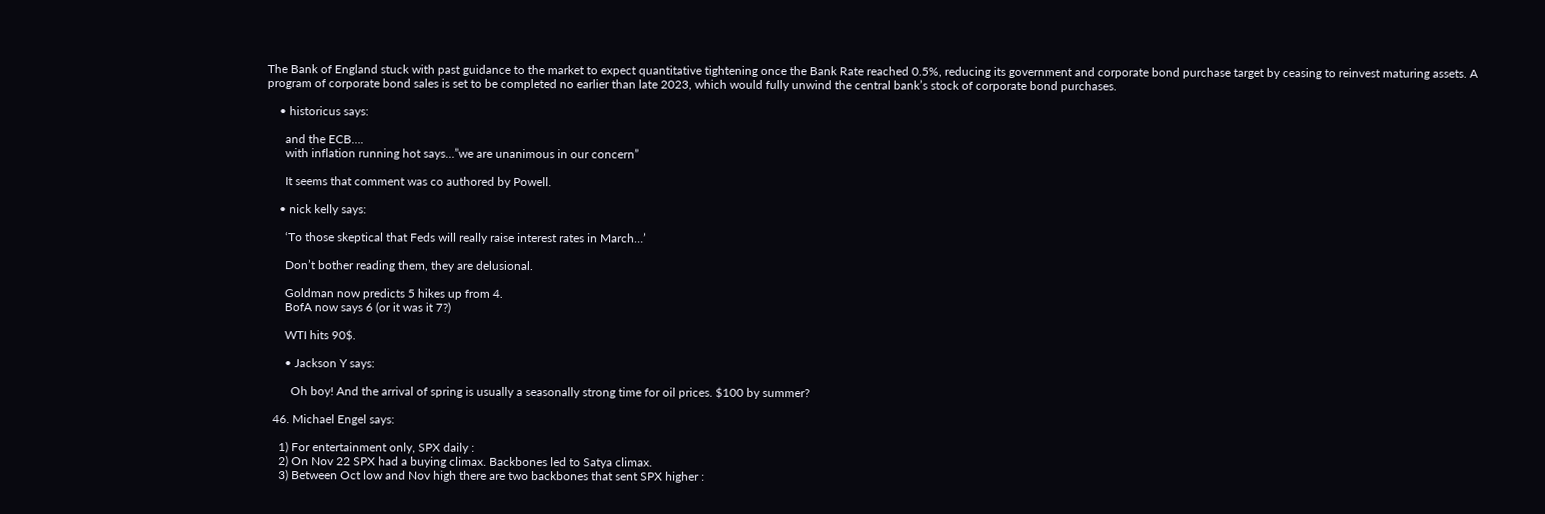The Bank of England stuck with past guidance to the market to expect quantitative tightening once the Bank Rate reached 0.5%, reducing its government and corporate bond purchase target by ceasing to reinvest maturing assets. A program of corporate bond sales is set to be completed no earlier than late 2023, which would fully unwind the central bank’s stock of corporate bond purchases.

    • historicus says:

      and the ECB….
      with inflation running hot says…”we are unanimous in our concern”

      It seems that comment was co authored by Powell.

    • nick kelly says:

      ‘To those skeptical that Feds will really raise interest rates in March…’

      Don’t bother reading them, they are delusional.

      Goldman now predicts 5 hikes up from 4.
      BofA now says 6 (or it was it 7?)

      WTI hits 90$.

      • Jackson Y says:

        Oh boy! And the arrival of spring is usually a seasonally strong time for oil prices. $100 by summer?

  46. Michael Engel says:

    1) For entertainment only, SPX daily :
    2) On Nov 22 SPX had a buying climax. Backbones led to Satya climax.
    3) Between Oct low and Nov high there are two backbones that sent SPX higher :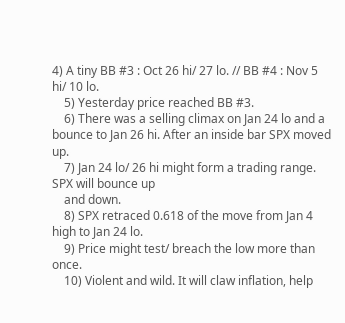4) A tiny BB #3 : Oct 26 hi/ 27 lo. // BB #4 : Nov 5 hi/ 10 lo.
    5) Yesterday price reached BB #3.
    6) There was a selling climax on Jan 24 lo and a bounce to Jan 26 hi. After an inside bar SPX moved up.
    7) Jan 24 lo/ 26 hi might form a trading range. SPX will bounce up
    and down.
    8) SPX retraced 0.618 of the move from Jan 4 high to Jan 24 lo.
    9) Price might test/ breach the low more than once.
    10) Violent and wild. It will claw inflation, help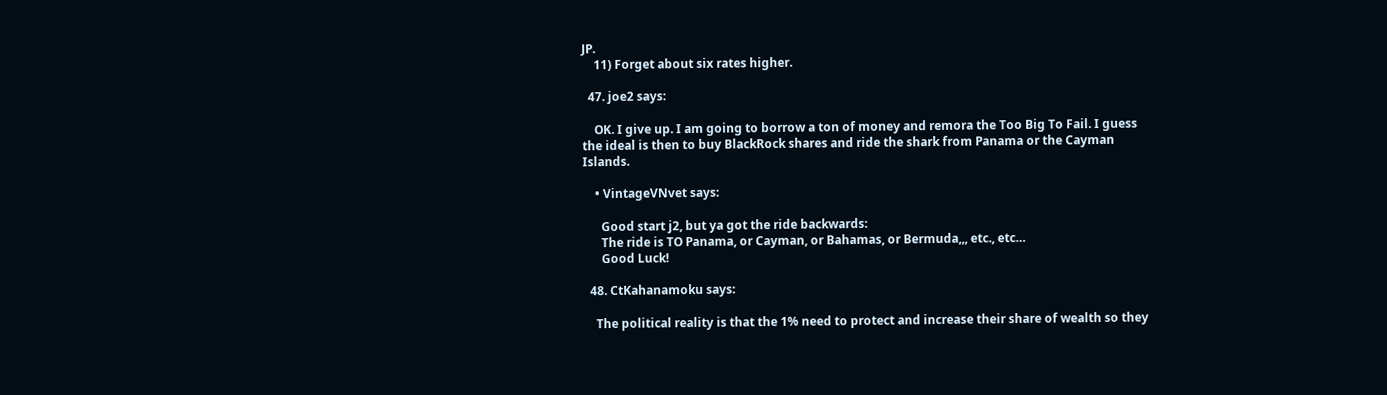JP.
    11) Forget about six rates higher.

  47. joe2 says:

    OK. I give up. I am going to borrow a ton of money and remora the Too Big To Fail. I guess the ideal is then to buy BlackRock shares and ride the shark from Panama or the Cayman Islands.

    • VintageVNvet says:

      Good start j2, but ya got the ride backwards:
      The ride is TO Panama, or Cayman, or Bahamas, or Bermuda,,, etc., etc…
      Good Luck!

  48. CtKahanamoku says:

    The political reality is that the 1% need to protect and increase their share of wealth so they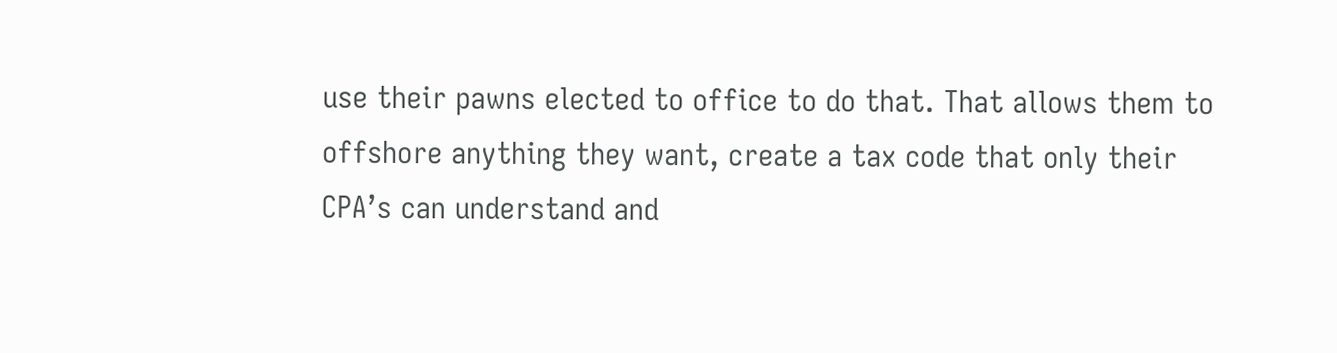use their pawns elected to office to do that. That allows them to offshore anything they want, create a tax code that only their CPA’s can understand and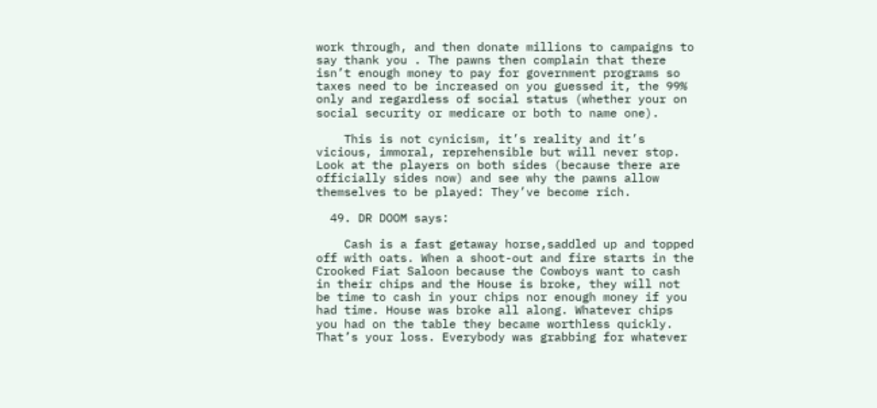work through, and then donate millions to campaigns to say thank you . The pawns then complain that there isn’t enough money to pay for government programs so taxes need to be increased on you guessed it, the 99% only and regardless of social status (whether your on social security or medicare or both to name one).

    This is not cynicism, it’s reality and it’s vicious, immoral, reprehensible but will never stop. Look at the players on both sides (because there are officially sides now) and see why the pawns allow themselves to be played: They’ve become rich.

  49. DR DOOM says:

    Cash is a fast getaway horse,saddled up and topped off with oats. When a shoot-out and fire starts in the Crooked Fiat Saloon because the Cowboys want to cash in their chips and the House is broke, they will not be time to cash in your chips nor enough money if you had time. House was broke all along. Whatever chips you had on the table they became worthless quickly. That’s your loss. Everybody was grabbing for whatever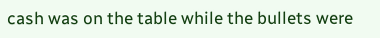cash was on the table while the bullets were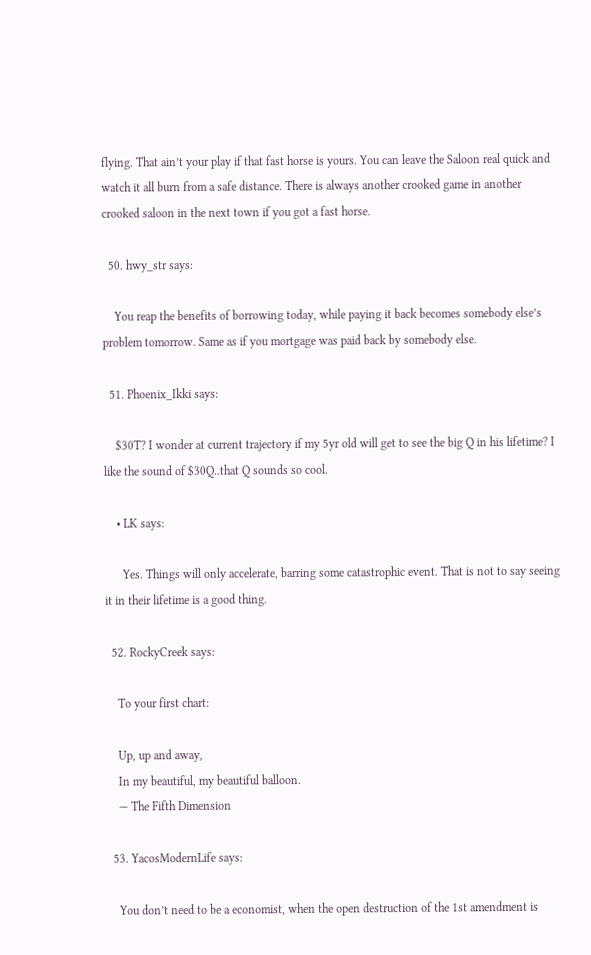flying. That ain’t your play if that fast horse is yours. You can leave the Saloon real quick and watch it all burn from a safe distance. There is always another crooked game in another crooked saloon in the next town if you got a fast horse.

  50. hwy_str says:

    You reap the benefits of borrowing today, while paying it back becomes somebody else’s problem tomorrow. Same as if you mortgage was paid back by somebody else.

  51. Phoenix_Ikki says:

    $30T? I wonder at current trajectory if my 5yr old will get to see the big Q in his lifetime? I like the sound of $30Q..that Q sounds so cool.

    • LK says:

      Yes. Things will only accelerate, barring some catastrophic event. That is not to say seeing it in their lifetime is a good thing.

  52. RockyCreek says:

    To your first chart:

    Up, up and away,
    In my beautiful, my beautiful balloon.
    — The Fifth Dimension

  53. YacosModernLife says:

    You don’t need to be a economist, when the open destruction of the 1st amendment is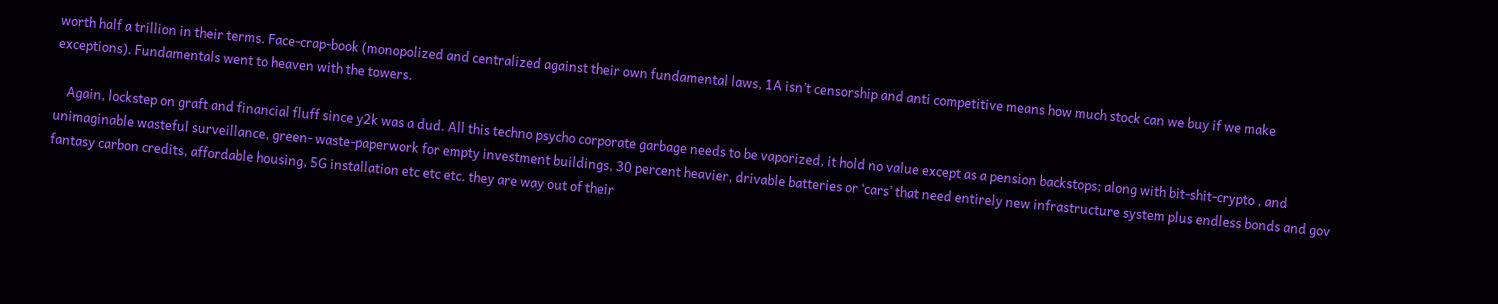worth half a trillion in their terms. Face-crap-book (monopolized and centralized against their own fundamental laws, 1A isn’t censorship and anti competitive means how much stock can we buy if we make exceptions). Fundamentals went to heaven with the towers.

    Again, lockstep on graft and financial fluff since y2k was a dud. All this techno psycho corporate garbage needs to be vaporized, it hold no value except as a pension backstops; along with bit-shit-crypto , and unimaginable wasteful surveillance, green- waste-paperwork for empty investment buildings, 30 percent heavier, drivable batteries or ‘cars’ that need entirely new infrastructure system plus endless bonds and gov fantasy carbon credits, affordable housing, 5G installation etc etc etc. they are way out of their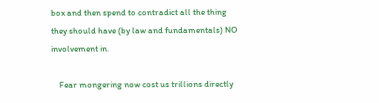box and then spend to contradict all the thing they should have (by law and fundamentals) NO involvement in.

    Fear mongering now cost us trillions directly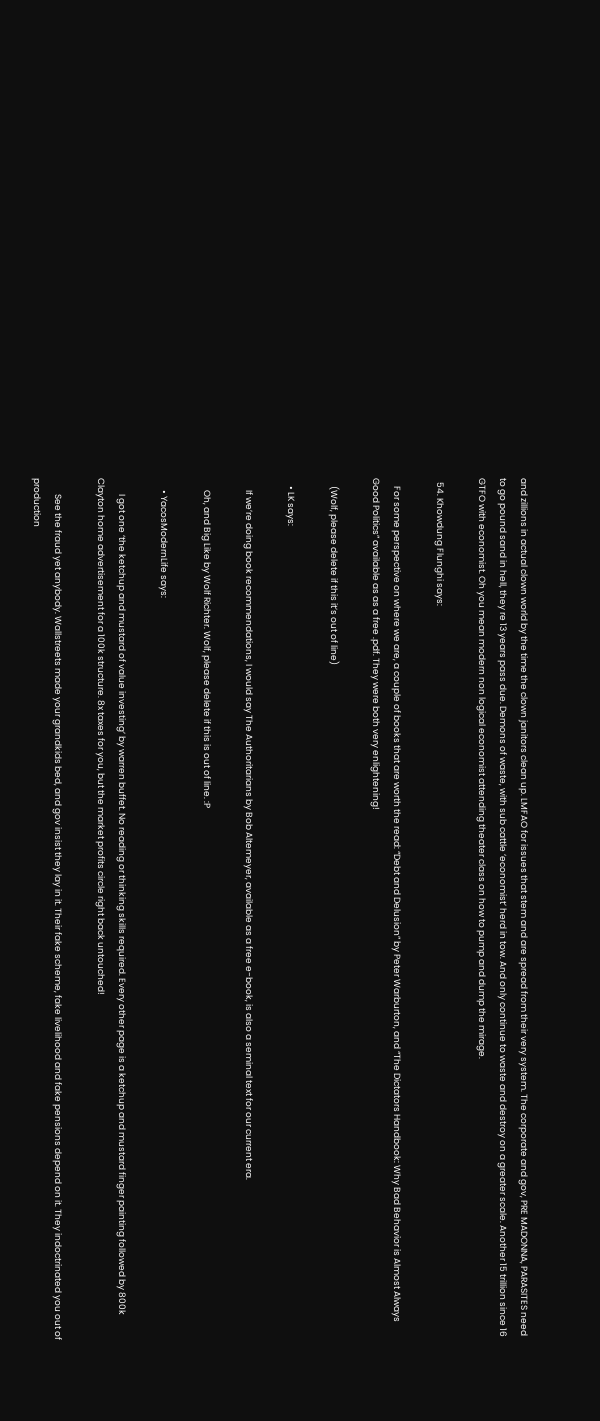and zillions in actual clown world by the time the clown janitors clean up. LMFAO for issues that stem and are spread from their very system. The corporate and gov, PRE MADONNA, PARASITES need to go pound sand in hell, they re 13 years pass due. Demons of waste, with sub cattle ‘economist’ herd in tow. And only continue to waste and destroy on a greater scale. Another 15 trillion since 16 GTFO with economist. Oh you mean modern non logical economist attending theater class on how to pump and dump the mirage.

  54. Khowdung Flunghi says:

    For some perspective on where we are, a couple of books that are worth the read: “Debt and Delusion” by Peter Warburton, and “The Dictators Handbook: Why Bad Behavior is Almost Always Good Politics” available as as a free .pdf. They were both very enlightening!

    (Wolf, please delete if this it’s out of line)

    • LK says:

      If we’re doing book recommendations, I would say The Authoritarians by Bob Altemeyer, available as a free e-book, is also a seminal text for our current era.

      Oh, and Big Like by Wolf Richter. Wolf, please delete if this is out of line. :P

      • YacosModernLife says:

        I got one ‘the ketchup and mustard of value investing’ by warren buffet. No reading or thinking skills required. Every other page is a ketchup and mustard finger painting followed by 800k Clayton home advertisement for a 100k structure. 8x taxes for you, but the market profits circle right back untouched!

        See the fraud yet anybody. Wallstreets made your grandkids bed, and gov insist they lay in it. Their fake scheme, fake livelihood and fake pensions depend on it. They indoctrinated you out of production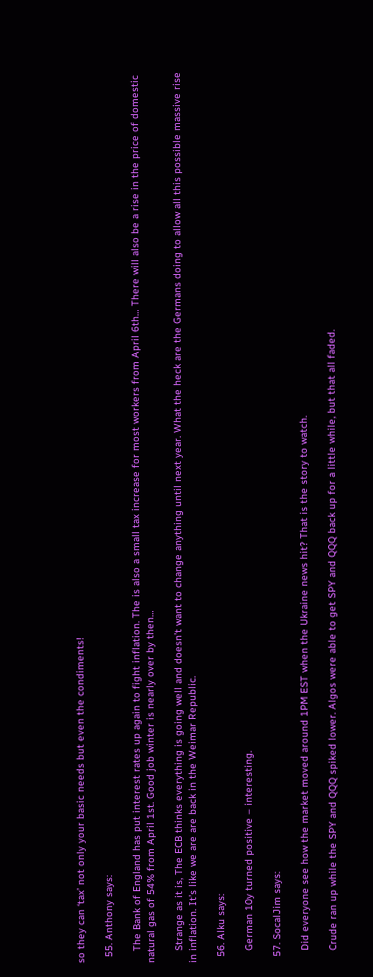so they can ‘tax’ not only your basic needs but even the condiments!

  55. Anthony says:

    The Bank of England has put interest rates up again to fight inflation. The is also a small tax increase for most workers from April 6th… There will also be a rise in the price of domestic natural gas of 54% from April 1st. Good job winter is nearly over by then…

    Strange as it is, The ECB thinks everything is going well and doesn’t want to change anything until next year. What the heck are the Germans doing to allow all this possible massive rise in inflation. It’s like we are are back in the Weimar Republic.

  56. Alku says:

    German 10y turned positive – interesting.

  57. SocalJim says:

    Did everyone see how the market moved around 1PM EST when the Ukraine news hit? That is the story to watch.

    Crude ran up while the SPY and QQQ spiked lower. Algos were able to get SPY and QQQ back up for a little while, but that all faded.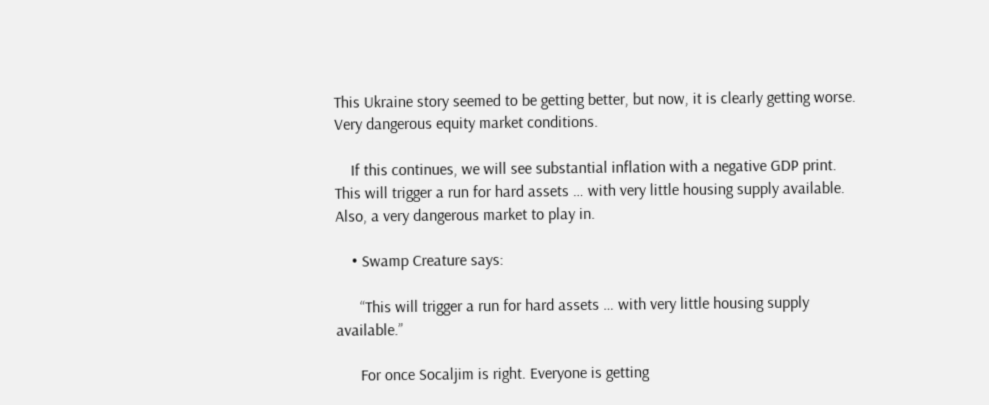This Ukraine story seemed to be getting better, but now, it is clearly getting worse. Very dangerous equity market conditions.

    If this continues, we will see substantial inflation with a negative GDP print. This will trigger a run for hard assets … with very little housing supply available. Also, a very dangerous market to play in.

    • Swamp Creature says:

      “This will trigger a run for hard assets … with very little housing supply available.”

      For once Socaljim is right. Everyone is getting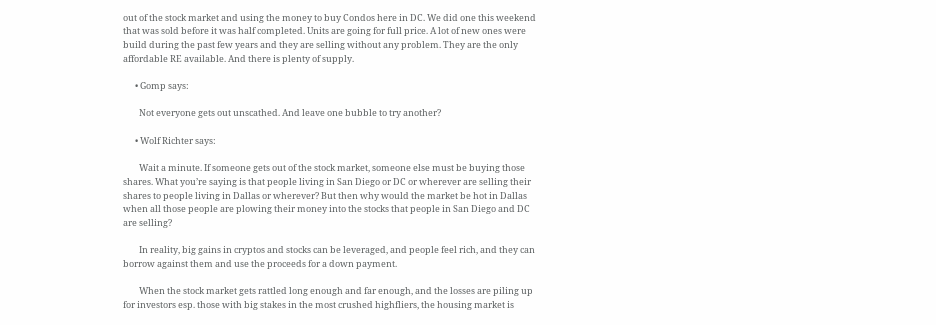out of the stock market and using the money to buy Condos here in DC. We did one this weekend that was sold before it was half completed. Units are going for full price. A lot of new ones were build during the past few years and they are selling without any problem. They are the only affordable RE available. And there is plenty of supply.

      • Gomp says:

        Not everyone gets out unscathed. And leave one bubble to try another?

      • Wolf Richter says:

        Wait a minute. If someone gets out of the stock market, someone else must be buying those shares. What you’re saying is that people living in San Diego or DC or wherever are selling their shares to people living in Dallas or wherever? But then why would the market be hot in Dallas when all those people are plowing their money into the stocks that people in San Diego and DC are selling?

        In reality, big gains in cryptos and stocks can be leveraged, and people feel rich, and they can borrow against them and use the proceeds for a down payment.

        When the stock market gets rattled long enough and far enough, and the losses are piling up for investors esp. those with big stakes in the most crushed highfliers, the housing market is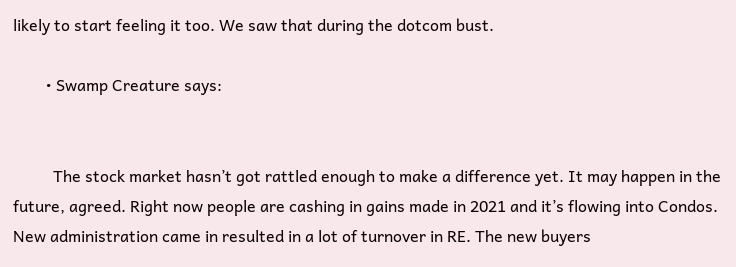likely to start feeling it too. We saw that during the dotcom bust.

        • Swamp Creature says:


          The stock market hasn’t got rattled enough to make a difference yet. It may happen in the future, agreed. Right now people are cashing in gains made in 2021 and it’s flowing into Condos. New administration came in resulted in a lot of turnover in RE. The new buyers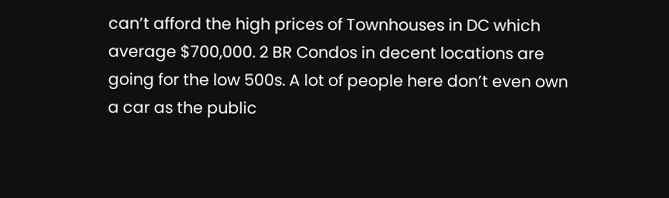can’t afford the high prices of Townhouses in DC which average $700,000. 2 BR Condos in decent locations are going for the low 500s. A lot of people here don’t even own a car as the public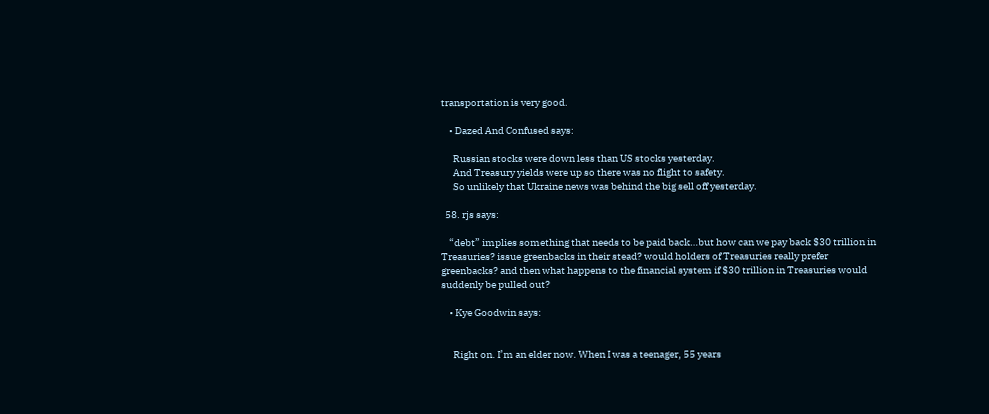transportation is very good.

    • Dazed And Confused says:

      Russian stocks were down less than US stocks yesterday.
      And Treasury yields were up so there was no flight to safety.
      So unlikely that Ukraine news was behind the big sell off yesterday.

  58. rjs says:

    “debt” implies something that needs to be paid back…but how can we pay back $30 trillion in Treasuries? issue greenbacks in their stead? would holders of Treasuries really prefer greenbacks? and then what happens to the financial system if $30 trillion in Treasuries would suddenly be pulled out?

    • Kye Goodwin says:


      Right on. I’m an elder now. When I was a teenager, 55 years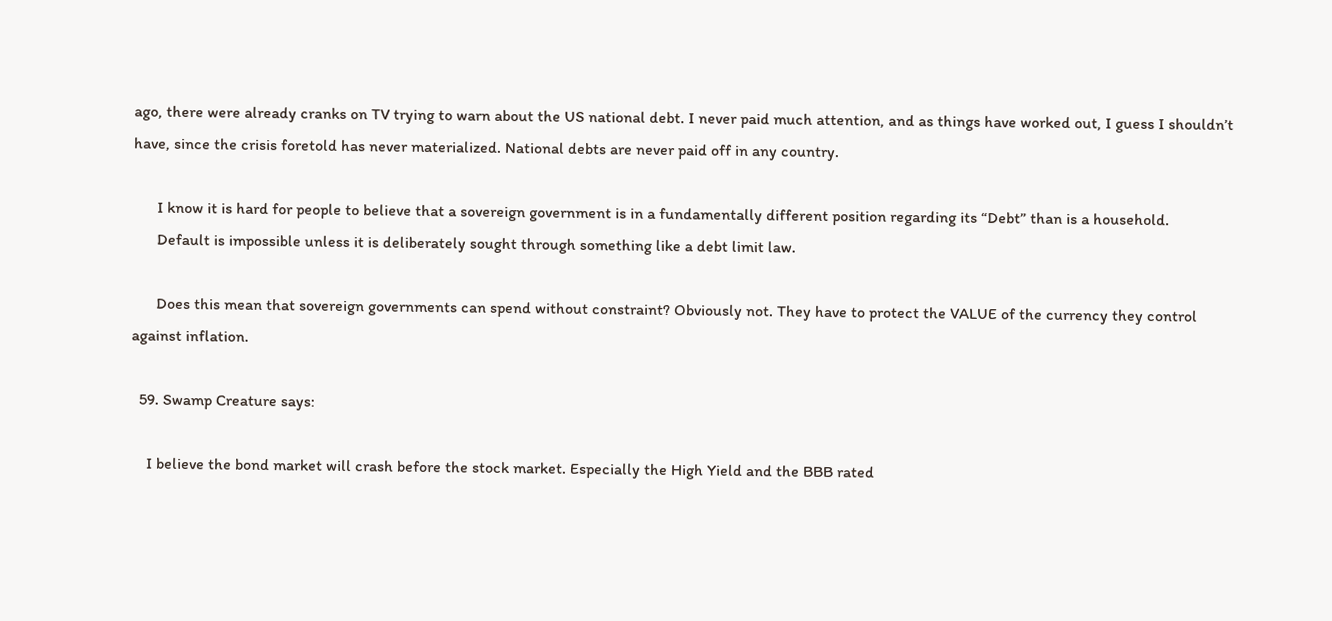ago, there were already cranks on TV trying to warn about the US national debt. I never paid much attention, and as things have worked out, I guess I shouldn’t have, since the crisis foretold has never materialized. National debts are never paid off in any country.

      I know it is hard for people to believe that a sovereign government is in a fundamentally different position regarding its “Debt” than is a household.
      Default is impossible unless it is deliberately sought through something like a debt limit law.

      Does this mean that sovereign governments can spend without constraint? Obviously not. They have to protect the VALUE of the currency they control against inflation.

  59. Swamp Creature says:

    I believe the bond market will crash before the stock market. Especially the High Yield and the BBB rated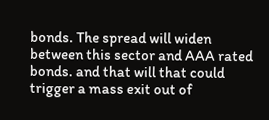bonds. The spread will widen between this sector and AAA rated bonds. and that will that could trigger a mass exit out of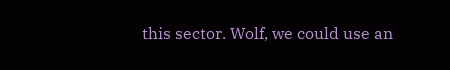this sector. Wolf, we could use an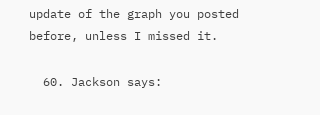update of the graph you posted before, unless I missed it.

  60. Jackson says: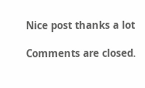Nice post thanks a lot

Comments are closed.